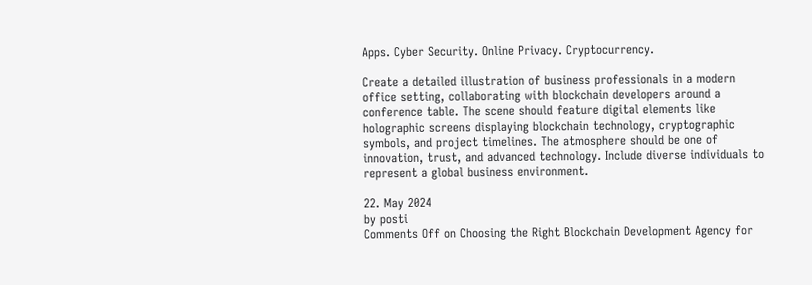Apps. Cyber Security. Online Privacy. Cryptocurrency.

Create a detailed illustration of business professionals in a modern office setting, collaborating with blockchain developers around a conference table. The scene should feature digital elements like holographic screens displaying blockchain technology, cryptographic symbols, and project timelines. The atmosphere should be one of innovation, trust, and advanced technology. Include diverse individuals to represent a global business environment.

22. May 2024
by posti
Comments Off on Choosing the Right Blockchain Development Agency for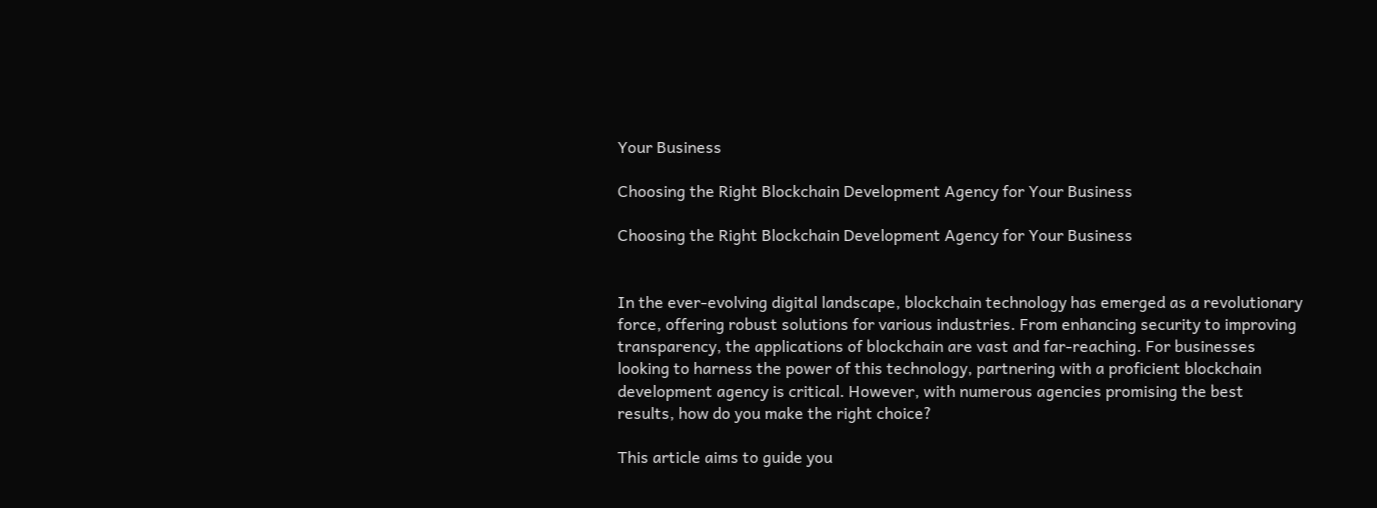Your Business

Choosing the Right Blockchain Development Agency for Your Business

Choosing the Right Blockchain Development Agency for Your Business


In the ever-evolving digital landscape, blockchain technology has emerged as a revolutionary force, offering robust solutions for various industries. From enhancing security to improving transparency, the applications of blockchain are vast and far-reaching. For businesses looking to harness the power of this technology, partnering with a proficient blockchain development agency is critical. However, with numerous agencies promising the best results, how do you make the right choice?

This article aims to guide you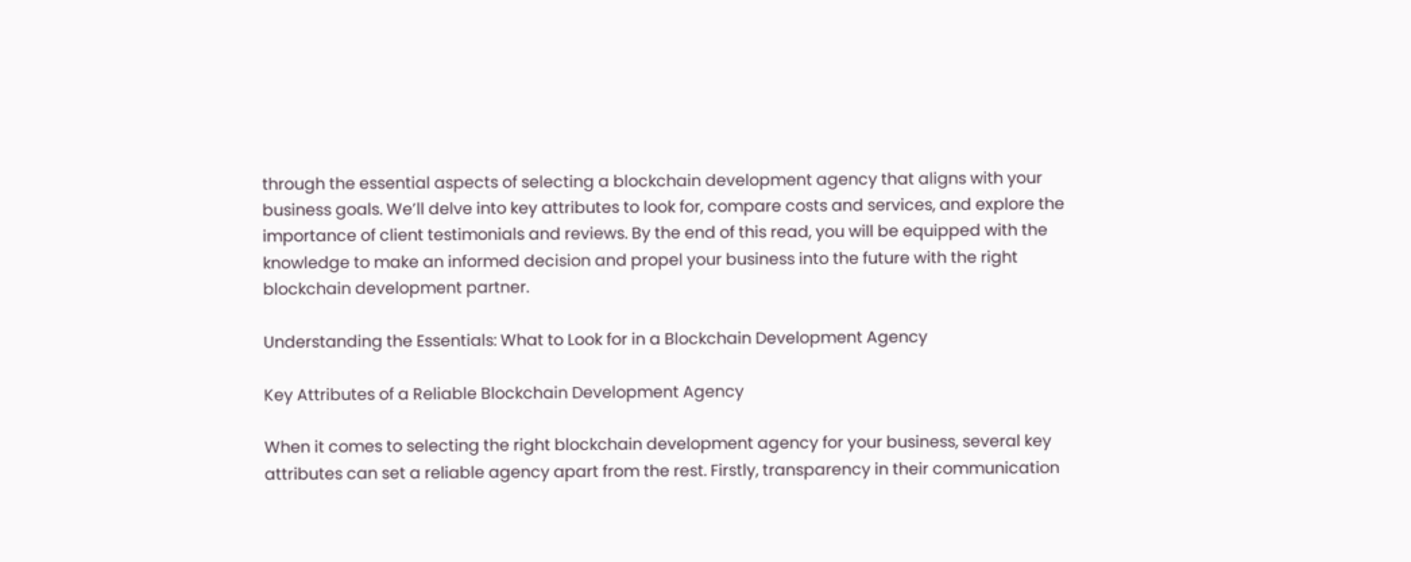through the essential aspects of selecting a blockchain development agency that aligns with your business goals. We’ll delve into key attributes to look for, compare costs and services, and explore the importance of client testimonials and reviews. By the end of this read, you will be equipped with the knowledge to make an informed decision and propel your business into the future with the right blockchain development partner.

Understanding the Essentials: What to Look for in a Blockchain Development Agency

Key Attributes of a Reliable Blockchain Development Agency

When it comes to selecting the right blockchain development agency for your business, several key attributes can set a reliable agency apart from the rest. Firstly, transparency in their communication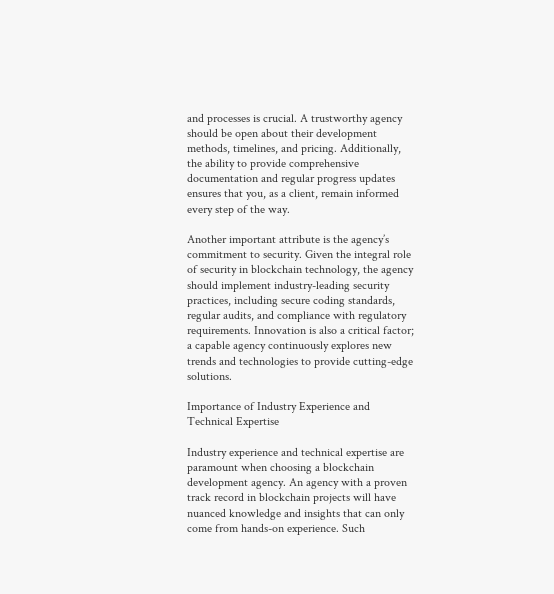and processes is crucial. A trustworthy agency should be open about their development methods, timelines, and pricing. Additionally, the ability to provide comprehensive documentation and regular progress updates ensures that you, as a client, remain informed every step of the way.

Another important attribute is the agency’s commitment to security. Given the integral role of security in blockchain technology, the agency should implement industry-leading security practices, including secure coding standards, regular audits, and compliance with regulatory requirements. Innovation is also a critical factor; a capable agency continuously explores new trends and technologies to provide cutting-edge solutions.

Importance of Industry Experience and Technical Expertise

Industry experience and technical expertise are paramount when choosing a blockchain development agency. An agency with a proven track record in blockchain projects will have nuanced knowledge and insights that can only come from hands-on experience. Such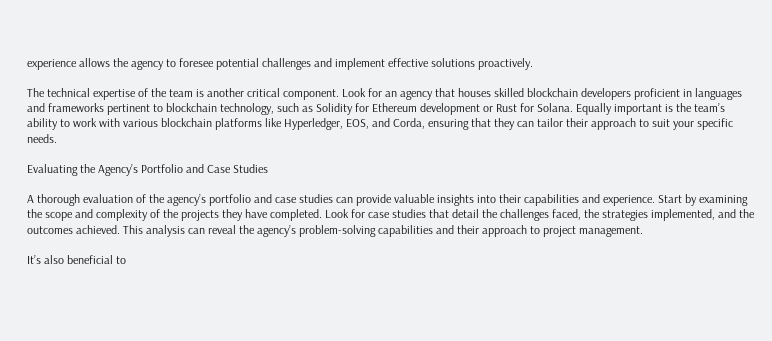experience allows the agency to foresee potential challenges and implement effective solutions proactively.

The technical expertise of the team is another critical component. Look for an agency that houses skilled blockchain developers proficient in languages and frameworks pertinent to blockchain technology, such as Solidity for Ethereum development or Rust for Solana. Equally important is the team’s ability to work with various blockchain platforms like Hyperledger, EOS, and Corda, ensuring that they can tailor their approach to suit your specific needs.

Evaluating the Agency’s Portfolio and Case Studies

A thorough evaluation of the agency’s portfolio and case studies can provide valuable insights into their capabilities and experience. Start by examining the scope and complexity of the projects they have completed. Look for case studies that detail the challenges faced, the strategies implemented, and the outcomes achieved. This analysis can reveal the agency’s problem-solving capabilities and their approach to project management.

It’s also beneficial to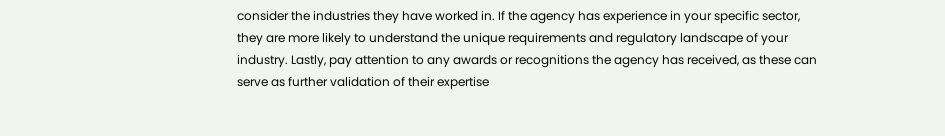consider the industries they have worked in. If the agency has experience in your specific sector, they are more likely to understand the unique requirements and regulatory landscape of your industry. Lastly, pay attention to any awards or recognitions the agency has received, as these can serve as further validation of their expertise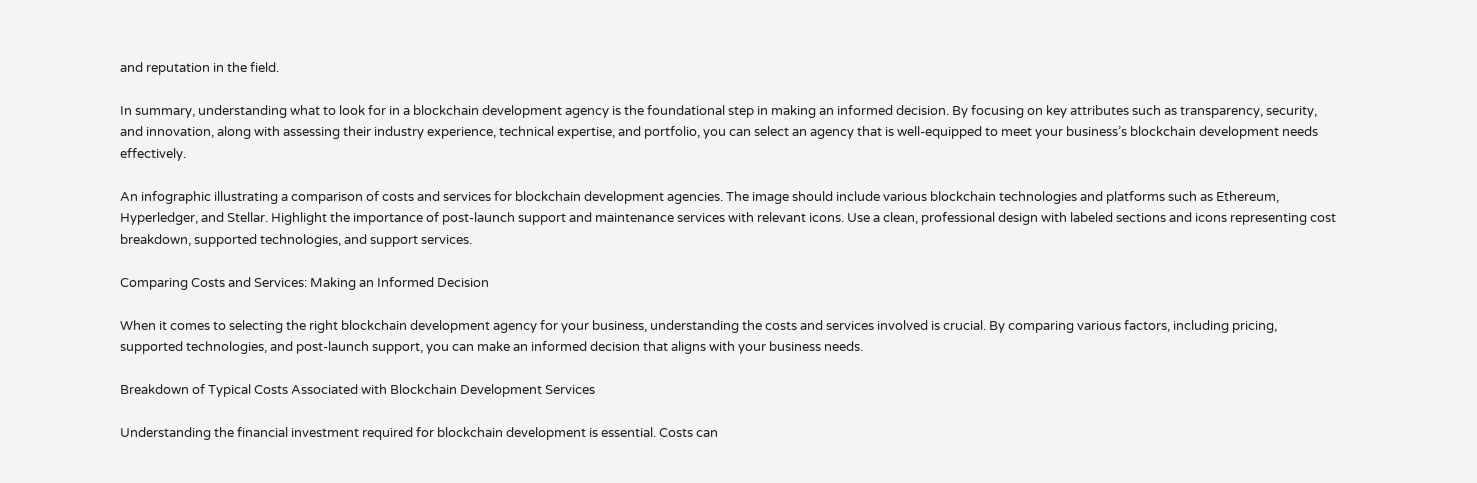and reputation in the field.

In summary, understanding what to look for in a blockchain development agency is the foundational step in making an informed decision. By focusing on key attributes such as transparency, security, and innovation, along with assessing their industry experience, technical expertise, and portfolio, you can select an agency that is well-equipped to meet your business’s blockchain development needs effectively.

An infographic illustrating a comparison of costs and services for blockchain development agencies. The image should include various blockchain technologies and platforms such as Ethereum, Hyperledger, and Stellar. Highlight the importance of post-launch support and maintenance services with relevant icons. Use a clean, professional design with labeled sections and icons representing cost breakdown, supported technologies, and support services.

Comparing Costs and Services: Making an Informed Decision

When it comes to selecting the right blockchain development agency for your business, understanding the costs and services involved is crucial. By comparing various factors, including pricing, supported technologies, and post-launch support, you can make an informed decision that aligns with your business needs.

Breakdown of Typical Costs Associated with Blockchain Development Services

Understanding the financial investment required for blockchain development is essential. Costs can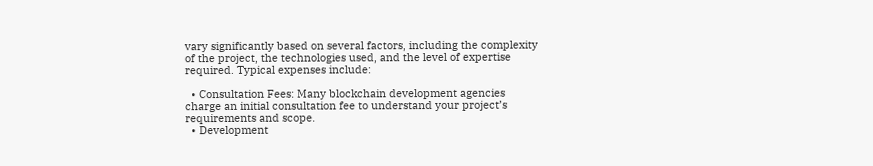vary significantly based on several factors, including the complexity of the project, the technologies used, and the level of expertise required. Typical expenses include:

  • Consultation Fees: Many blockchain development agencies charge an initial consultation fee to understand your project’s requirements and scope.
  • Development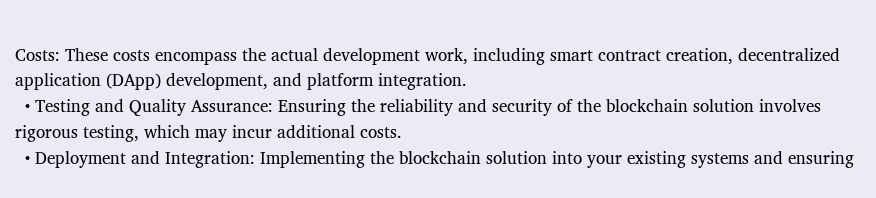Costs: These costs encompass the actual development work, including smart contract creation, decentralized application (DApp) development, and platform integration.
  • Testing and Quality Assurance: Ensuring the reliability and security of the blockchain solution involves rigorous testing, which may incur additional costs.
  • Deployment and Integration: Implementing the blockchain solution into your existing systems and ensuring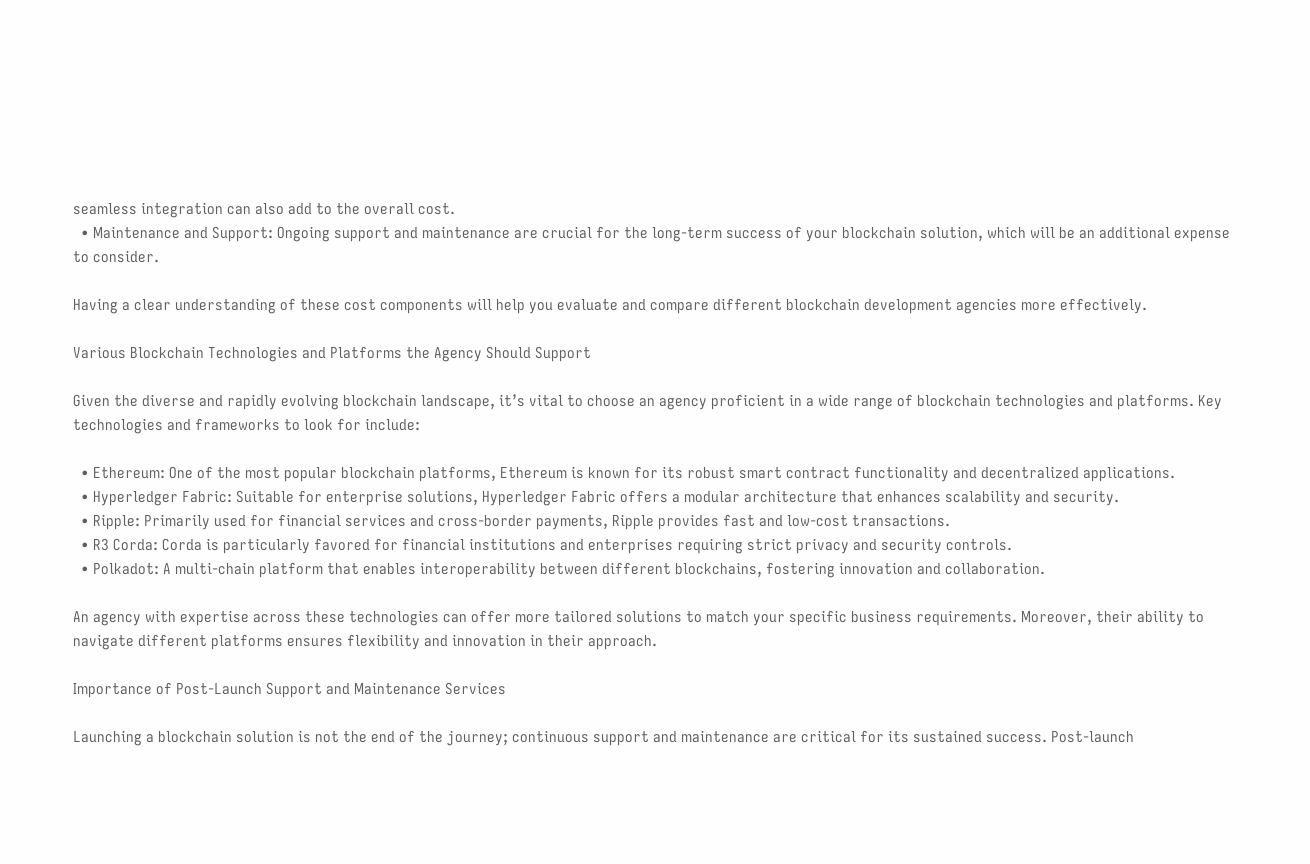seamless integration can also add to the overall cost.
  • Maintenance and Support: Ongoing support and maintenance are crucial for the long-term success of your blockchain solution, which will be an additional expense to consider.

Having a clear understanding of these cost components will help you evaluate and compare different blockchain development agencies more effectively.

Various Blockchain Technologies and Platforms the Agency Should Support

Given the diverse and rapidly evolving blockchain landscape, it’s vital to choose an agency proficient in a wide range of blockchain technologies and platforms. Key technologies and frameworks to look for include:

  • Ethereum: One of the most popular blockchain platforms, Ethereum is known for its robust smart contract functionality and decentralized applications.
  • Hyperledger Fabric: Suitable for enterprise solutions, Hyperledger Fabric offers a modular architecture that enhances scalability and security.
  • Ripple: Primarily used for financial services and cross-border payments, Ripple provides fast and low-cost transactions.
  • R3 Corda: Corda is particularly favored for financial institutions and enterprises requiring strict privacy and security controls.
  • Polkadot: A multi-chain platform that enables interoperability between different blockchains, fostering innovation and collaboration.

An agency with expertise across these technologies can offer more tailored solutions to match your specific business requirements. Moreover, their ability to navigate different platforms ensures flexibility and innovation in their approach.

Importance of Post-Launch Support and Maintenance Services

Launching a blockchain solution is not the end of the journey; continuous support and maintenance are critical for its sustained success. Post-launch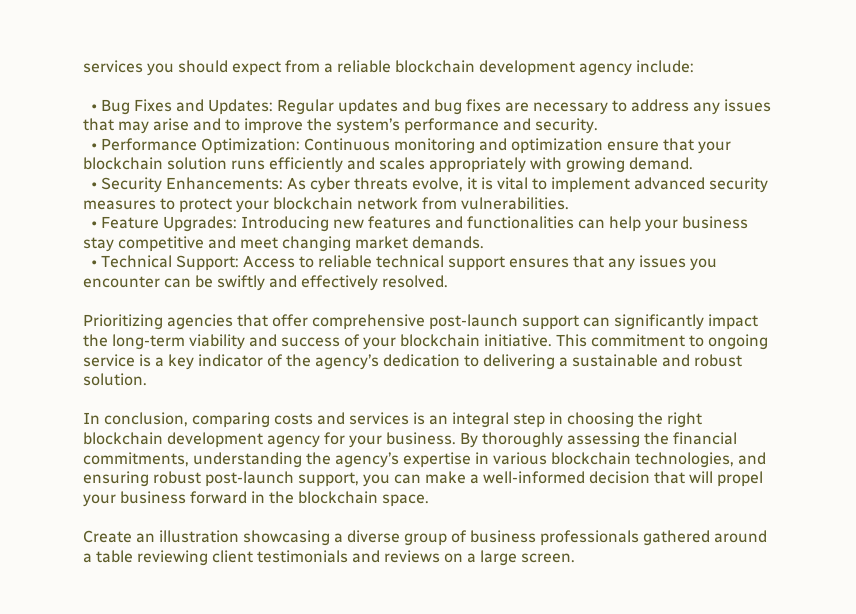services you should expect from a reliable blockchain development agency include:

  • Bug Fixes and Updates: Regular updates and bug fixes are necessary to address any issues that may arise and to improve the system’s performance and security.
  • Performance Optimization: Continuous monitoring and optimization ensure that your blockchain solution runs efficiently and scales appropriately with growing demand.
  • Security Enhancements: As cyber threats evolve, it is vital to implement advanced security measures to protect your blockchain network from vulnerabilities.
  • Feature Upgrades: Introducing new features and functionalities can help your business stay competitive and meet changing market demands.
  • Technical Support: Access to reliable technical support ensures that any issues you encounter can be swiftly and effectively resolved.

Prioritizing agencies that offer comprehensive post-launch support can significantly impact the long-term viability and success of your blockchain initiative. This commitment to ongoing service is a key indicator of the agency’s dedication to delivering a sustainable and robust solution.

In conclusion, comparing costs and services is an integral step in choosing the right blockchain development agency for your business. By thoroughly assessing the financial commitments, understanding the agency’s expertise in various blockchain technologies, and ensuring robust post-launch support, you can make a well-informed decision that will propel your business forward in the blockchain space.

Create an illustration showcasing a diverse group of business professionals gathered around a table reviewing client testimonials and reviews on a large screen.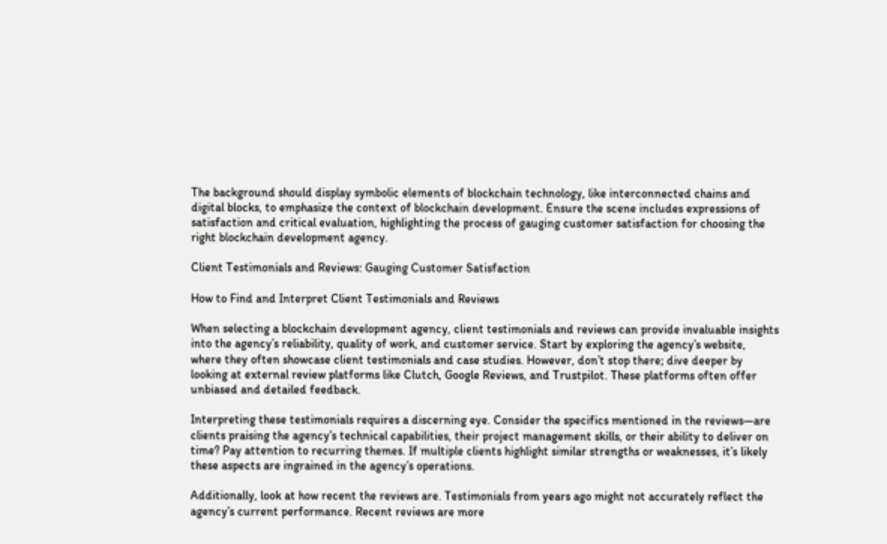The background should display symbolic elements of blockchain technology, like interconnected chains and digital blocks, to emphasize the context of blockchain development. Ensure the scene includes expressions of satisfaction and critical evaluation, highlighting the process of gauging customer satisfaction for choosing the right blockchain development agency.

Client Testimonials and Reviews: Gauging Customer Satisfaction

How to Find and Interpret Client Testimonials and Reviews

When selecting a blockchain development agency, client testimonials and reviews can provide invaluable insights into the agency’s reliability, quality of work, and customer service. Start by exploring the agency’s website, where they often showcase client testimonials and case studies. However, don’t stop there; dive deeper by looking at external review platforms like Clutch, Google Reviews, and Trustpilot. These platforms often offer unbiased and detailed feedback.

Interpreting these testimonials requires a discerning eye. Consider the specifics mentioned in the reviews—are clients praising the agency’s technical capabilities, their project management skills, or their ability to deliver on time? Pay attention to recurring themes. If multiple clients highlight similar strengths or weaknesses, it’s likely these aspects are ingrained in the agency’s operations.

Additionally, look at how recent the reviews are. Testimonials from years ago might not accurately reflect the agency’s current performance. Recent reviews are more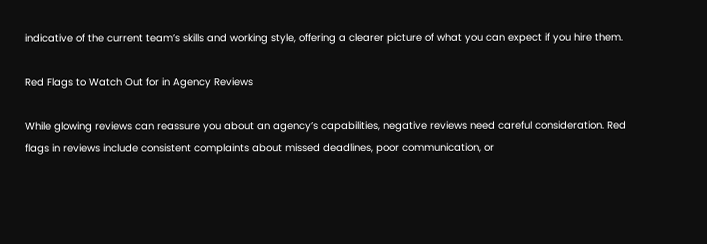indicative of the current team’s skills and working style, offering a clearer picture of what you can expect if you hire them.

Red Flags to Watch Out for in Agency Reviews

While glowing reviews can reassure you about an agency’s capabilities, negative reviews need careful consideration. Red flags in reviews include consistent complaints about missed deadlines, poor communication, or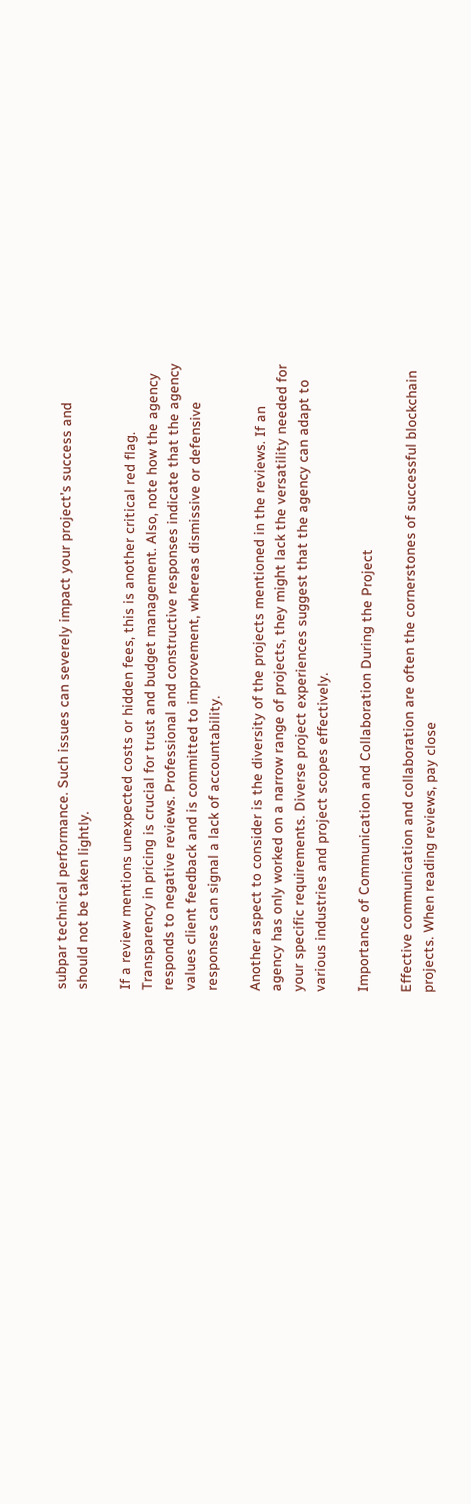subpar technical performance. Such issues can severely impact your project’s success and should not be taken lightly.

If a review mentions unexpected costs or hidden fees, this is another critical red flag. Transparency in pricing is crucial for trust and budget management. Also, note how the agency responds to negative reviews. Professional and constructive responses indicate that the agency values client feedback and is committed to improvement, whereas dismissive or defensive responses can signal a lack of accountability.

Another aspect to consider is the diversity of the projects mentioned in the reviews. If an agency has only worked on a narrow range of projects, they might lack the versatility needed for your specific requirements. Diverse project experiences suggest that the agency can adapt to various industries and project scopes effectively.

Importance of Communication and Collaboration During the Project

Effective communication and collaboration are often the cornerstones of successful blockchain projects. When reading reviews, pay close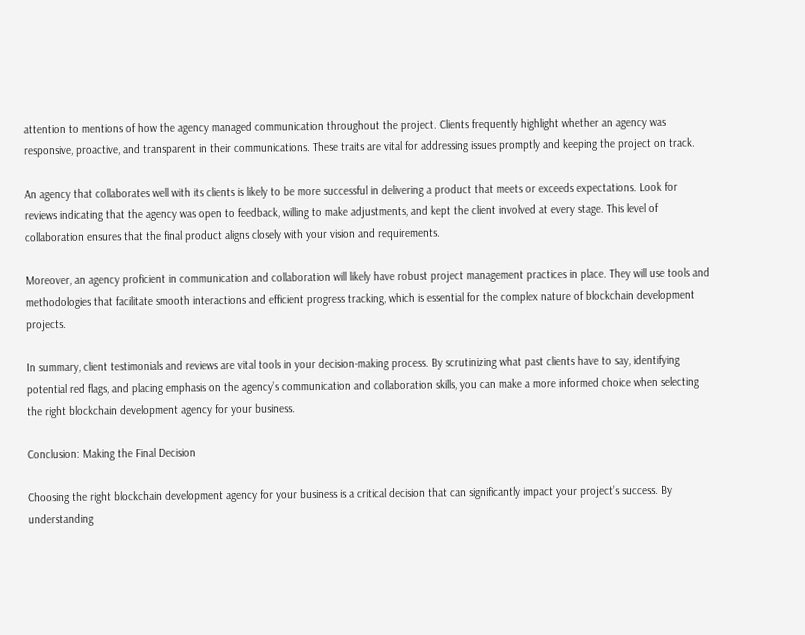attention to mentions of how the agency managed communication throughout the project. Clients frequently highlight whether an agency was responsive, proactive, and transparent in their communications. These traits are vital for addressing issues promptly and keeping the project on track.

An agency that collaborates well with its clients is likely to be more successful in delivering a product that meets or exceeds expectations. Look for reviews indicating that the agency was open to feedback, willing to make adjustments, and kept the client involved at every stage. This level of collaboration ensures that the final product aligns closely with your vision and requirements.

Moreover, an agency proficient in communication and collaboration will likely have robust project management practices in place. They will use tools and methodologies that facilitate smooth interactions and efficient progress tracking, which is essential for the complex nature of blockchain development projects.

In summary, client testimonials and reviews are vital tools in your decision-making process. By scrutinizing what past clients have to say, identifying potential red flags, and placing emphasis on the agency’s communication and collaboration skills, you can make a more informed choice when selecting the right blockchain development agency for your business.

Conclusion: Making the Final Decision

Choosing the right blockchain development agency for your business is a critical decision that can significantly impact your project’s success. By understanding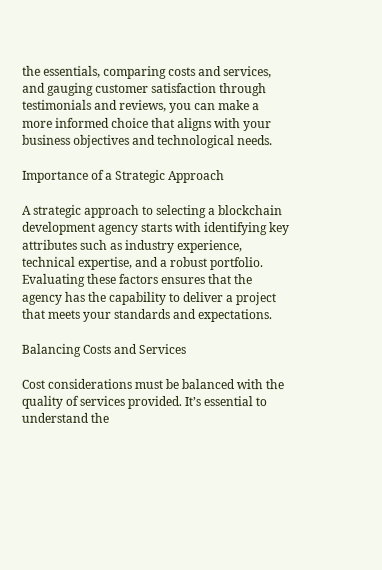the essentials, comparing costs and services, and gauging customer satisfaction through testimonials and reviews, you can make a more informed choice that aligns with your business objectives and technological needs.

Importance of a Strategic Approach

A strategic approach to selecting a blockchain development agency starts with identifying key attributes such as industry experience, technical expertise, and a robust portfolio. Evaluating these factors ensures that the agency has the capability to deliver a project that meets your standards and expectations.

Balancing Costs and Services

Cost considerations must be balanced with the quality of services provided. It’s essential to understand the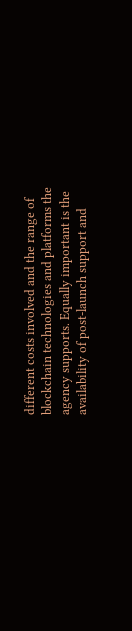different costs involved and the range of blockchain technologies and platforms the agency supports. Equally important is the availability of post-launch support and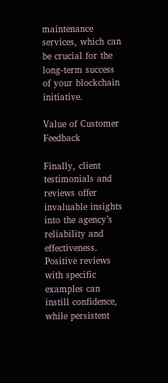maintenance services, which can be crucial for the long-term success of your blockchain initiative.

Value of Customer Feedback

Finally, client testimonials and reviews offer invaluable insights into the agency’s reliability and effectiveness. Positive reviews with specific examples can instill confidence, while persistent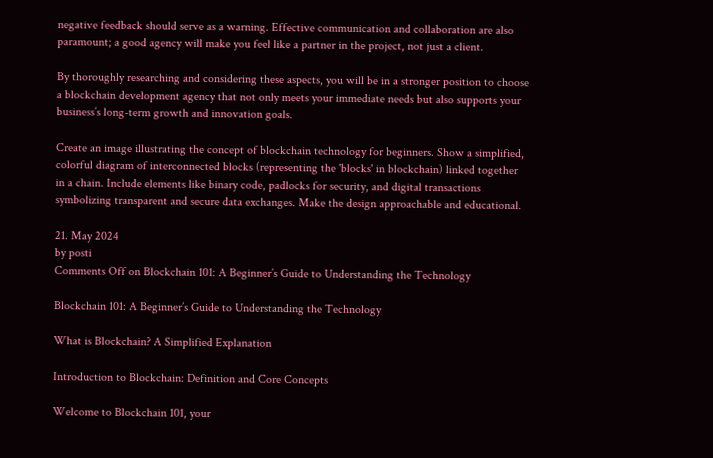negative feedback should serve as a warning. Effective communication and collaboration are also paramount; a good agency will make you feel like a partner in the project, not just a client.

By thoroughly researching and considering these aspects, you will be in a stronger position to choose a blockchain development agency that not only meets your immediate needs but also supports your business’s long-term growth and innovation goals.

Create an image illustrating the concept of blockchain technology for beginners. Show a simplified, colorful diagram of interconnected blocks (representing the 'blocks' in blockchain) linked together in a chain. Include elements like binary code, padlocks for security, and digital transactions symbolizing transparent and secure data exchanges. Make the design approachable and educational.

21. May 2024
by posti
Comments Off on Blockchain 101: A Beginner’s Guide to Understanding the Technology

Blockchain 101: A Beginner’s Guide to Understanding the Technology

What is Blockchain? A Simplified Explanation

Introduction to Blockchain: Definition and Core Concepts

Welcome to Blockchain 101, your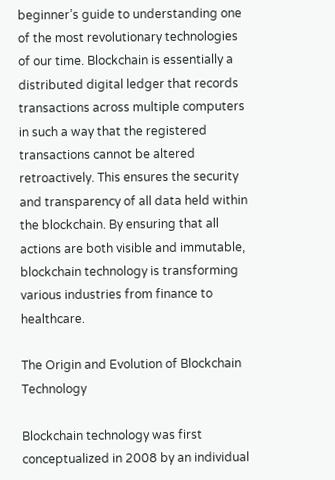beginner’s guide to understanding one of the most revolutionary technologies of our time. Blockchain is essentially a distributed digital ledger that records transactions across multiple computers in such a way that the registered transactions cannot be altered retroactively. This ensures the security and transparency of all data held within the blockchain. By ensuring that all actions are both visible and immutable, blockchain technology is transforming various industries from finance to healthcare.

The Origin and Evolution of Blockchain Technology

Blockchain technology was first conceptualized in 2008 by an individual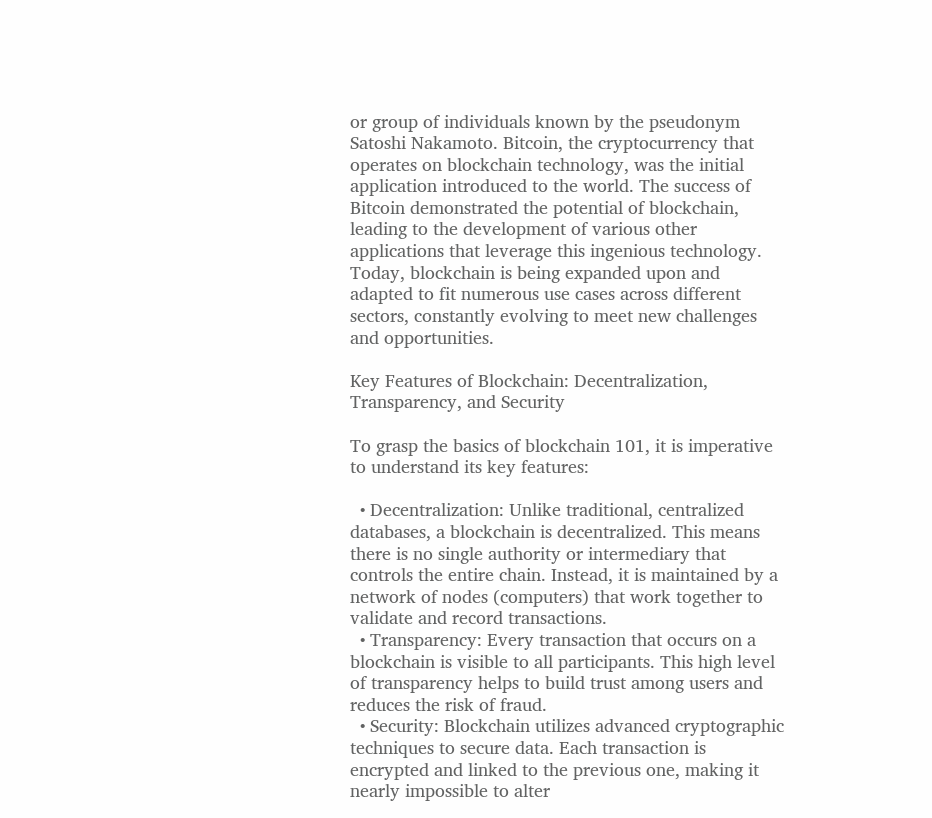or group of individuals known by the pseudonym Satoshi Nakamoto. Bitcoin, the cryptocurrency that operates on blockchain technology, was the initial application introduced to the world. The success of Bitcoin demonstrated the potential of blockchain, leading to the development of various other applications that leverage this ingenious technology. Today, blockchain is being expanded upon and adapted to fit numerous use cases across different sectors, constantly evolving to meet new challenges and opportunities.

Key Features of Blockchain: Decentralization, Transparency, and Security

To grasp the basics of blockchain 101, it is imperative to understand its key features:

  • Decentralization: Unlike traditional, centralized databases, a blockchain is decentralized. This means there is no single authority or intermediary that controls the entire chain. Instead, it is maintained by a network of nodes (computers) that work together to validate and record transactions.
  • Transparency: Every transaction that occurs on a blockchain is visible to all participants. This high level of transparency helps to build trust among users and reduces the risk of fraud.
  • Security: Blockchain utilizes advanced cryptographic techniques to secure data. Each transaction is encrypted and linked to the previous one, making it nearly impossible to alter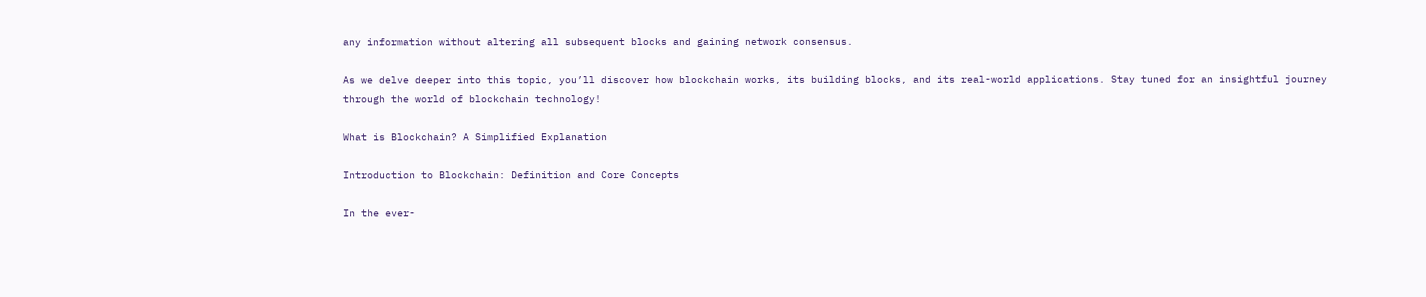any information without altering all subsequent blocks and gaining network consensus.

As we delve deeper into this topic, you’ll discover how blockchain works, its building blocks, and its real-world applications. Stay tuned for an insightful journey through the world of blockchain technology!

What is Blockchain? A Simplified Explanation

Introduction to Blockchain: Definition and Core Concepts

In the ever-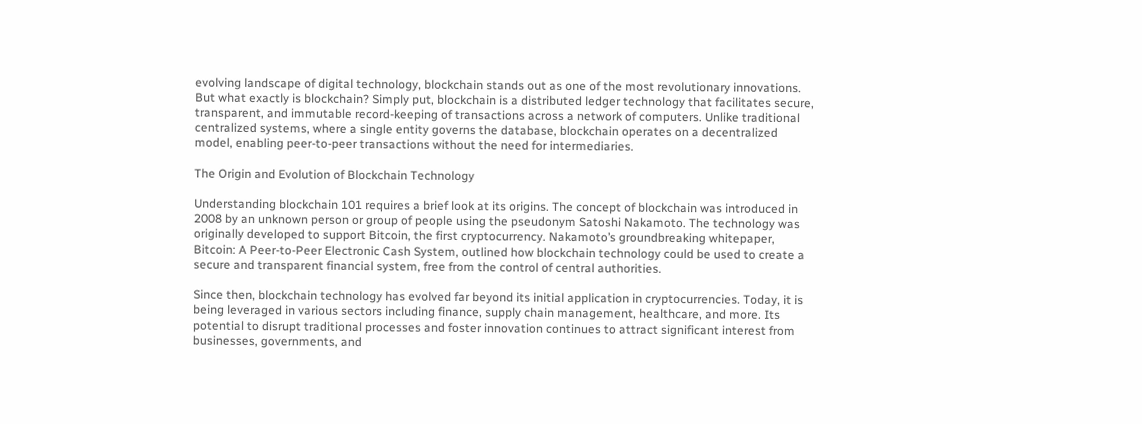evolving landscape of digital technology, blockchain stands out as one of the most revolutionary innovations. But what exactly is blockchain? Simply put, blockchain is a distributed ledger technology that facilitates secure, transparent, and immutable record-keeping of transactions across a network of computers. Unlike traditional centralized systems, where a single entity governs the database, blockchain operates on a decentralized model, enabling peer-to-peer transactions without the need for intermediaries.

The Origin and Evolution of Blockchain Technology

Understanding blockchain 101 requires a brief look at its origins. The concept of blockchain was introduced in 2008 by an unknown person or group of people using the pseudonym Satoshi Nakamoto. The technology was originally developed to support Bitcoin, the first cryptocurrency. Nakamoto’s groundbreaking whitepaper, Bitcoin: A Peer-to-Peer Electronic Cash System, outlined how blockchain technology could be used to create a secure and transparent financial system, free from the control of central authorities.

Since then, blockchain technology has evolved far beyond its initial application in cryptocurrencies. Today, it is being leveraged in various sectors including finance, supply chain management, healthcare, and more. Its potential to disrupt traditional processes and foster innovation continues to attract significant interest from businesses, governments, and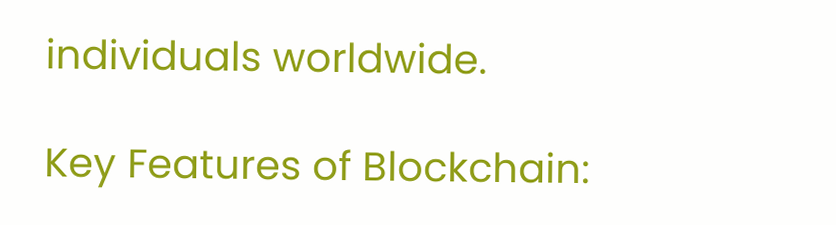individuals worldwide.

Key Features of Blockchain: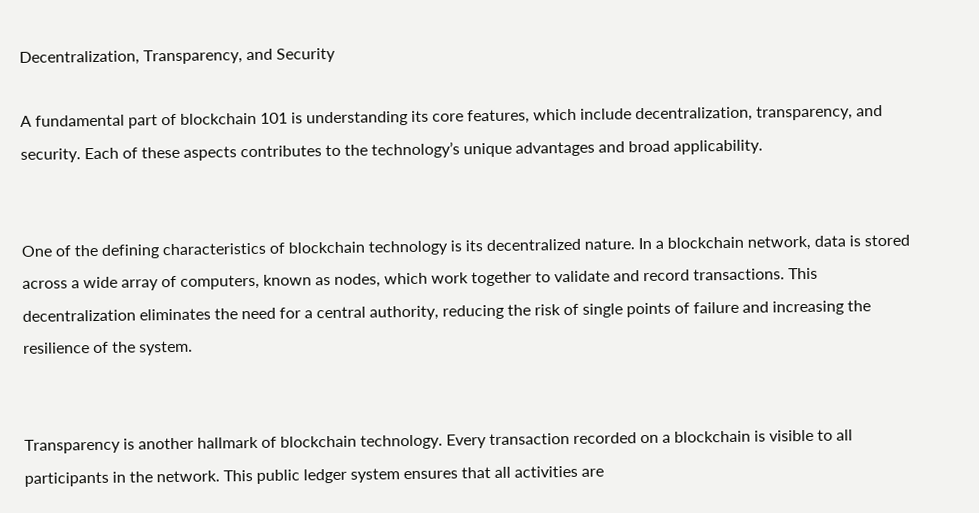Decentralization, Transparency, and Security

A fundamental part of blockchain 101 is understanding its core features, which include decentralization, transparency, and security. Each of these aspects contributes to the technology’s unique advantages and broad applicability.


One of the defining characteristics of blockchain technology is its decentralized nature. In a blockchain network, data is stored across a wide array of computers, known as nodes, which work together to validate and record transactions. This decentralization eliminates the need for a central authority, reducing the risk of single points of failure and increasing the resilience of the system.


Transparency is another hallmark of blockchain technology. Every transaction recorded on a blockchain is visible to all participants in the network. This public ledger system ensures that all activities are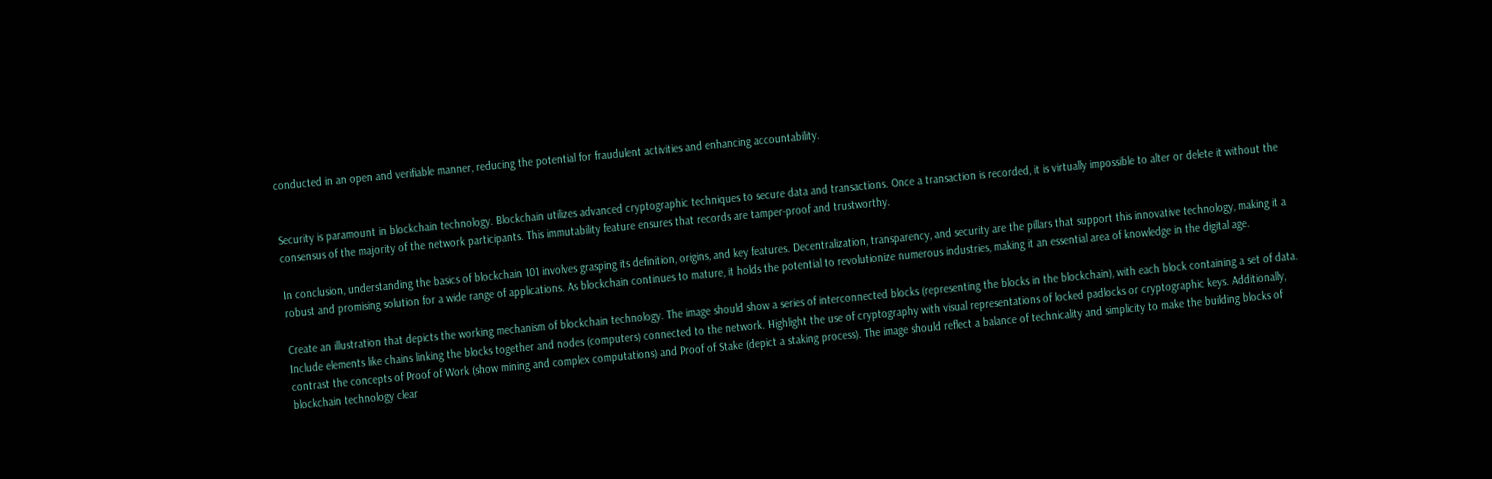conducted in an open and verifiable manner, reducing the potential for fraudulent activities and enhancing accountability.


Security is paramount in blockchain technology. Blockchain utilizes advanced cryptographic techniques to secure data and transactions. Once a transaction is recorded, it is virtually impossible to alter or delete it without the consensus of the majority of the network participants. This immutability feature ensures that records are tamper-proof and trustworthy.

In conclusion, understanding the basics of blockchain 101 involves grasping its definition, origins, and key features. Decentralization, transparency, and security are the pillars that support this innovative technology, making it a robust and promising solution for a wide range of applications. As blockchain continues to mature, it holds the potential to revolutionize numerous industries, making it an essential area of knowledge in the digital age.

Create an illustration that depicts the working mechanism of blockchain technology. The image should show a series of interconnected blocks (representing the blocks in the blockchain), with each block containing a set of data. Include elements like chains linking the blocks together and nodes (computers) connected to the network. Highlight the use of cryptography with visual representations of locked padlocks or cryptographic keys. Additionally, contrast the concepts of Proof of Work (show mining and complex computations) and Proof of Stake (depict a staking process). The image should reflect a balance of technicality and simplicity to make the building blocks of blockchain technology clear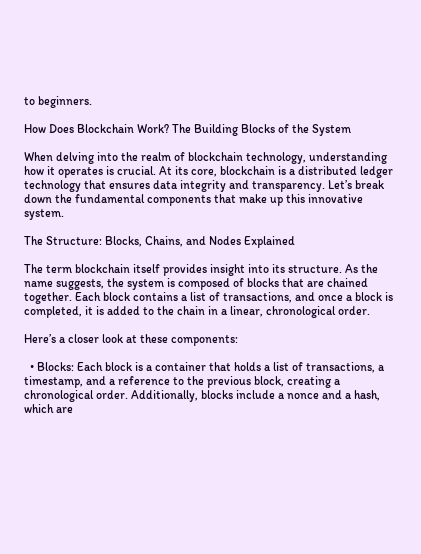to beginners.

How Does Blockchain Work? The Building Blocks of the System

When delving into the realm of blockchain technology, understanding how it operates is crucial. At its core, blockchain is a distributed ledger technology that ensures data integrity and transparency. Let’s break down the fundamental components that make up this innovative system.

The Structure: Blocks, Chains, and Nodes Explained

The term blockchain itself provides insight into its structure. As the name suggests, the system is composed of blocks that are chained together. Each block contains a list of transactions, and once a block is completed, it is added to the chain in a linear, chronological order.

Here’s a closer look at these components:

  • Blocks: Each block is a container that holds a list of transactions, a timestamp, and a reference to the previous block, creating a chronological order. Additionally, blocks include a nonce and a hash, which are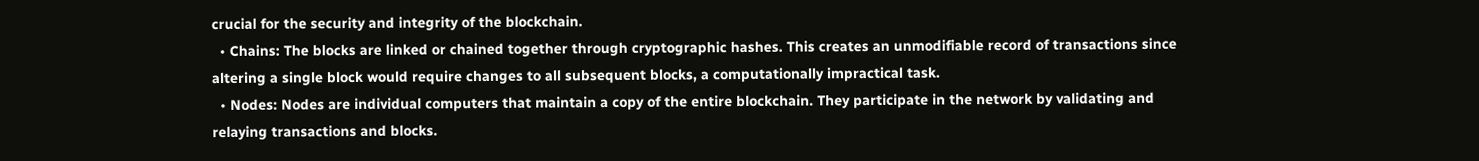crucial for the security and integrity of the blockchain.
  • Chains: The blocks are linked or chained together through cryptographic hashes. This creates an unmodifiable record of transactions since altering a single block would require changes to all subsequent blocks, a computationally impractical task.
  • Nodes: Nodes are individual computers that maintain a copy of the entire blockchain. They participate in the network by validating and relaying transactions and blocks.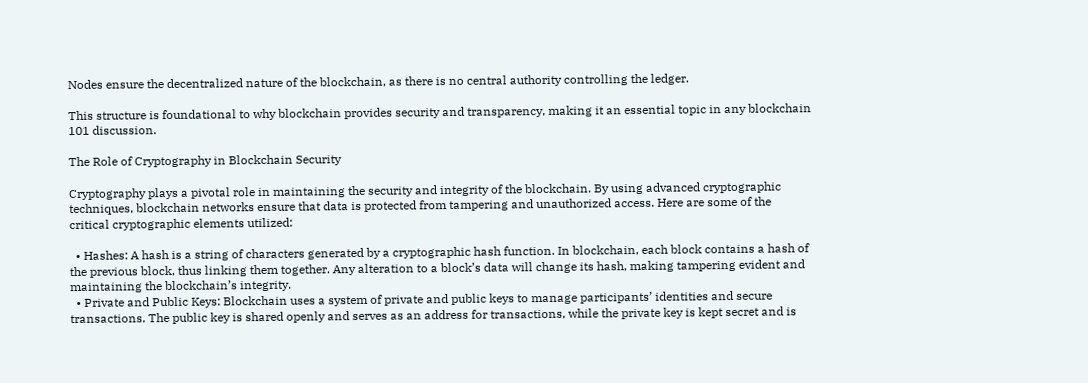Nodes ensure the decentralized nature of the blockchain, as there is no central authority controlling the ledger.

This structure is foundational to why blockchain provides security and transparency, making it an essential topic in any blockchain 101 discussion.

The Role of Cryptography in Blockchain Security

Cryptography plays a pivotal role in maintaining the security and integrity of the blockchain. By using advanced cryptographic techniques, blockchain networks ensure that data is protected from tampering and unauthorized access. Here are some of the critical cryptographic elements utilized:

  • Hashes: A hash is a string of characters generated by a cryptographic hash function. In blockchain, each block contains a hash of the previous block, thus linking them together. Any alteration to a block’s data will change its hash, making tampering evident and maintaining the blockchain’s integrity.
  • Private and Public Keys: Blockchain uses a system of private and public keys to manage participants’ identities and secure transactions. The public key is shared openly and serves as an address for transactions, while the private key is kept secret and is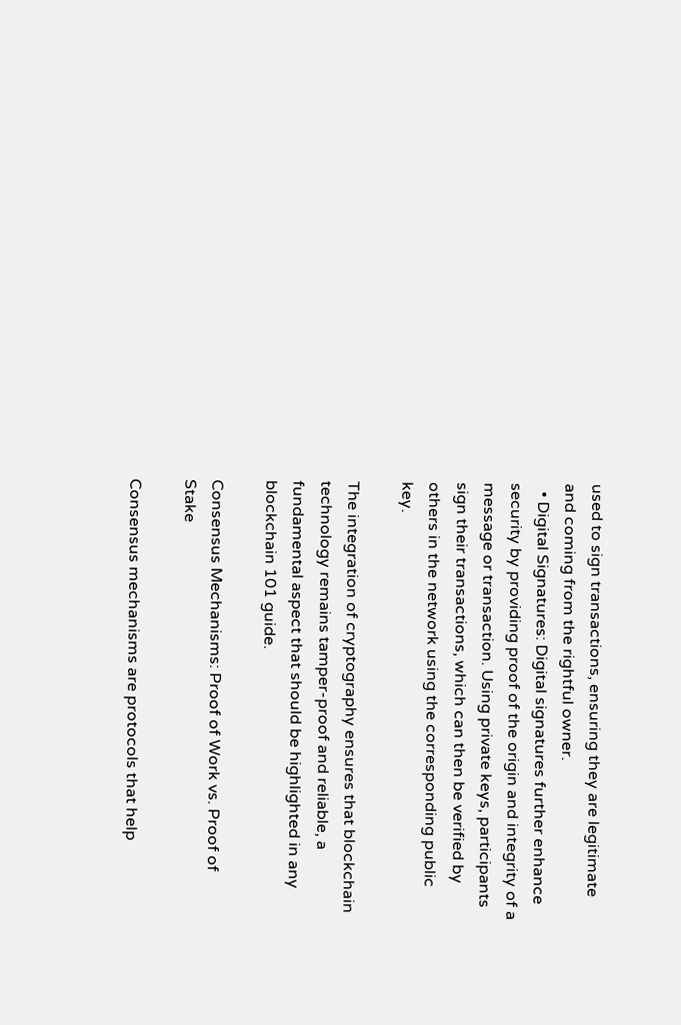used to sign transactions, ensuring they are legitimate and coming from the rightful owner.
  • Digital Signatures: Digital signatures further enhance security by providing proof of the origin and integrity of a message or transaction. Using private keys, participants sign their transactions, which can then be verified by others in the network using the corresponding public key.

The integration of cryptography ensures that blockchain technology remains tamper-proof and reliable, a fundamental aspect that should be highlighted in any blockchain 101 guide.

Consensus Mechanisms: Proof of Work vs. Proof of Stake

Consensus mechanisms are protocols that help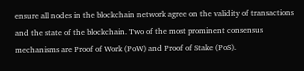ensure all nodes in the blockchain network agree on the validity of transactions and the state of the blockchain. Two of the most prominent consensus mechanisms are Proof of Work (PoW) and Proof of Stake (PoS).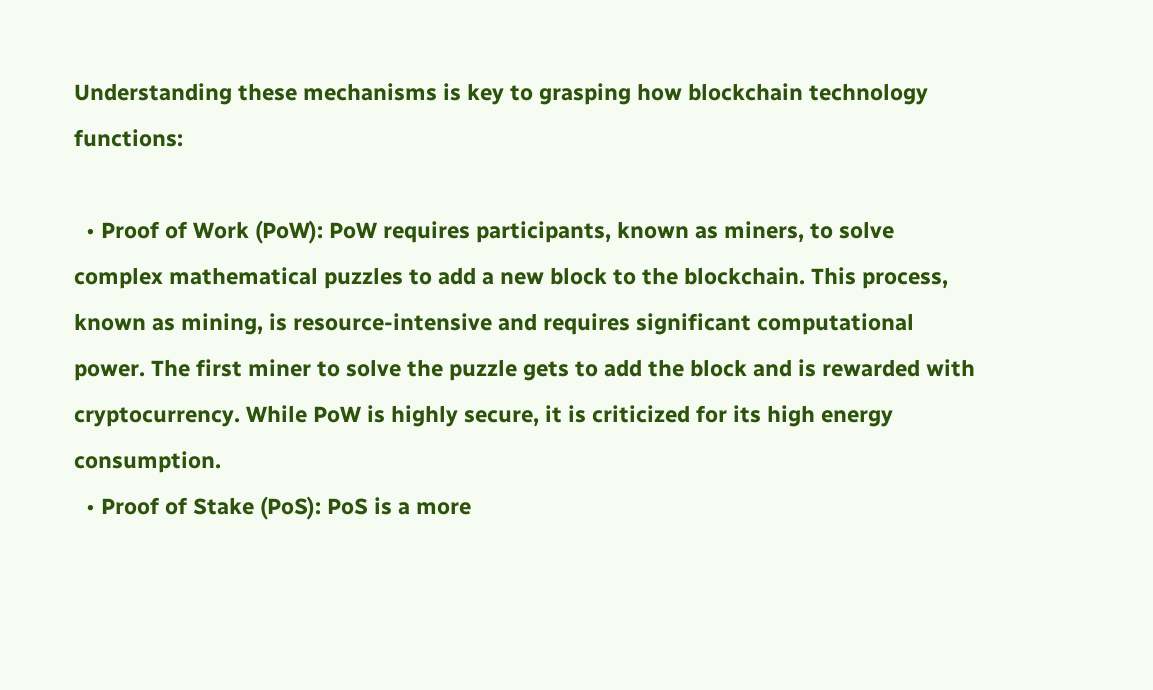Understanding these mechanisms is key to grasping how blockchain technology functions:

  • Proof of Work (PoW): PoW requires participants, known as miners, to solve complex mathematical puzzles to add a new block to the blockchain. This process, known as mining, is resource-intensive and requires significant computational power. The first miner to solve the puzzle gets to add the block and is rewarded with cryptocurrency. While PoW is highly secure, it is criticized for its high energy consumption.
  • Proof of Stake (PoS): PoS is a more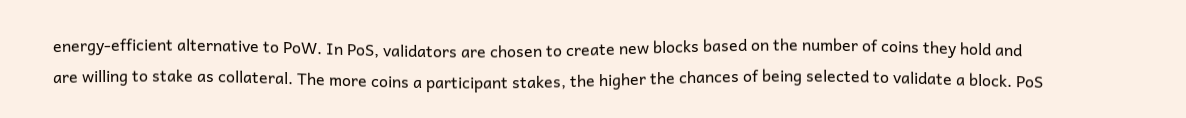energy-efficient alternative to PoW. In PoS, validators are chosen to create new blocks based on the number of coins they hold and are willing to stake as collateral. The more coins a participant stakes, the higher the chances of being selected to validate a block. PoS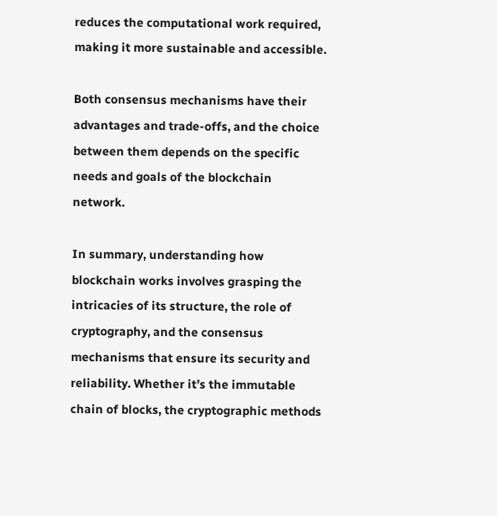reduces the computational work required, making it more sustainable and accessible.

Both consensus mechanisms have their advantages and trade-offs, and the choice between them depends on the specific needs and goals of the blockchain network.

In summary, understanding how blockchain works involves grasping the intricacies of its structure, the role of cryptography, and the consensus mechanisms that ensure its security and reliability. Whether it’s the immutable chain of blocks, the cryptographic methods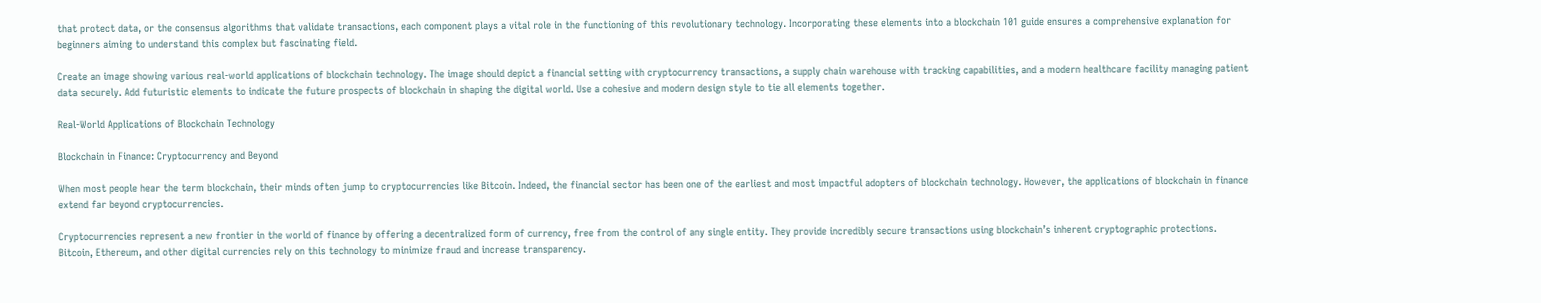that protect data, or the consensus algorithms that validate transactions, each component plays a vital role in the functioning of this revolutionary technology. Incorporating these elements into a blockchain 101 guide ensures a comprehensive explanation for beginners aiming to understand this complex but fascinating field.

Create an image showing various real-world applications of blockchain technology. The image should depict a financial setting with cryptocurrency transactions, a supply chain warehouse with tracking capabilities, and a modern healthcare facility managing patient data securely. Add futuristic elements to indicate the future prospects of blockchain in shaping the digital world. Use a cohesive and modern design style to tie all elements together.

Real-World Applications of Blockchain Technology

Blockchain in Finance: Cryptocurrency and Beyond

When most people hear the term blockchain, their minds often jump to cryptocurrencies like Bitcoin. Indeed, the financial sector has been one of the earliest and most impactful adopters of blockchain technology. However, the applications of blockchain in finance extend far beyond cryptocurrencies.

Cryptocurrencies represent a new frontier in the world of finance by offering a decentralized form of currency, free from the control of any single entity. They provide incredibly secure transactions using blockchain’s inherent cryptographic protections. Bitcoin, Ethereum, and other digital currencies rely on this technology to minimize fraud and increase transparency.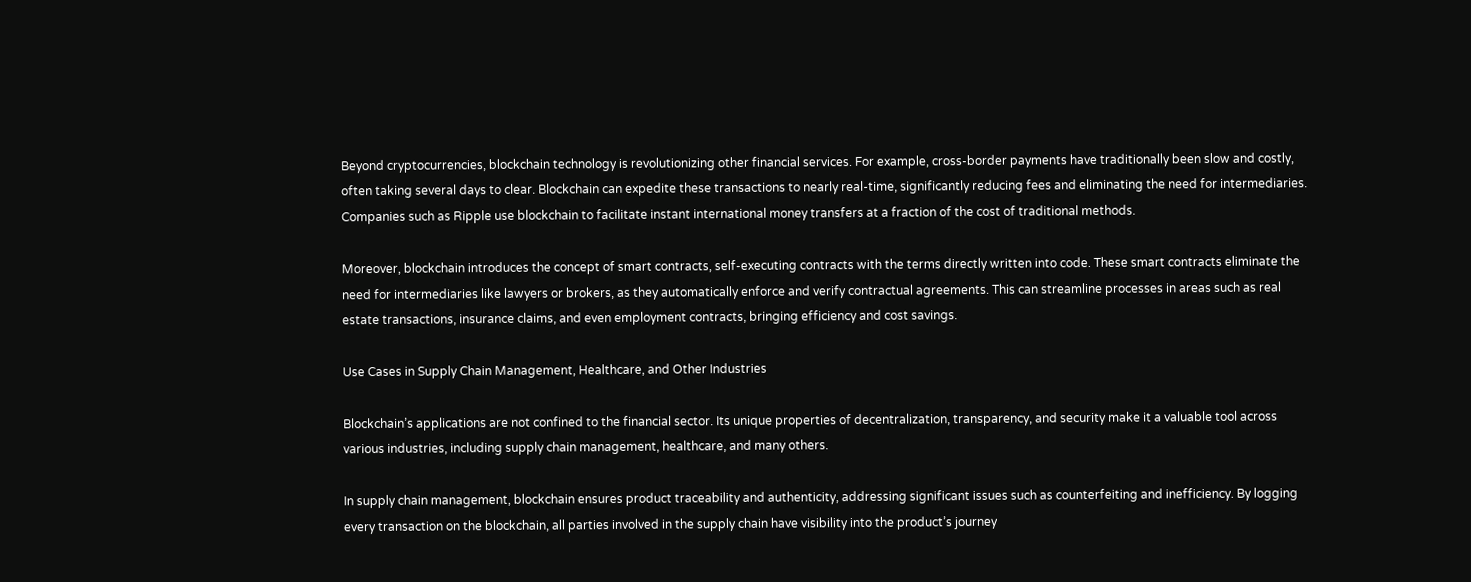Beyond cryptocurrencies, blockchain technology is revolutionizing other financial services. For example, cross-border payments have traditionally been slow and costly, often taking several days to clear. Blockchain can expedite these transactions to nearly real-time, significantly reducing fees and eliminating the need for intermediaries. Companies such as Ripple use blockchain to facilitate instant international money transfers at a fraction of the cost of traditional methods.

Moreover, blockchain introduces the concept of smart contracts, self-executing contracts with the terms directly written into code. These smart contracts eliminate the need for intermediaries like lawyers or brokers, as they automatically enforce and verify contractual agreements. This can streamline processes in areas such as real estate transactions, insurance claims, and even employment contracts, bringing efficiency and cost savings.

Use Cases in Supply Chain Management, Healthcare, and Other Industries

Blockchain’s applications are not confined to the financial sector. Its unique properties of decentralization, transparency, and security make it a valuable tool across various industries, including supply chain management, healthcare, and many others.

In supply chain management, blockchain ensures product traceability and authenticity, addressing significant issues such as counterfeiting and inefficiency. By logging every transaction on the blockchain, all parties involved in the supply chain have visibility into the product’s journey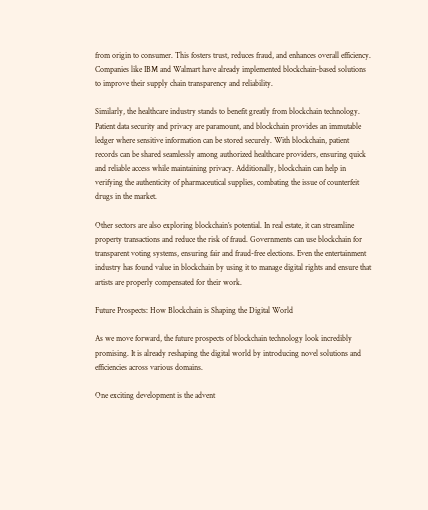from origin to consumer. This fosters trust, reduces fraud, and enhances overall efficiency. Companies like IBM and Walmart have already implemented blockchain-based solutions to improve their supply chain transparency and reliability.

Similarly, the healthcare industry stands to benefit greatly from blockchain technology. Patient data security and privacy are paramount, and blockchain provides an immutable ledger where sensitive information can be stored securely. With blockchain, patient records can be shared seamlessly among authorized healthcare providers, ensuring quick and reliable access while maintaining privacy. Additionally, blockchain can help in verifying the authenticity of pharmaceutical supplies, combating the issue of counterfeit drugs in the market.

Other sectors are also exploring blockchain’s potential. In real estate, it can streamline property transactions and reduce the risk of fraud. Governments can use blockchain for transparent voting systems, ensuring fair and fraud-free elections. Even the entertainment industry has found value in blockchain by using it to manage digital rights and ensure that artists are properly compensated for their work.

Future Prospects: How Blockchain is Shaping the Digital World

As we move forward, the future prospects of blockchain technology look incredibly promising. It is already reshaping the digital world by introducing novel solutions and efficiencies across various domains.

One exciting development is the advent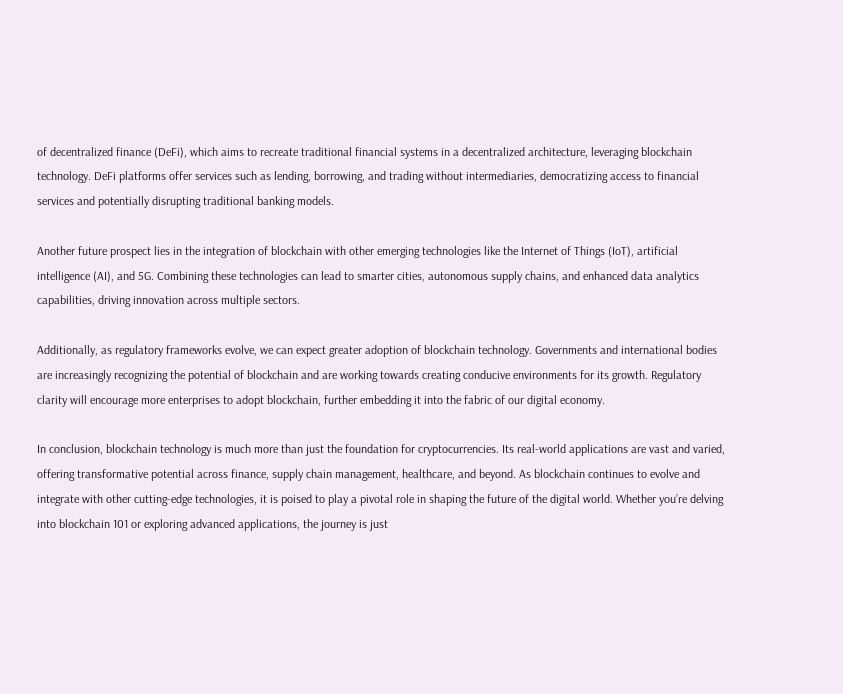of decentralized finance (DeFi), which aims to recreate traditional financial systems in a decentralized architecture, leveraging blockchain technology. DeFi platforms offer services such as lending, borrowing, and trading without intermediaries, democratizing access to financial services and potentially disrupting traditional banking models.

Another future prospect lies in the integration of blockchain with other emerging technologies like the Internet of Things (IoT), artificial intelligence (AI), and 5G. Combining these technologies can lead to smarter cities, autonomous supply chains, and enhanced data analytics capabilities, driving innovation across multiple sectors.

Additionally, as regulatory frameworks evolve, we can expect greater adoption of blockchain technology. Governments and international bodies are increasingly recognizing the potential of blockchain and are working towards creating conducive environments for its growth. Regulatory clarity will encourage more enterprises to adopt blockchain, further embedding it into the fabric of our digital economy.

In conclusion, blockchain technology is much more than just the foundation for cryptocurrencies. Its real-world applications are vast and varied, offering transformative potential across finance, supply chain management, healthcare, and beyond. As blockchain continues to evolve and integrate with other cutting-edge technologies, it is poised to play a pivotal role in shaping the future of the digital world. Whether you’re delving into blockchain 101 or exploring advanced applications, the journey is just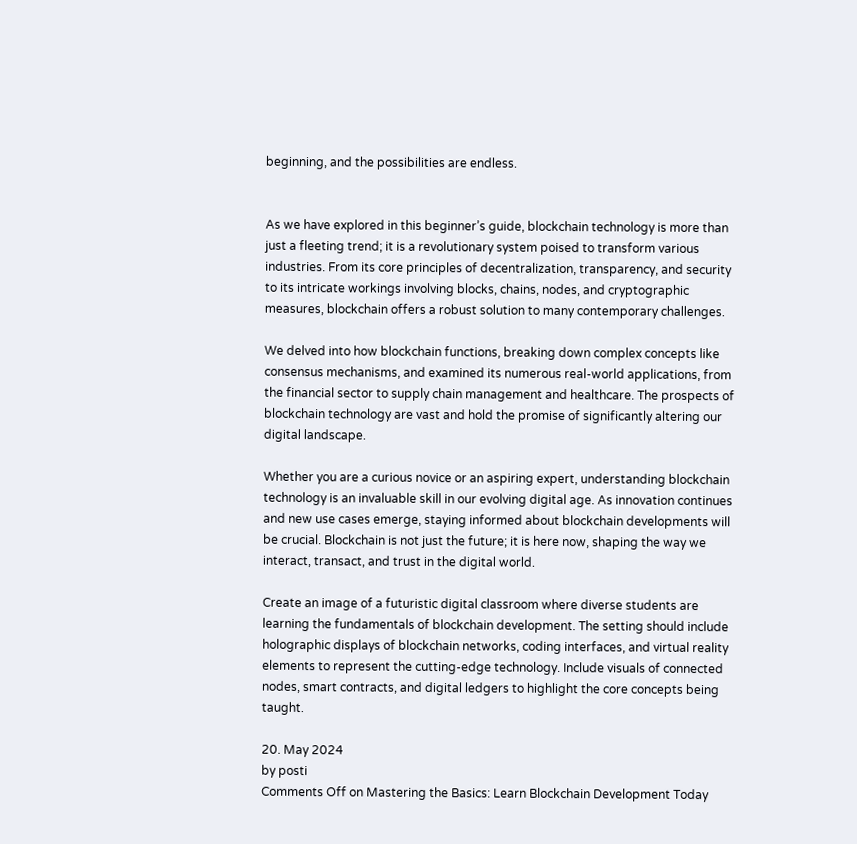beginning, and the possibilities are endless.


As we have explored in this beginner’s guide, blockchain technology is more than just a fleeting trend; it is a revolutionary system poised to transform various industries. From its core principles of decentralization, transparency, and security to its intricate workings involving blocks, chains, nodes, and cryptographic measures, blockchain offers a robust solution to many contemporary challenges.

We delved into how blockchain functions, breaking down complex concepts like consensus mechanisms, and examined its numerous real-world applications, from the financial sector to supply chain management and healthcare. The prospects of blockchain technology are vast and hold the promise of significantly altering our digital landscape.

Whether you are a curious novice or an aspiring expert, understanding blockchain technology is an invaluable skill in our evolving digital age. As innovation continues and new use cases emerge, staying informed about blockchain developments will be crucial. Blockchain is not just the future; it is here now, shaping the way we interact, transact, and trust in the digital world.

Create an image of a futuristic digital classroom where diverse students are learning the fundamentals of blockchain development. The setting should include holographic displays of blockchain networks, coding interfaces, and virtual reality elements to represent the cutting-edge technology. Include visuals of connected nodes, smart contracts, and digital ledgers to highlight the core concepts being taught.

20. May 2024
by posti
Comments Off on Mastering the Basics: Learn Blockchain Development Today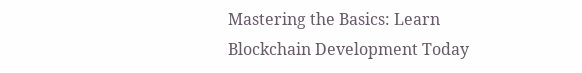Mastering the Basics: Learn Blockchain Development Today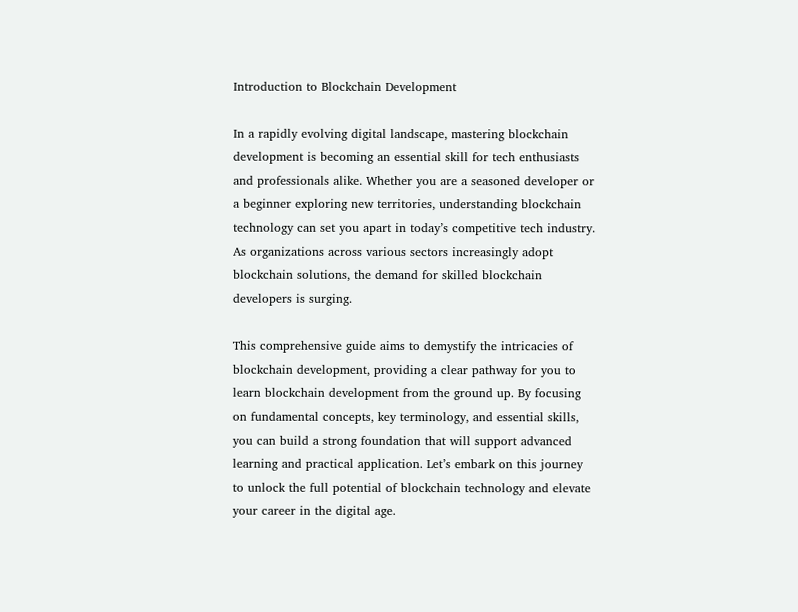Introduction to Blockchain Development

In a rapidly evolving digital landscape, mastering blockchain development is becoming an essential skill for tech enthusiasts and professionals alike. Whether you are a seasoned developer or a beginner exploring new territories, understanding blockchain technology can set you apart in today’s competitive tech industry. As organizations across various sectors increasingly adopt blockchain solutions, the demand for skilled blockchain developers is surging.

This comprehensive guide aims to demystify the intricacies of blockchain development, providing a clear pathway for you to learn blockchain development from the ground up. By focusing on fundamental concepts, key terminology, and essential skills, you can build a strong foundation that will support advanced learning and practical application. Let’s embark on this journey to unlock the full potential of blockchain technology and elevate your career in the digital age.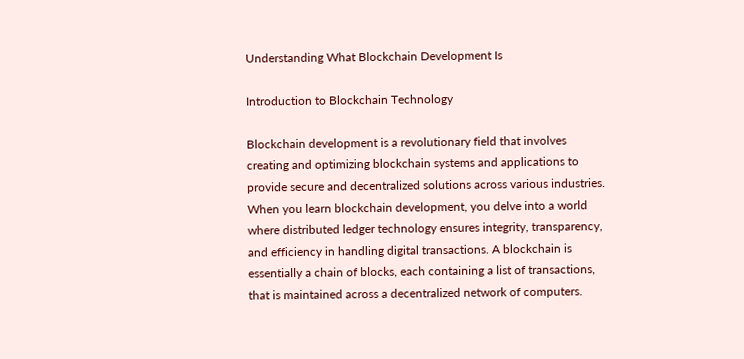Understanding What Blockchain Development Is

Introduction to Blockchain Technology

Blockchain development is a revolutionary field that involves creating and optimizing blockchain systems and applications to provide secure and decentralized solutions across various industries. When you learn blockchain development, you delve into a world where distributed ledger technology ensures integrity, transparency, and efficiency in handling digital transactions. A blockchain is essentially a chain of blocks, each containing a list of transactions, that is maintained across a decentralized network of computers.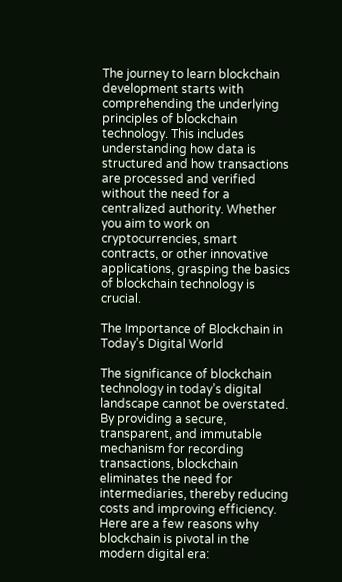The journey to learn blockchain development starts with comprehending the underlying principles of blockchain technology. This includes understanding how data is structured and how transactions are processed and verified without the need for a centralized authority. Whether you aim to work on cryptocurrencies, smart contracts, or other innovative applications, grasping the basics of blockchain technology is crucial.

The Importance of Blockchain in Today’s Digital World

The significance of blockchain technology in today’s digital landscape cannot be overstated. By providing a secure, transparent, and immutable mechanism for recording transactions, blockchain eliminates the need for intermediaries, thereby reducing costs and improving efficiency. Here are a few reasons why blockchain is pivotal in the modern digital era: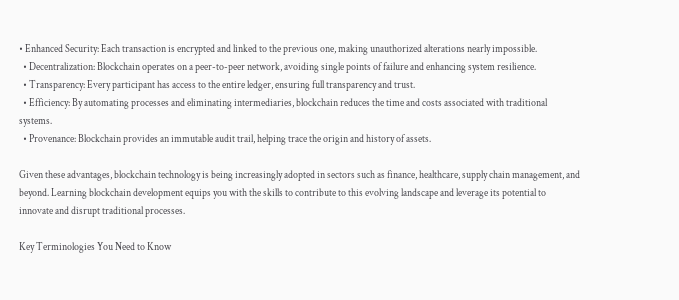• Enhanced Security: Each transaction is encrypted and linked to the previous one, making unauthorized alterations nearly impossible.
  • Decentralization: Blockchain operates on a peer-to-peer network, avoiding single points of failure and enhancing system resilience.
  • Transparency: Every participant has access to the entire ledger, ensuring full transparency and trust.
  • Efficiency: By automating processes and eliminating intermediaries, blockchain reduces the time and costs associated with traditional systems.
  • Provenance: Blockchain provides an immutable audit trail, helping trace the origin and history of assets.

Given these advantages, blockchain technology is being increasingly adopted in sectors such as finance, healthcare, supply chain management, and beyond. Learning blockchain development equips you with the skills to contribute to this evolving landscape and leverage its potential to innovate and disrupt traditional processes.

Key Terminologies You Need to Know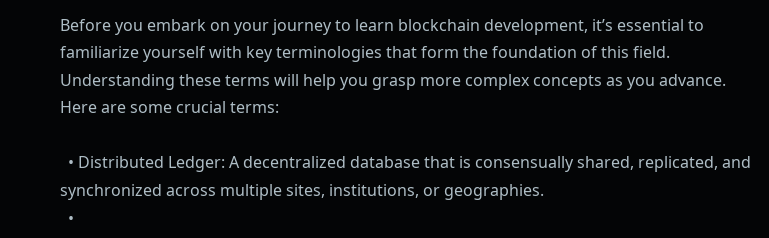Before you embark on your journey to learn blockchain development, it’s essential to familiarize yourself with key terminologies that form the foundation of this field. Understanding these terms will help you grasp more complex concepts as you advance. Here are some crucial terms:

  • Distributed Ledger: A decentralized database that is consensually shared, replicated, and synchronized across multiple sites, institutions, or geographies.
  •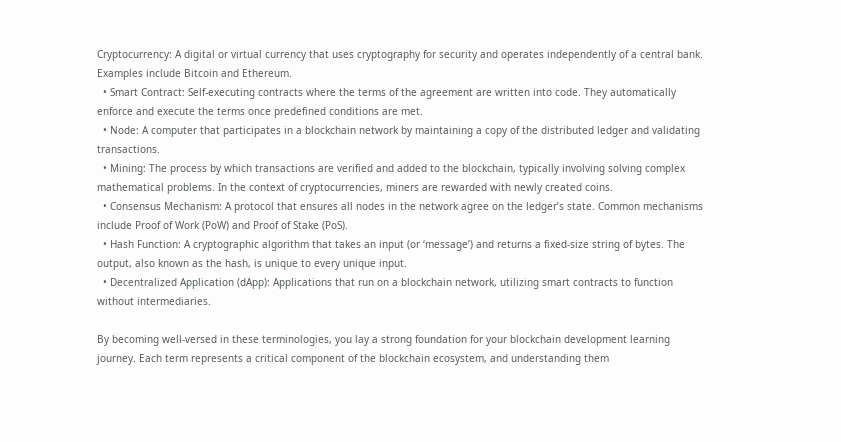Cryptocurrency: A digital or virtual currency that uses cryptography for security and operates independently of a central bank. Examples include Bitcoin and Ethereum.
  • Smart Contract: Self-executing contracts where the terms of the agreement are written into code. They automatically enforce and execute the terms once predefined conditions are met.
  • Node: A computer that participates in a blockchain network by maintaining a copy of the distributed ledger and validating transactions.
  • Mining: The process by which transactions are verified and added to the blockchain, typically involving solving complex mathematical problems. In the context of cryptocurrencies, miners are rewarded with newly created coins.
  • Consensus Mechanism: A protocol that ensures all nodes in the network agree on the ledger’s state. Common mechanisms include Proof of Work (PoW) and Proof of Stake (PoS).
  • Hash Function: A cryptographic algorithm that takes an input (or ‘message’) and returns a fixed-size string of bytes. The output, also known as the hash, is unique to every unique input.
  • Decentralized Application (dApp): Applications that run on a blockchain network, utilizing smart contracts to function without intermediaries.

By becoming well-versed in these terminologies, you lay a strong foundation for your blockchain development learning journey. Each term represents a critical component of the blockchain ecosystem, and understanding them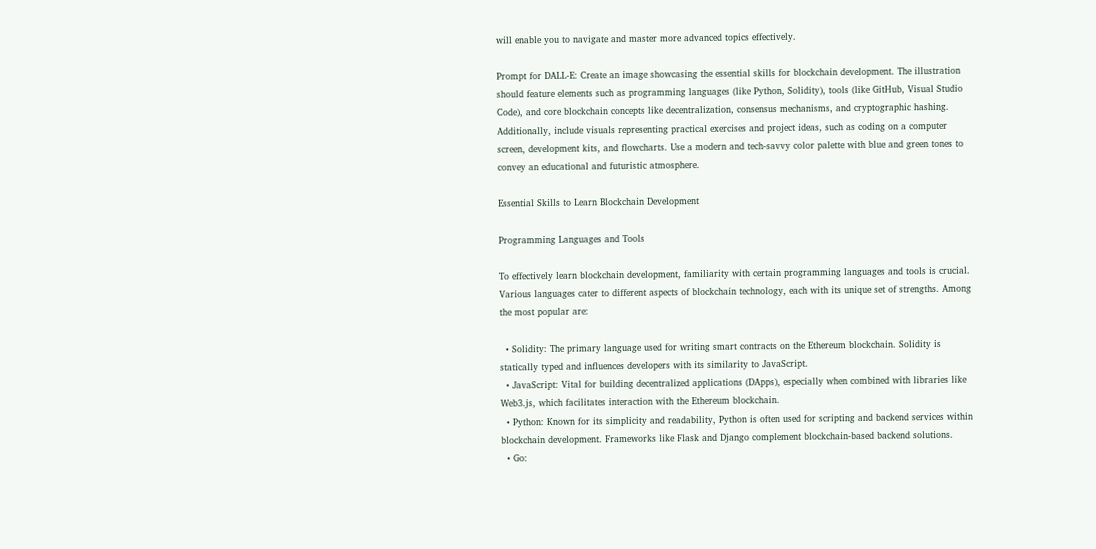will enable you to navigate and master more advanced topics effectively.

Prompt for DALL-E: Create an image showcasing the essential skills for blockchain development. The illustration should feature elements such as programming languages (like Python, Solidity), tools (like GitHub, Visual Studio Code), and core blockchain concepts like decentralization, consensus mechanisms, and cryptographic hashing. Additionally, include visuals representing practical exercises and project ideas, such as coding on a computer screen, development kits, and flowcharts. Use a modern and tech-savvy color palette with blue and green tones to convey an educational and futuristic atmosphere.

Essential Skills to Learn Blockchain Development

Programming Languages and Tools

To effectively learn blockchain development, familiarity with certain programming languages and tools is crucial. Various languages cater to different aspects of blockchain technology, each with its unique set of strengths. Among the most popular are:

  • Solidity: The primary language used for writing smart contracts on the Ethereum blockchain. Solidity is statically typed and influences developers with its similarity to JavaScript.
  • JavaScript: Vital for building decentralized applications (DApps), especially when combined with libraries like Web3.js, which facilitates interaction with the Ethereum blockchain.
  • Python: Known for its simplicity and readability, Python is often used for scripting and backend services within blockchain development. Frameworks like Flask and Django complement blockchain-based backend solutions.
  • Go: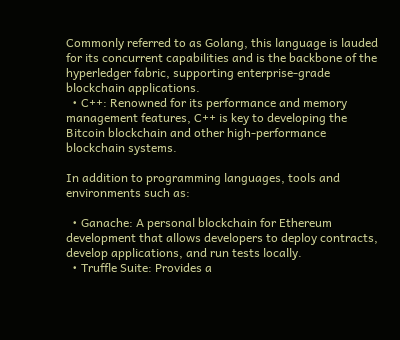Commonly referred to as Golang, this language is lauded for its concurrent capabilities and is the backbone of the hyperledger fabric, supporting enterprise-grade blockchain applications.
  • C++: Renowned for its performance and memory management features, C++ is key to developing the Bitcoin blockchain and other high-performance blockchain systems.

In addition to programming languages, tools and environments such as:

  • Ganache: A personal blockchain for Ethereum development that allows developers to deploy contracts, develop applications, and run tests locally.
  • Truffle Suite: Provides a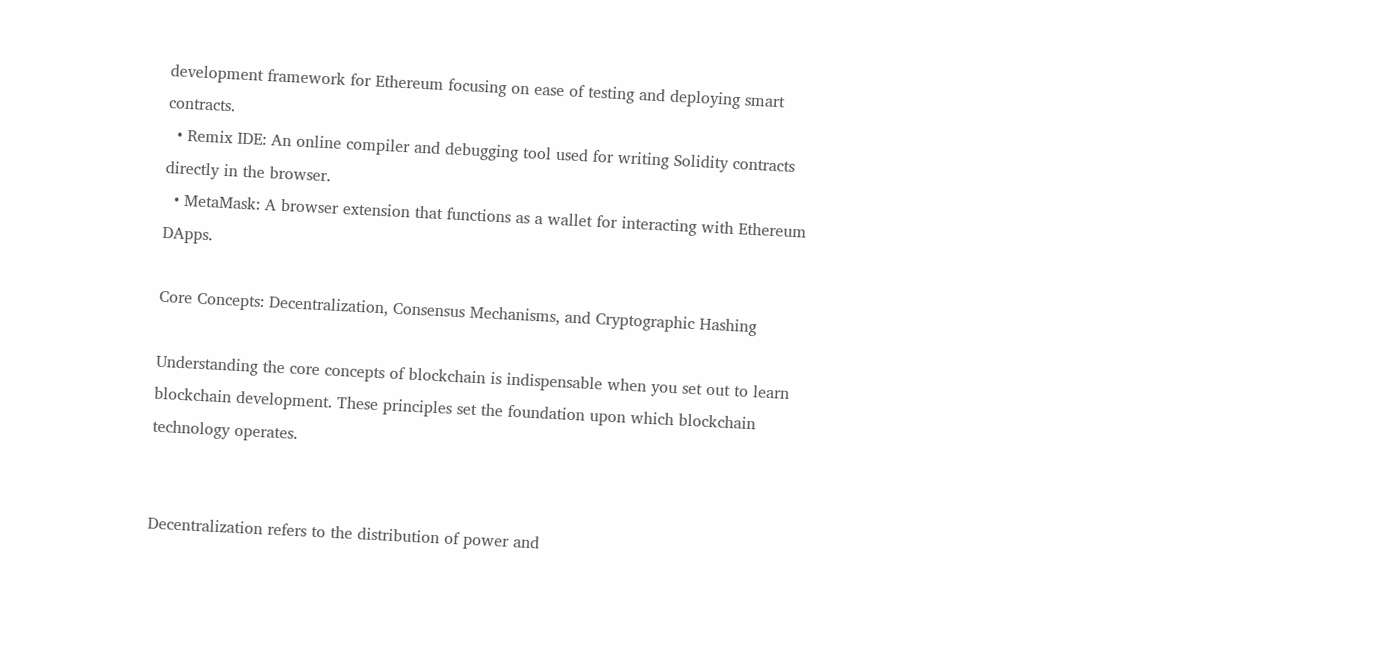development framework for Ethereum focusing on ease of testing and deploying smart contracts.
  • Remix IDE: An online compiler and debugging tool used for writing Solidity contracts directly in the browser.
  • MetaMask: A browser extension that functions as a wallet for interacting with Ethereum DApps.

Core Concepts: Decentralization, Consensus Mechanisms, and Cryptographic Hashing

Understanding the core concepts of blockchain is indispensable when you set out to learn blockchain development. These principles set the foundation upon which blockchain technology operates.


Decentralization refers to the distribution of power and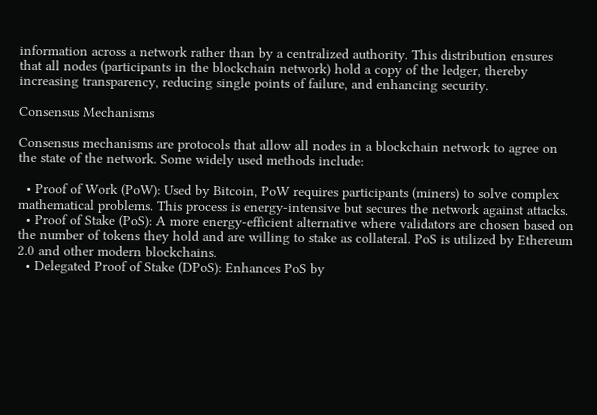information across a network rather than by a centralized authority. This distribution ensures that all nodes (participants in the blockchain network) hold a copy of the ledger, thereby increasing transparency, reducing single points of failure, and enhancing security.

Consensus Mechanisms

Consensus mechanisms are protocols that allow all nodes in a blockchain network to agree on the state of the network. Some widely used methods include:

  • Proof of Work (PoW): Used by Bitcoin, PoW requires participants (miners) to solve complex mathematical problems. This process is energy-intensive but secures the network against attacks.
  • Proof of Stake (PoS): A more energy-efficient alternative where validators are chosen based on the number of tokens they hold and are willing to stake as collateral. PoS is utilized by Ethereum 2.0 and other modern blockchains.
  • Delegated Proof of Stake (DPoS): Enhances PoS by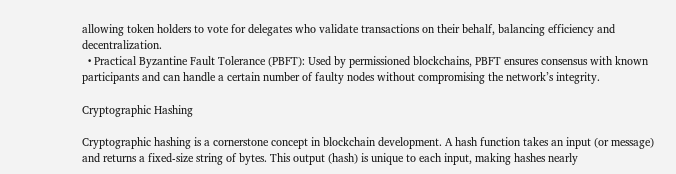allowing token holders to vote for delegates who validate transactions on their behalf, balancing efficiency and decentralization.
  • Practical Byzantine Fault Tolerance (PBFT): Used by permissioned blockchains, PBFT ensures consensus with known participants and can handle a certain number of faulty nodes without compromising the network’s integrity.

Cryptographic Hashing

Cryptographic hashing is a cornerstone concept in blockchain development. A hash function takes an input (or message) and returns a fixed-size string of bytes. This output (hash) is unique to each input, making hashes nearly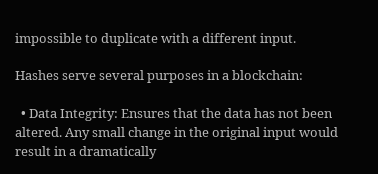impossible to duplicate with a different input.

Hashes serve several purposes in a blockchain:

  • Data Integrity: Ensures that the data has not been altered. Any small change in the original input would result in a dramatically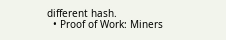different hash.
  • Proof of Work: Miners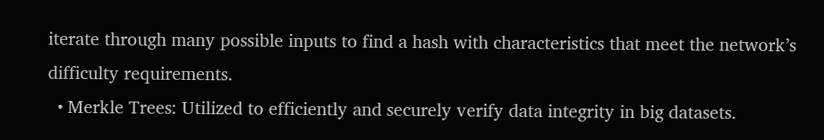iterate through many possible inputs to find a hash with characteristics that meet the network’s difficulty requirements.
  • Merkle Trees: Utilized to efficiently and securely verify data integrity in big datasets.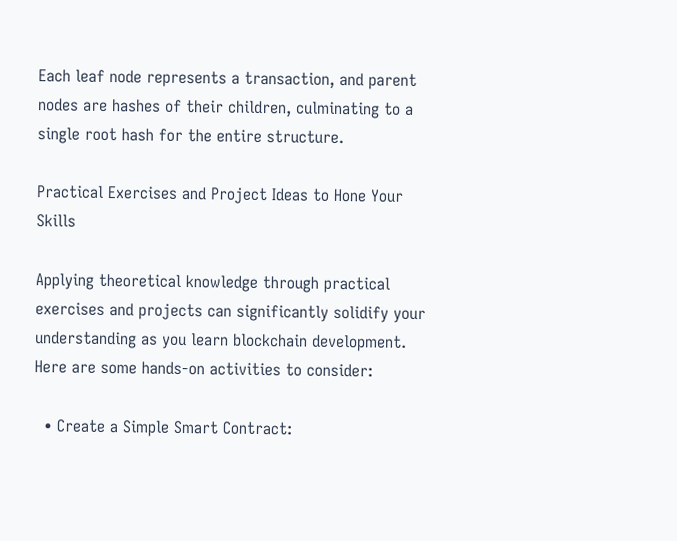Each leaf node represents a transaction, and parent nodes are hashes of their children, culminating to a single root hash for the entire structure.

Practical Exercises and Project Ideas to Hone Your Skills

Applying theoretical knowledge through practical exercises and projects can significantly solidify your understanding as you learn blockchain development. Here are some hands-on activities to consider:

  • Create a Simple Smart Contract: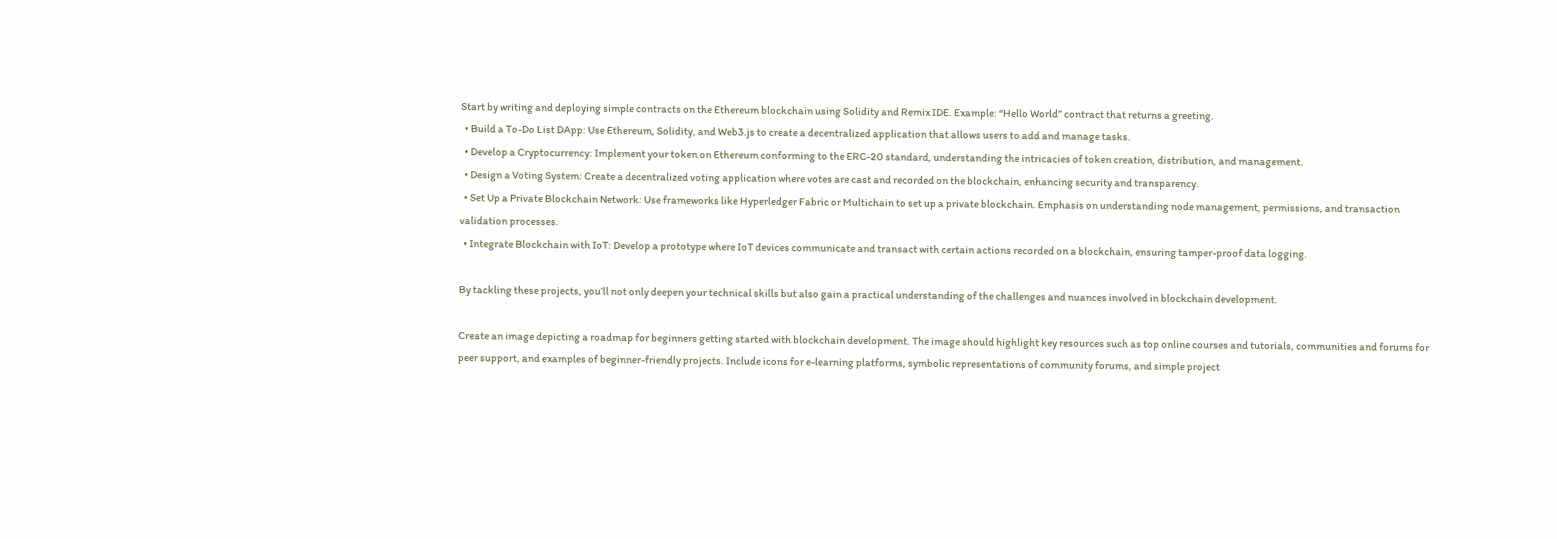Start by writing and deploying simple contracts on the Ethereum blockchain using Solidity and Remix IDE. Example: “Hello World” contract that returns a greeting.
  • Build a To-Do List DApp: Use Ethereum, Solidity, and Web3.js to create a decentralized application that allows users to add and manage tasks.
  • Develop a Cryptocurrency: Implement your token on Ethereum conforming to the ERC-20 standard, understanding the intricacies of token creation, distribution, and management.
  • Design a Voting System: Create a decentralized voting application where votes are cast and recorded on the blockchain, enhancing security and transparency.
  • Set Up a Private Blockchain Network: Use frameworks like Hyperledger Fabric or Multichain to set up a private blockchain. Emphasis on understanding node management, permissions, and transaction validation processes.
  • Integrate Blockchain with IoT: Develop a prototype where IoT devices communicate and transact with certain actions recorded on a blockchain, ensuring tamper-proof data logging.

By tackling these projects, you’ll not only deepen your technical skills but also gain a practical understanding of the challenges and nuances involved in blockchain development.

Create an image depicting a roadmap for beginners getting started with blockchain development. The image should highlight key resources such as top online courses and tutorials, communities and forums for peer support, and examples of beginner-friendly projects. Include icons for e-learning platforms, symbolic representations of community forums, and simple project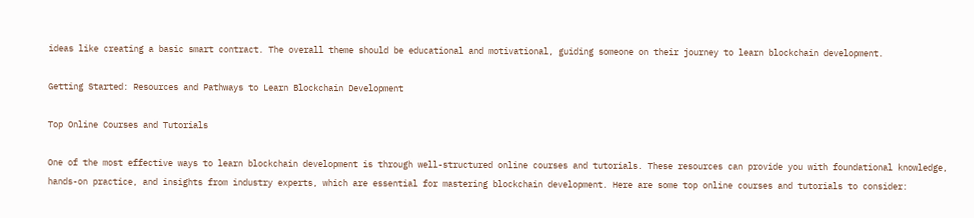ideas like creating a basic smart contract. The overall theme should be educational and motivational, guiding someone on their journey to learn blockchain development.

Getting Started: Resources and Pathways to Learn Blockchain Development

Top Online Courses and Tutorials

One of the most effective ways to learn blockchain development is through well-structured online courses and tutorials. These resources can provide you with foundational knowledge, hands-on practice, and insights from industry experts, which are essential for mastering blockchain development. Here are some top online courses and tutorials to consider: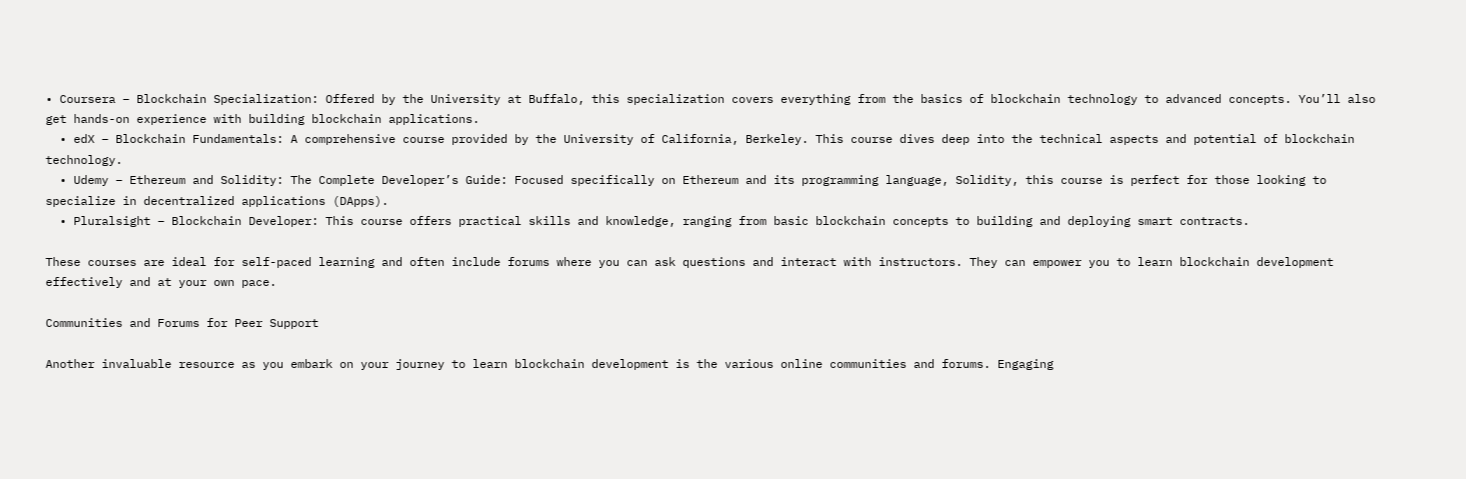• Coursera – Blockchain Specialization: Offered by the University at Buffalo, this specialization covers everything from the basics of blockchain technology to advanced concepts. You’ll also get hands-on experience with building blockchain applications.
  • edX – Blockchain Fundamentals: A comprehensive course provided by the University of California, Berkeley. This course dives deep into the technical aspects and potential of blockchain technology.
  • Udemy – Ethereum and Solidity: The Complete Developer’s Guide: Focused specifically on Ethereum and its programming language, Solidity, this course is perfect for those looking to specialize in decentralized applications (DApps).
  • Pluralsight – Blockchain Developer: This course offers practical skills and knowledge, ranging from basic blockchain concepts to building and deploying smart contracts.

These courses are ideal for self-paced learning and often include forums where you can ask questions and interact with instructors. They can empower you to learn blockchain development effectively and at your own pace.

Communities and Forums for Peer Support

Another invaluable resource as you embark on your journey to learn blockchain development is the various online communities and forums. Engaging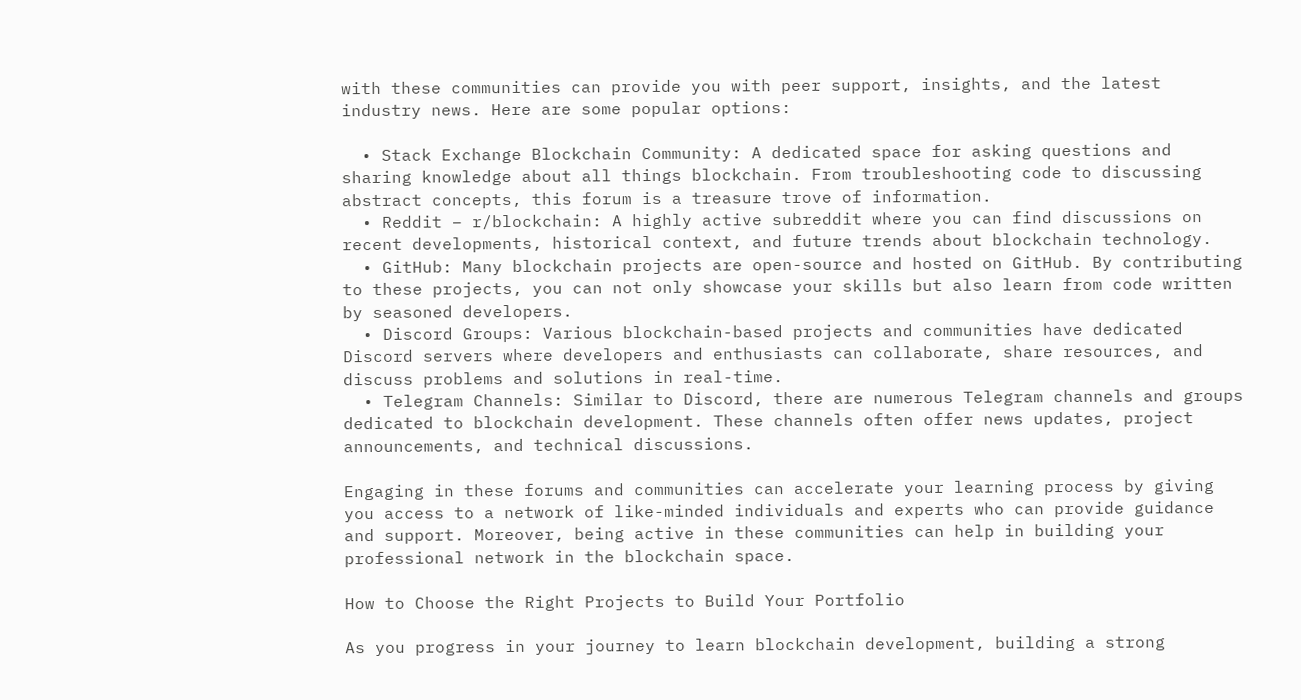with these communities can provide you with peer support, insights, and the latest industry news. Here are some popular options:

  • Stack Exchange Blockchain Community: A dedicated space for asking questions and sharing knowledge about all things blockchain. From troubleshooting code to discussing abstract concepts, this forum is a treasure trove of information.
  • Reddit – r/blockchain: A highly active subreddit where you can find discussions on recent developments, historical context, and future trends about blockchain technology.
  • GitHub: Many blockchain projects are open-source and hosted on GitHub. By contributing to these projects, you can not only showcase your skills but also learn from code written by seasoned developers.
  • Discord Groups: Various blockchain-based projects and communities have dedicated Discord servers where developers and enthusiasts can collaborate, share resources, and discuss problems and solutions in real-time.
  • Telegram Channels: Similar to Discord, there are numerous Telegram channels and groups dedicated to blockchain development. These channels often offer news updates, project announcements, and technical discussions.

Engaging in these forums and communities can accelerate your learning process by giving you access to a network of like-minded individuals and experts who can provide guidance and support. Moreover, being active in these communities can help in building your professional network in the blockchain space.

How to Choose the Right Projects to Build Your Portfolio

As you progress in your journey to learn blockchain development, building a strong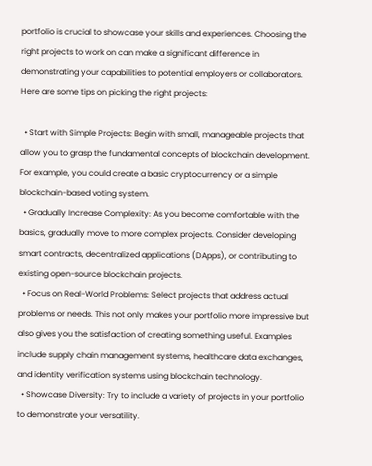portfolio is crucial to showcase your skills and experiences. Choosing the right projects to work on can make a significant difference in demonstrating your capabilities to potential employers or collaborators. Here are some tips on picking the right projects:

  • Start with Simple Projects: Begin with small, manageable projects that allow you to grasp the fundamental concepts of blockchain development. For example, you could create a basic cryptocurrency or a simple blockchain-based voting system.
  • Gradually Increase Complexity: As you become comfortable with the basics, gradually move to more complex projects. Consider developing smart contracts, decentralized applications (DApps), or contributing to existing open-source blockchain projects.
  • Focus on Real-World Problems: Select projects that address actual problems or needs. This not only makes your portfolio more impressive but also gives you the satisfaction of creating something useful. Examples include supply chain management systems, healthcare data exchanges, and identity verification systems using blockchain technology.
  • Showcase Diversity: Try to include a variety of projects in your portfolio to demonstrate your versatility.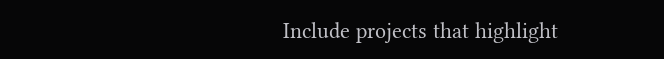Include projects that highlight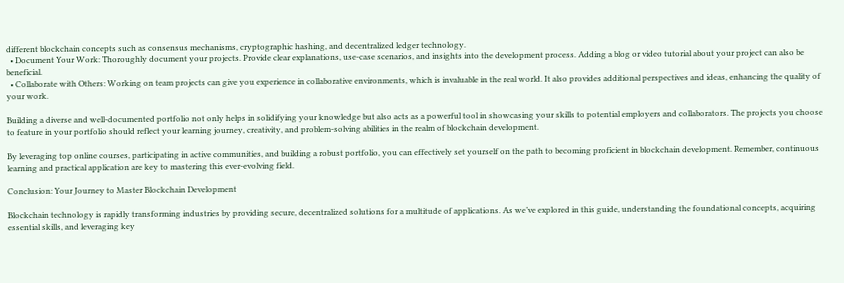different blockchain concepts such as consensus mechanisms, cryptographic hashing, and decentralized ledger technology.
  • Document Your Work: Thoroughly document your projects. Provide clear explanations, use-case scenarios, and insights into the development process. Adding a blog or video tutorial about your project can also be beneficial.
  • Collaborate with Others: Working on team projects can give you experience in collaborative environments, which is invaluable in the real world. It also provides additional perspectives and ideas, enhancing the quality of your work.

Building a diverse and well-documented portfolio not only helps in solidifying your knowledge but also acts as a powerful tool in showcasing your skills to potential employers and collaborators. The projects you choose to feature in your portfolio should reflect your learning journey, creativity, and problem-solving abilities in the realm of blockchain development.

By leveraging top online courses, participating in active communities, and building a robust portfolio, you can effectively set yourself on the path to becoming proficient in blockchain development. Remember, continuous learning and practical application are key to mastering this ever-evolving field.

Conclusion: Your Journey to Master Blockchain Development

Blockchain technology is rapidly transforming industries by providing secure, decentralized solutions for a multitude of applications. As we’ve explored in this guide, understanding the foundational concepts, acquiring essential skills, and leveraging key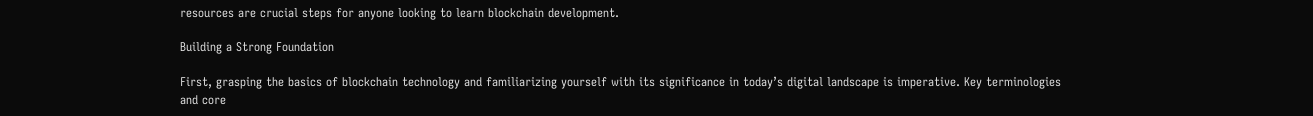resources are crucial steps for anyone looking to learn blockchain development.

Building a Strong Foundation

First, grasping the basics of blockchain technology and familiarizing yourself with its significance in today’s digital landscape is imperative. Key terminologies and core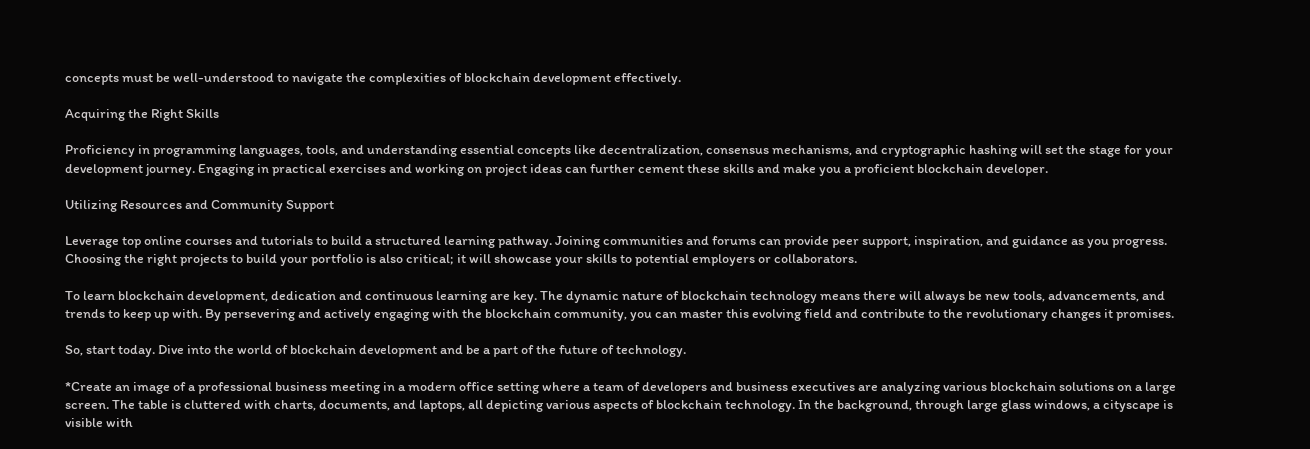concepts must be well-understood to navigate the complexities of blockchain development effectively.

Acquiring the Right Skills

Proficiency in programming languages, tools, and understanding essential concepts like decentralization, consensus mechanisms, and cryptographic hashing will set the stage for your development journey. Engaging in practical exercises and working on project ideas can further cement these skills and make you a proficient blockchain developer.

Utilizing Resources and Community Support

Leverage top online courses and tutorials to build a structured learning pathway. Joining communities and forums can provide peer support, inspiration, and guidance as you progress. Choosing the right projects to build your portfolio is also critical; it will showcase your skills to potential employers or collaborators.

To learn blockchain development, dedication and continuous learning are key. The dynamic nature of blockchain technology means there will always be new tools, advancements, and trends to keep up with. By persevering and actively engaging with the blockchain community, you can master this evolving field and contribute to the revolutionary changes it promises.

So, start today. Dive into the world of blockchain development and be a part of the future of technology.

*Create an image of a professional business meeting in a modern office setting where a team of developers and business executives are analyzing various blockchain solutions on a large screen. The table is cluttered with charts, documents, and laptops, all depicting various aspects of blockchain technology. In the background, through large glass windows, a cityscape is visible with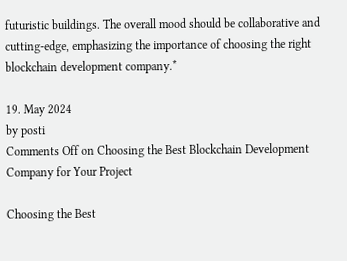futuristic buildings. The overall mood should be collaborative and cutting-edge, emphasizing the importance of choosing the right blockchain development company.*

19. May 2024
by posti
Comments Off on Choosing the Best Blockchain Development Company for Your Project

Choosing the Best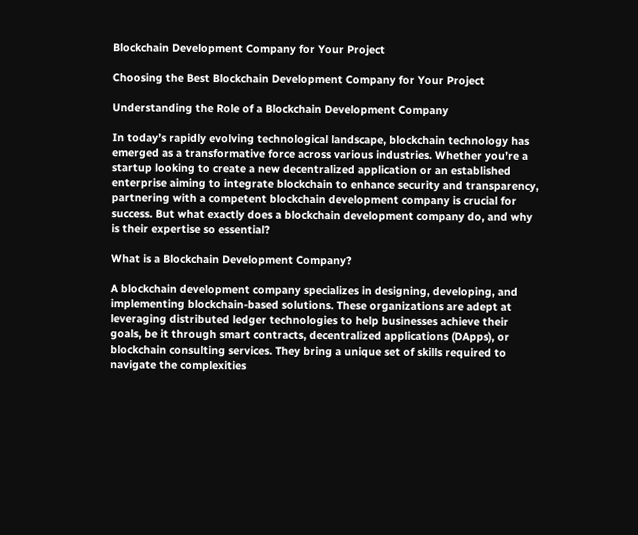Blockchain Development Company for Your Project

Choosing the Best Blockchain Development Company for Your Project

Understanding the Role of a Blockchain Development Company

In today’s rapidly evolving technological landscape, blockchain technology has emerged as a transformative force across various industries. Whether you’re a startup looking to create a new decentralized application or an established enterprise aiming to integrate blockchain to enhance security and transparency, partnering with a competent blockchain development company is crucial for success. But what exactly does a blockchain development company do, and why is their expertise so essential?

What is a Blockchain Development Company?

A blockchain development company specializes in designing, developing, and implementing blockchain-based solutions. These organizations are adept at leveraging distributed ledger technologies to help businesses achieve their goals, be it through smart contracts, decentralized applications (DApps), or blockchain consulting services. They bring a unique set of skills required to navigate the complexities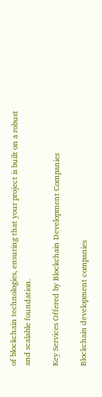of blockchain technologies, ensuring that your project is built on a robust and scalable foundation.

Key Services Offered by Blockchain Development Companies

Blockchain development companies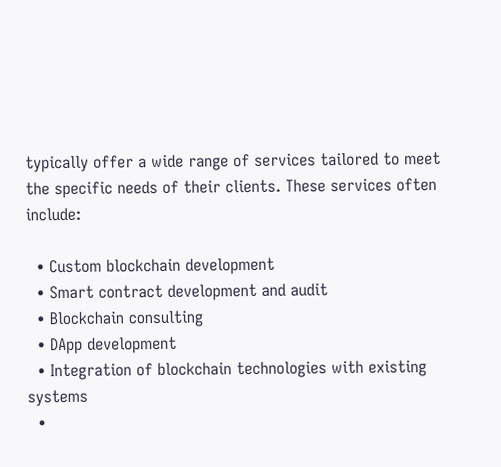typically offer a wide range of services tailored to meet the specific needs of their clients. These services often include:

  • Custom blockchain development
  • Smart contract development and audit
  • Blockchain consulting
  • DApp development
  • Integration of blockchain technologies with existing systems
  •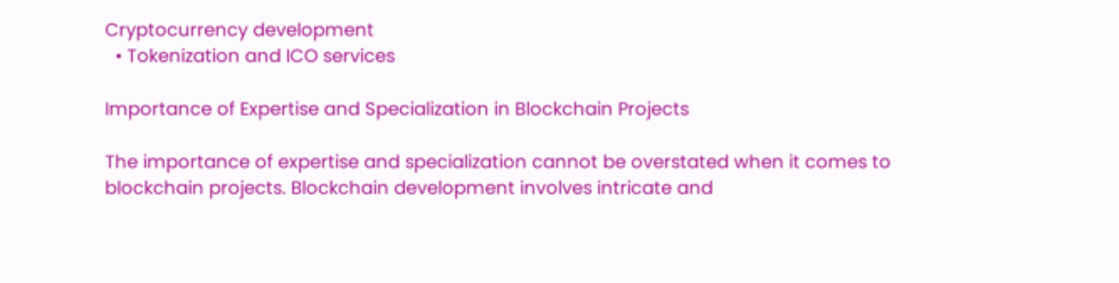Cryptocurrency development
  • Tokenization and ICO services

Importance of Expertise and Specialization in Blockchain Projects

The importance of expertise and specialization cannot be overstated when it comes to blockchain projects. Blockchain development involves intricate and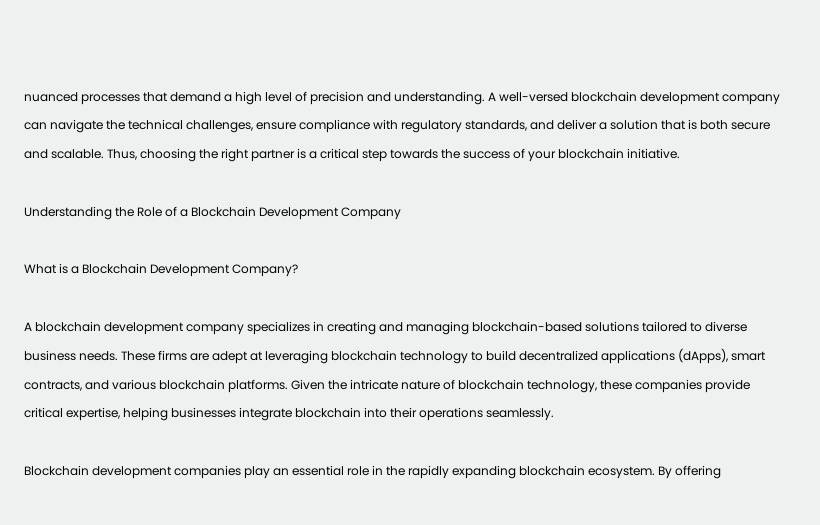nuanced processes that demand a high level of precision and understanding. A well-versed blockchain development company can navigate the technical challenges, ensure compliance with regulatory standards, and deliver a solution that is both secure and scalable. Thus, choosing the right partner is a critical step towards the success of your blockchain initiative.

Understanding the Role of a Blockchain Development Company

What is a Blockchain Development Company?

A blockchain development company specializes in creating and managing blockchain-based solutions tailored to diverse business needs. These firms are adept at leveraging blockchain technology to build decentralized applications (dApps), smart contracts, and various blockchain platforms. Given the intricate nature of blockchain technology, these companies provide critical expertise, helping businesses integrate blockchain into their operations seamlessly.

Blockchain development companies play an essential role in the rapidly expanding blockchain ecosystem. By offering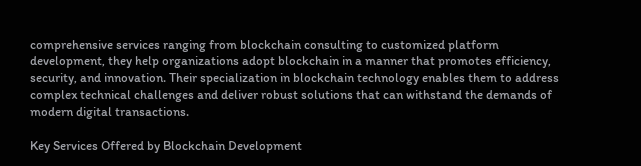comprehensive services ranging from blockchain consulting to customized platform development, they help organizations adopt blockchain in a manner that promotes efficiency, security, and innovation. Their specialization in blockchain technology enables them to address complex technical challenges and deliver robust solutions that can withstand the demands of modern digital transactions.

Key Services Offered by Blockchain Development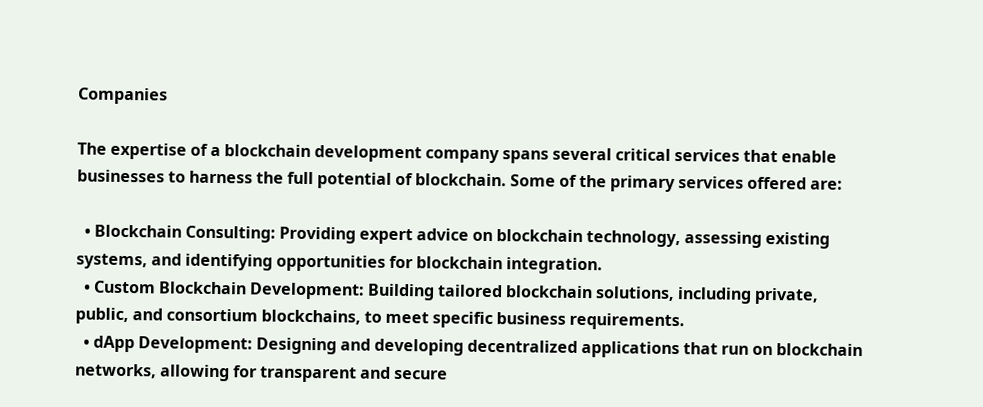Companies

The expertise of a blockchain development company spans several critical services that enable businesses to harness the full potential of blockchain. Some of the primary services offered are:

  • Blockchain Consulting: Providing expert advice on blockchain technology, assessing existing systems, and identifying opportunities for blockchain integration.
  • Custom Blockchain Development: Building tailored blockchain solutions, including private, public, and consortium blockchains, to meet specific business requirements.
  • dApp Development: Designing and developing decentralized applications that run on blockchain networks, allowing for transparent and secure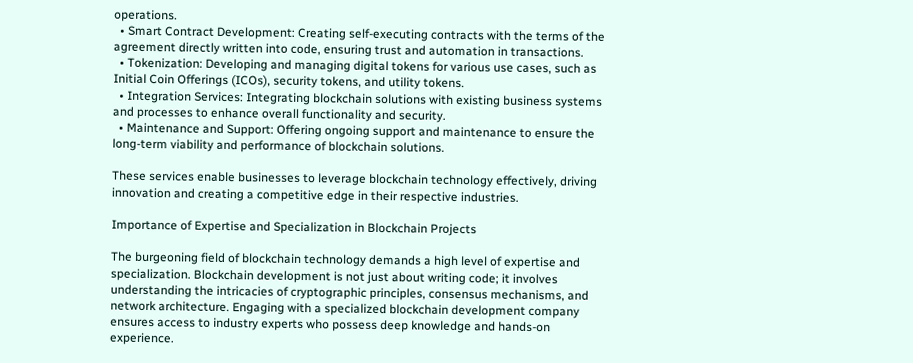operations.
  • Smart Contract Development: Creating self-executing contracts with the terms of the agreement directly written into code, ensuring trust and automation in transactions.
  • Tokenization: Developing and managing digital tokens for various use cases, such as Initial Coin Offerings (ICOs), security tokens, and utility tokens.
  • Integration Services: Integrating blockchain solutions with existing business systems and processes to enhance overall functionality and security.
  • Maintenance and Support: Offering ongoing support and maintenance to ensure the long-term viability and performance of blockchain solutions.

These services enable businesses to leverage blockchain technology effectively, driving innovation and creating a competitive edge in their respective industries.

Importance of Expertise and Specialization in Blockchain Projects

The burgeoning field of blockchain technology demands a high level of expertise and specialization. Blockchain development is not just about writing code; it involves understanding the intricacies of cryptographic principles, consensus mechanisms, and network architecture. Engaging with a specialized blockchain development company ensures access to industry experts who possess deep knowledge and hands-on experience.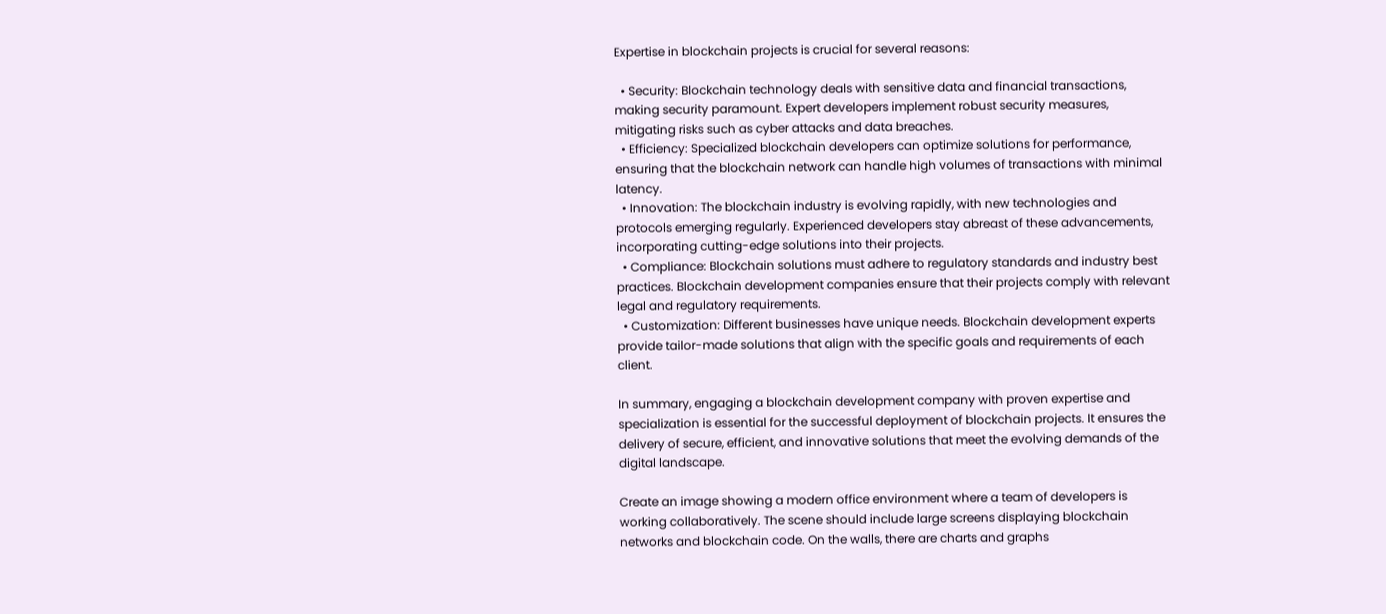Expertise in blockchain projects is crucial for several reasons:

  • Security: Blockchain technology deals with sensitive data and financial transactions, making security paramount. Expert developers implement robust security measures, mitigating risks such as cyber attacks and data breaches.
  • Efficiency: Specialized blockchain developers can optimize solutions for performance, ensuring that the blockchain network can handle high volumes of transactions with minimal latency.
  • Innovation: The blockchain industry is evolving rapidly, with new technologies and protocols emerging regularly. Experienced developers stay abreast of these advancements, incorporating cutting-edge solutions into their projects.
  • Compliance: Blockchain solutions must adhere to regulatory standards and industry best practices. Blockchain development companies ensure that their projects comply with relevant legal and regulatory requirements.
  • Customization: Different businesses have unique needs. Blockchain development experts provide tailor-made solutions that align with the specific goals and requirements of each client.

In summary, engaging a blockchain development company with proven expertise and specialization is essential for the successful deployment of blockchain projects. It ensures the delivery of secure, efficient, and innovative solutions that meet the evolving demands of the digital landscape.

Create an image showing a modern office environment where a team of developers is working collaboratively. The scene should include large screens displaying blockchain networks and blockchain code. On the walls, there are charts and graphs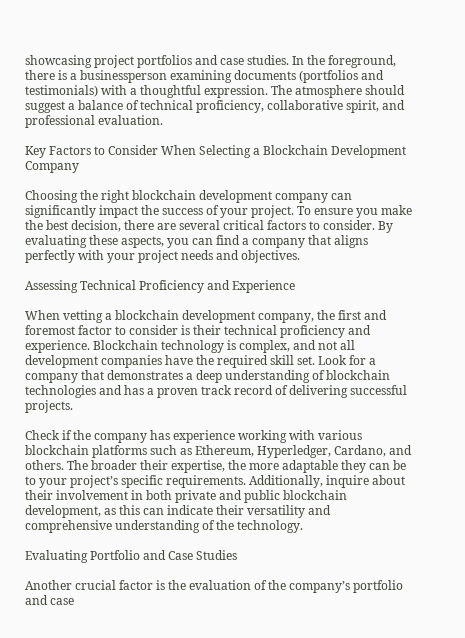showcasing project portfolios and case studies. In the foreground, there is a businessperson examining documents (portfolios and testimonials) with a thoughtful expression. The atmosphere should suggest a balance of technical proficiency, collaborative spirit, and professional evaluation.

Key Factors to Consider When Selecting a Blockchain Development Company

Choosing the right blockchain development company can significantly impact the success of your project. To ensure you make the best decision, there are several critical factors to consider. By evaluating these aspects, you can find a company that aligns perfectly with your project needs and objectives.

Assessing Technical Proficiency and Experience

When vetting a blockchain development company, the first and foremost factor to consider is their technical proficiency and experience. Blockchain technology is complex, and not all development companies have the required skill set. Look for a company that demonstrates a deep understanding of blockchain technologies and has a proven track record of delivering successful projects.

Check if the company has experience working with various blockchain platforms such as Ethereum, Hyperledger, Cardano, and others. The broader their expertise, the more adaptable they can be to your project’s specific requirements. Additionally, inquire about their involvement in both private and public blockchain development, as this can indicate their versatility and comprehensive understanding of the technology.

Evaluating Portfolio and Case Studies

Another crucial factor is the evaluation of the company’s portfolio and case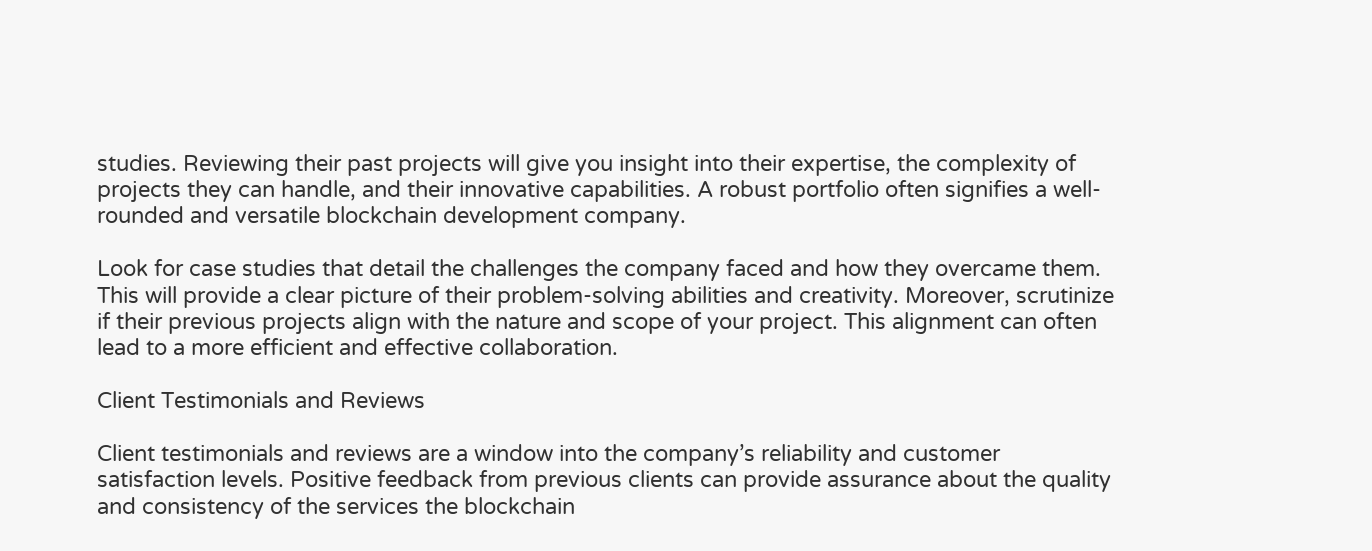studies. Reviewing their past projects will give you insight into their expertise, the complexity of projects they can handle, and their innovative capabilities. A robust portfolio often signifies a well-rounded and versatile blockchain development company.

Look for case studies that detail the challenges the company faced and how they overcame them. This will provide a clear picture of their problem-solving abilities and creativity. Moreover, scrutinize if their previous projects align with the nature and scope of your project. This alignment can often lead to a more efficient and effective collaboration.

Client Testimonials and Reviews

Client testimonials and reviews are a window into the company’s reliability and customer satisfaction levels. Positive feedback from previous clients can provide assurance about the quality and consistency of the services the blockchain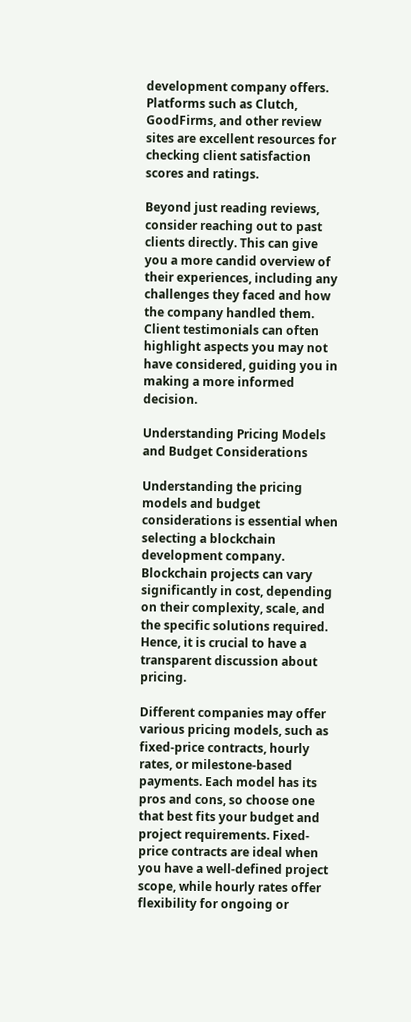development company offers. Platforms such as Clutch, GoodFirms, and other review sites are excellent resources for checking client satisfaction scores and ratings.

Beyond just reading reviews, consider reaching out to past clients directly. This can give you a more candid overview of their experiences, including any challenges they faced and how the company handled them. Client testimonials can often highlight aspects you may not have considered, guiding you in making a more informed decision.

Understanding Pricing Models and Budget Considerations

Understanding the pricing models and budget considerations is essential when selecting a blockchain development company. Blockchain projects can vary significantly in cost, depending on their complexity, scale, and the specific solutions required. Hence, it is crucial to have a transparent discussion about pricing.

Different companies may offer various pricing models, such as fixed-price contracts, hourly rates, or milestone-based payments. Each model has its pros and cons, so choose one that best fits your budget and project requirements. Fixed-price contracts are ideal when you have a well-defined project scope, while hourly rates offer flexibility for ongoing or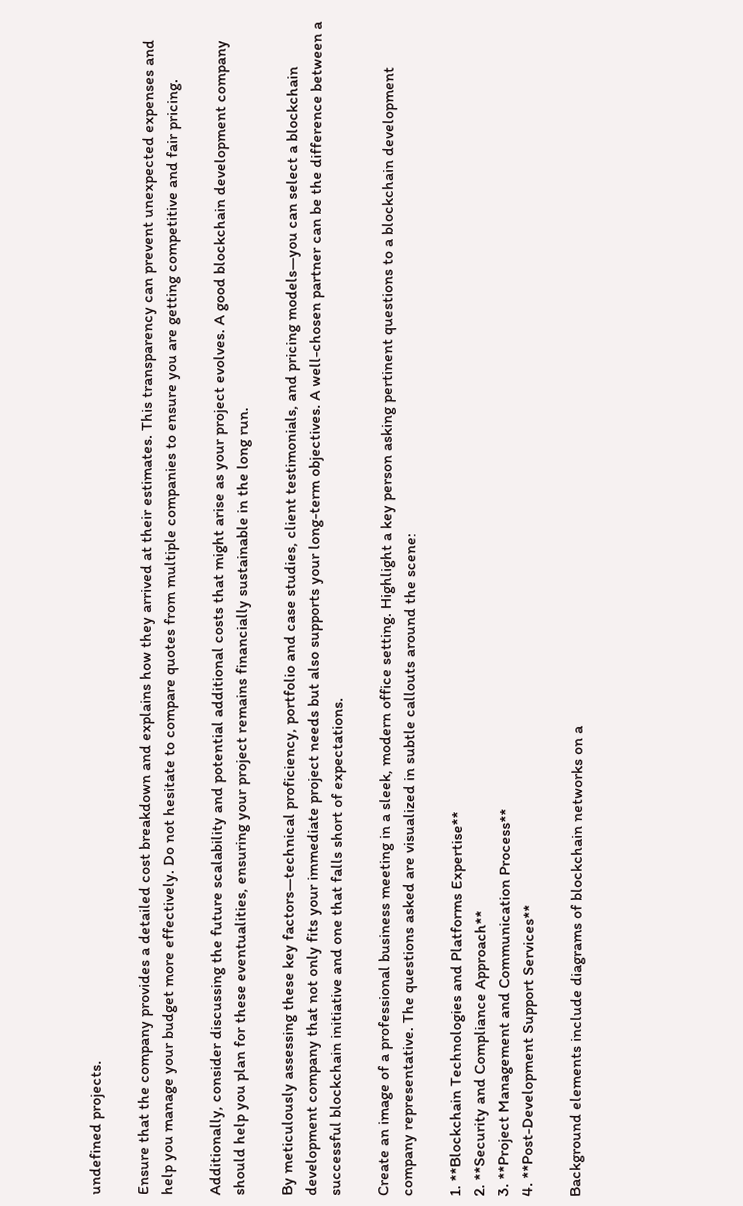undefined projects.

Ensure that the company provides a detailed cost breakdown and explains how they arrived at their estimates. This transparency can prevent unexpected expenses and help you manage your budget more effectively. Do not hesitate to compare quotes from multiple companies to ensure you are getting competitive and fair pricing.

Additionally, consider discussing the future scalability and potential additional costs that might arise as your project evolves. A good blockchain development company should help you plan for these eventualities, ensuring your project remains financially sustainable in the long run.

By meticulously assessing these key factors—technical proficiency, portfolio and case studies, client testimonials, and pricing models—you can select a blockchain development company that not only fits your immediate project needs but also supports your long-term objectives. A well-chosen partner can be the difference between a successful blockchain initiative and one that falls short of expectations.

Create an image of a professional business meeting in a sleek, modern office setting. Highlight a key person asking pertinent questions to a blockchain development company representative. The questions asked are visualized in subtle callouts around the scene:

1. **Blockchain Technologies and Platforms Expertise**
2. **Security and Compliance Approach**
3. **Project Management and Communication Process**
4. **Post-Development Support Services**

Background elements include diagrams of blockchain networks on a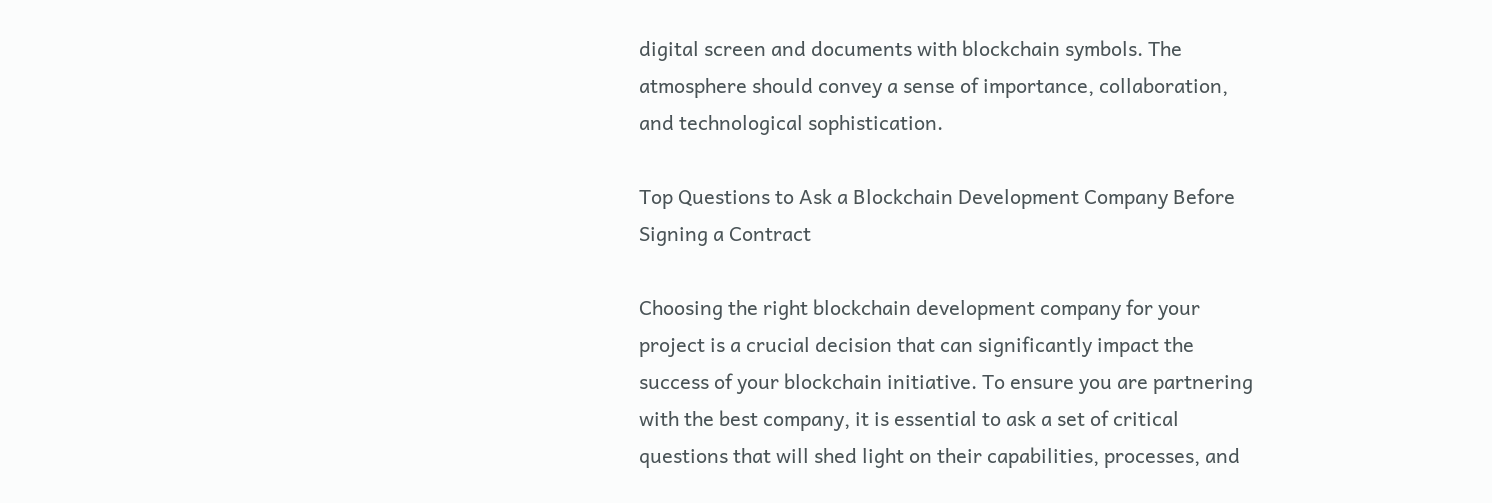digital screen and documents with blockchain symbols. The atmosphere should convey a sense of importance, collaboration, and technological sophistication.

Top Questions to Ask a Blockchain Development Company Before Signing a Contract

Choosing the right blockchain development company for your project is a crucial decision that can significantly impact the success of your blockchain initiative. To ensure you are partnering with the best company, it is essential to ask a set of critical questions that will shed light on their capabilities, processes, and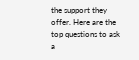the support they offer. Here are the top questions to ask a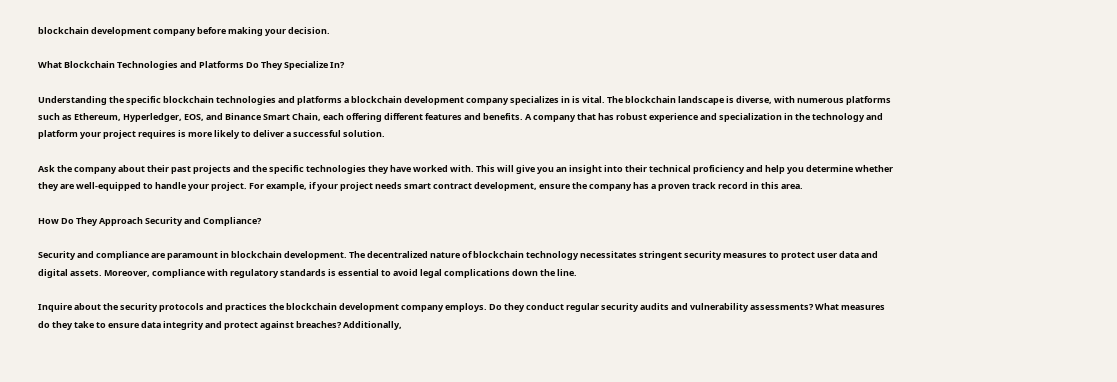blockchain development company before making your decision.

What Blockchain Technologies and Platforms Do They Specialize In?

Understanding the specific blockchain technologies and platforms a blockchain development company specializes in is vital. The blockchain landscape is diverse, with numerous platforms such as Ethereum, Hyperledger, EOS, and Binance Smart Chain, each offering different features and benefits. A company that has robust experience and specialization in the technology and platform your project requires is more likely to deliver a successful solution.

Ask the company about their past projects and the specific technologies they have worked with. This will give you an insight into their technical proficiency and help you determine whether they are well-equipped to handle your project. For example, if your project needs smart contract development, ensure the company has a proven track record in this area.

How Do They Approach Security and Compliance?

Security and compliance are paramount in blockchain development. The decentralized nature of blockchain technology necessitates stringent security measures to protect user data and digital assets. Moreover, compliance with regulatory standards is essential to avoid legal complications down the line.

Inquire about the security protocols and practices the blockchain development company employs. Do they conduct regular security audits and vulnerability assessments? What measures do they take to ensure data integrity and protect against breaches? Additionally,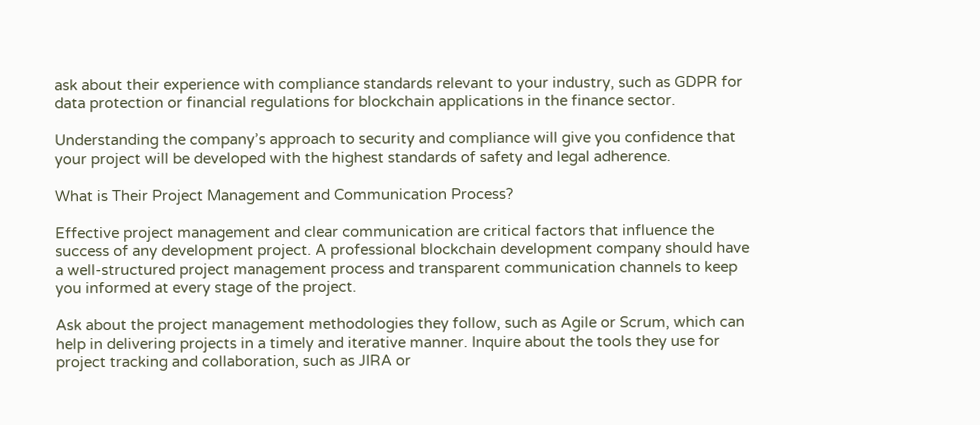ask about their experience with compliance standards relevant to your industry, such as GDPR for data protection or financial regulations for blockchain applications in the finance sector.

Understanding the company’s approach to security and compliance will give you confidence that your project will be developed with the highest standards of safety and legal adherence.

What is Their Project Management and Communication Process?

Effective project management and clear communication are critical factors that influence the success of any development project. A professional blockchain development company should have a well-structured project management process and transparent communication channels to keep you informed at every stage of the project.

Ask about the project management methodologies they follow, such as Agile or Scrum, which can help in delivering projects in a timely and iterative manner. Inquire about the tools they use for project tracking and collaboration, such as JIRA or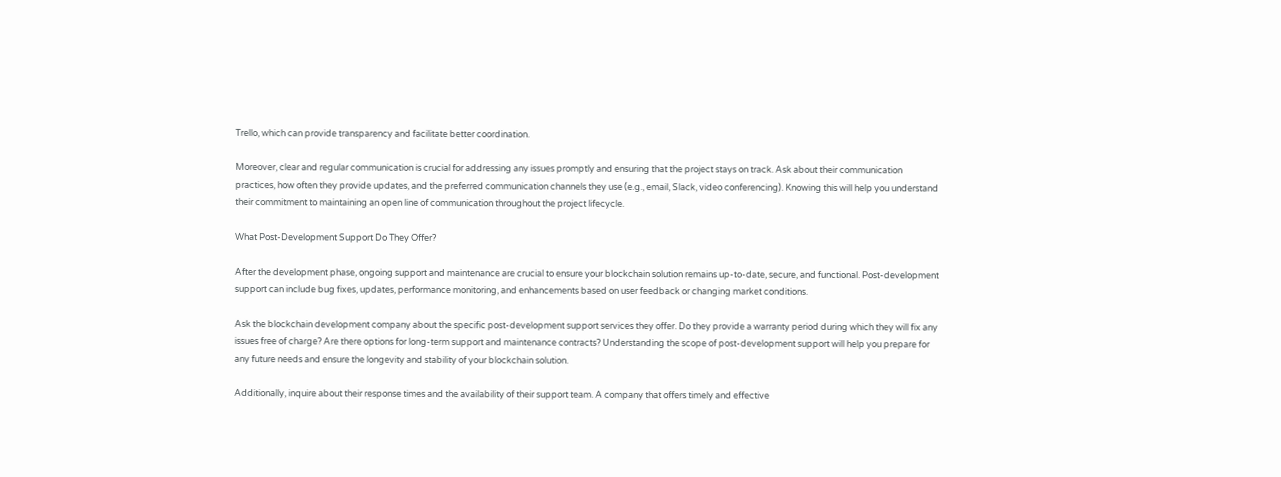Trello, which can provide transparency and facilitate better coordination.

Moreover, clear and regular communication is crucial for addressing any issues promptly and ensuring that the project stays on track. Ask about their communication practices, how often they provide updates, and the preferred communication channels they use (e.g., email, Slack, video conferencing). Knowing this will help you understand their commitment to maintaining an open line of communication throughout the project lifecycle.

What Post-Development Support Do They Offer?

After the development phase, ongoing support and maintenance are crucial to ensure your blockchain solution remains up-to-date, secure, and functional. Post-development support can include bug fixes, updates, performance monitoring, and enhancements based on user feedback or changing market conditions.

Ask the blockchain development company about the specific post-development support services they offer. Do they provide a warranty period during which they will fix any issues free of charge? Are there options for long-term support and maintenance contracts? Understanding the scope of post-development support will help you prepare for any future needs and ensure the longevity and stability of your blockchain solution.

Additionally, inquire about their response times and the availability of their support team. A company that offers timely and effective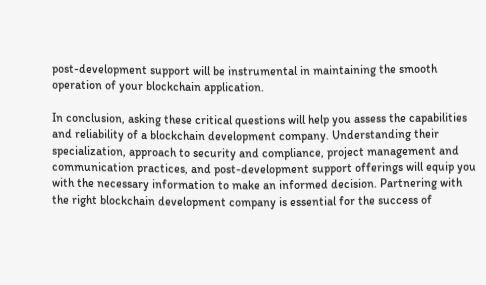post-development support will be instrumental in maintaining the smooth operation of your blockchain application.

In conclusion, asking these critical questions will help you assess the capabilities and reliability of a blockchain development company. Understanding their specialization, approach to security and compliance, project management and communication practices, and post-development support offerings will equip you with the necessary information to make an informed decision. Partnering with the right blockchain development company is essential for the success of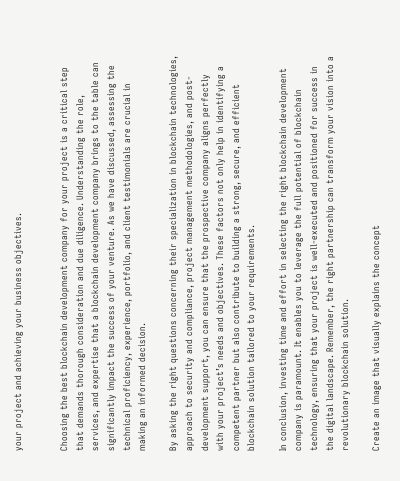your project and achieving your business objectives.


Choosing the best blockchain development company for your project is a critical step that demands thorough consideration and due diligence. Understanding the role, services, and expertise that a blockchain development company brings to the table can significantly impact the success of your venture. As we have discussed, assessing the technical proficiency, experience, portfolio, and client testimonials are crucial in making an informed decision.

By asking the right questions concerning their specialization in blockchain technologies, approach to security and compliance, project management methodologies, and post-development support, you can ensure that the prospective company aligns perfectly with your project’s needs and objectives. These factors not only help in identifying a competent partner but also contribute to building a strong, secure, and efficient blockchain solution tailored to your requirements.

In conclusion, investing time and effort in selecting the right blockchain development company is paramount. It enables you to leverage the full potential of blockchain technology, ensuring that your project is well-executed and positioned for success in the digital landscape. Remember, the right partnership can transform your vision into a revolutionary blockchain solution.

Create an image that visually explains the concept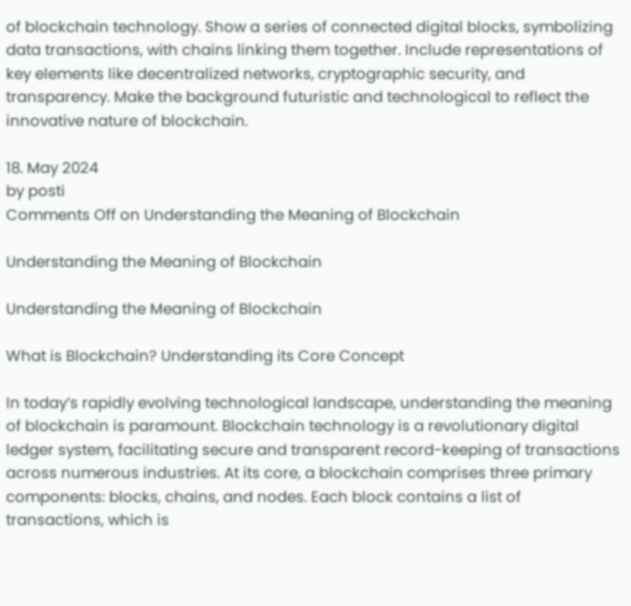of blockchain technology. Show a series of connected digital blocks, symbolizing data transactions, with chains linking them together. Include representations of key elements like decentralized networks, cryptographic security, and transparency. Make the background futuristic and technological to reflect the innovative nature of blockchain.

18. May 2024
by posti
Comments Off on Understanding the Meaning of Blockchain

Understanding the Meaning of Blockchain

Understanding the Meaning of Blockchain

What is Blockchain? Understanding its Core Concept

In today’s rapidly evolving technological landscape, understanding the meaning of blockchain is paramount. Blockchain technology is a revolutionary digital ledger system, facilitating secure and transparent record-keeping of transactions across numerous industries. At its core, a blockchain comprises three primary components: blocks, chains, and nodes. Each block contains a list of transactions, which is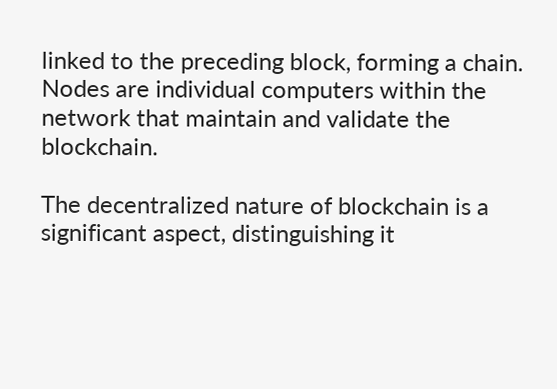linked to the preceding block, forming a chain. Nodes are individual computers within the network that maintain and validate the blockchain.

The decentralized nature of blockchain is a significant aspect, distinguishing it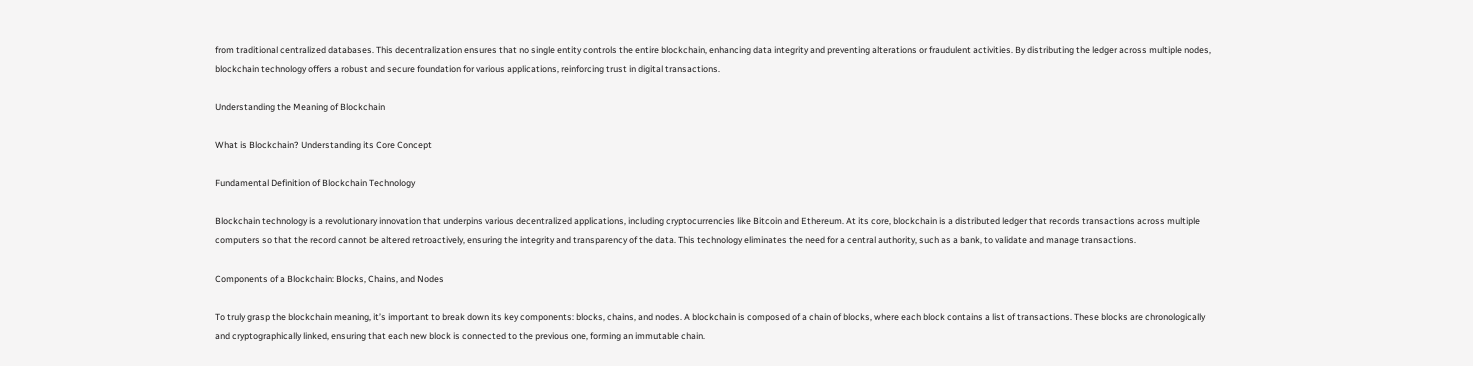from traditional centralized databases. This decentralization ensures that no single entity controls the entire blockchain, enhancing data integrity and preventing alterations or fraudulent activities. By distributing the ledger across multiple nodes, blockchain technology offers a robust and secure foundation for various applications, reinforcing trust in digital transactions.

Understanding the Meaning of Blockchain

What is Blockchain? Understanding its Core Concept

Fundamental Definition of Blockchain Technology

Blockchain technology is a revolutionary innovation that underpins various decentralized applications, including cryptocurrencies like Bitcoin and Ethereum. At its core, blockchain is a distributed ledger that records transactions across multiple computers so that the record cannot be altered retroactively, ensuring the integrity and transparency of the data. This technology eliminates the need for a central authority, such as a bank, to validate and manage transactions.

Components of a Blockchain: Blocks, Chains, and Nodes

To truly grasp the blockchain meaning, it’s important to break down its key components: blocks, chains, and nodes. A blockchain is composed of a chain of blocks, where each block contains a list of transactions. These blocks are chronologically and cryptographically linked, ensuring that each new block is connected to the previous one, forming an immutable chain.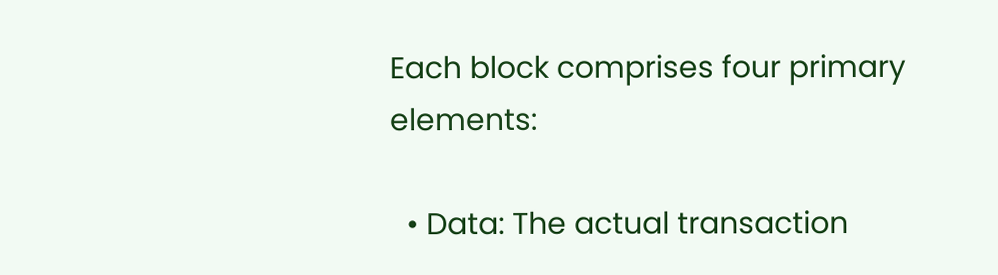Each block comprises four primary elements:

  • Data: The actual transaction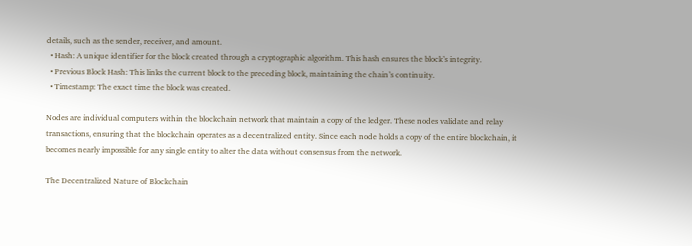details, such as the sender, receiver, and amount.
  • Hash: A unique identifier for the block created through a cryptographic algorithm. This hash ensures the block’s integrity.
  • Previous Block Hash: This links the current block to the preceding block, maintaining the chain’s continuity.
  • Timestamp: The exact time the block was created.

Nodes are individual computers within the blockchain network that maintain a copy of the ledger. These nodes validate and relay transactions, ensuring that the blockchain operates as a decentralized entity. Since each node holds a copy of the entire blockchain, it becomes nearly impossible for any single entity to alter the data without consensus from the network.

The Decentralized Nature of Blockchain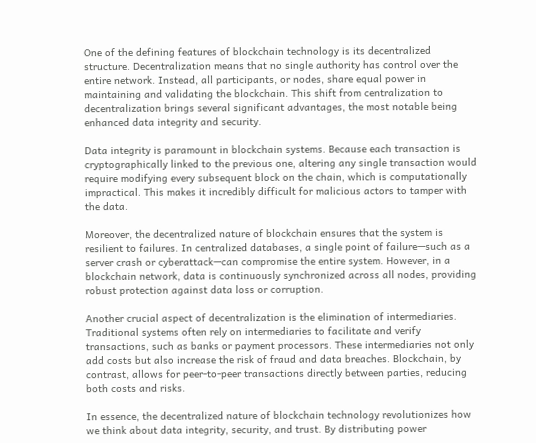One of the defining features of blockchain technology is its decentralized structure. Decentralization means that no single authority has control over the entire network. Instead, all participants, or nodes, share equal power in maintaining and validating the blockchain. This shift from centralization to decentralization brings several significant advantages, the most notable being enhanced data integrity and security.

Data integrity is paramount in blockchain systems. Because each transaction is cryptographically linked to the previous one, altering any single transaction would require modifying every subsequent block on the chain, which is computationally impractical. This makes it incredibly difficult for malicious actors to tamper with the data.

Moreover, the decentralized nature of blockchain ensures that the system is resilient to failures. In centralized databases, a single point of failure—such as a server crash or cyberattack—can compromise the entire system. However, in a blockchain network, data is continuously synchronized across all nodes, providing robust protection against data loss or corruption.

Another crucial aspect of decentralization is the elimination of intermediaries. Traditional systems often rely on intermediaries to facilitate and verify transactions, such as banks or payment processors. These intermediaries not only add costs but also increase the risk of fraud and data breaches. Blockchain, by contrast, allows for peer-to-peer transactions directly between parties, reducing both costs and risks.

In essence, the decentralized nature of blockchain technology revolutionizes how we think about data integrity, security, and trust. By distributing power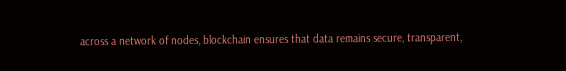across a network of nodes, blockchain ensures that data remains secure, transparent,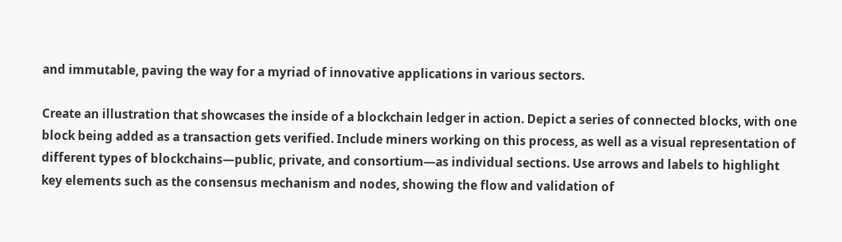and immutable, paving the way for a myriad of innovative applications in various sectors.

Create an illustration that showcases the inside of a blockchain ledger in action. Depict a series of connected blocks, with one block being added as a transaction gets verified. Include miners working on this process, as well as a visual representation of different types of blockchains—public, private, and consortium—as individual sections. Use arrows and labels to highlight key elements such as the consensus mechanism and nodes, showing the flow and validation of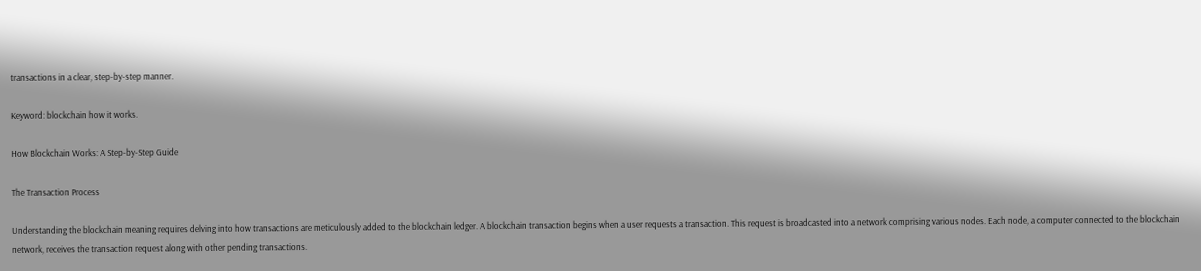transactions in a clear, step-by-step manner.

Keyword: blockchain how it works.

How Blockchain Works: A Step-by-Step Guide

The Transaction Process

Understanding the blockchain meaning requires delving into how transactions are meticulously added to the blockchain ledger. A blockchain transaction begins when a user requests a transaction. This request is broadcasted into a network comprising various nodes. Each node, a computer connected to the blockchain network, receives the transaction request along with other pending transactions.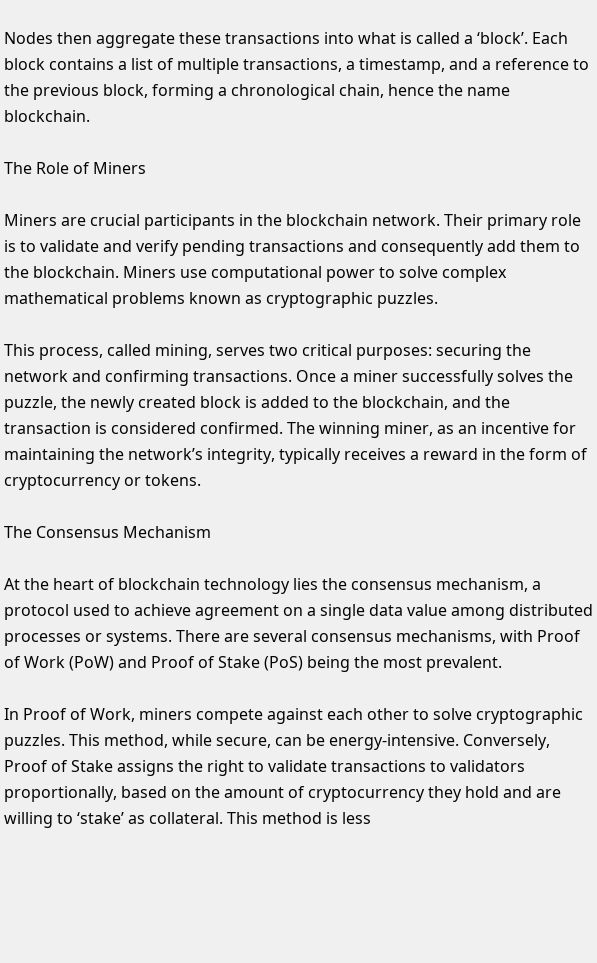Nodes then aggregate these transactions into what is called a ‘block’. Each block contains a list of multiple transactions, a timestamp, and a reference to the previous block, forming a chronological chain, hence the name blockchain.

The Role of Miners

Miners are crucial participants in the blockchain network. Their primary role is to validate and verify pending transactions and consequently add them to the blockchain. Miners use computational power to solve complex mathematical problems known as cryptographic puzzles.

This process, called mining, serves two critical purposes: securing the network and confirming transactions. Once a miner successfully solves the puzzle, the newly created block is added to the blockchain, and the transaction is considered confirmed. The winning miner, as an incentive for maintaining the network’s integrity, typically receives a reward in the form of cryptocurrency or tokens.

The Consensus Mechanism

At the heart of blockchain technology lies the consensus mechanism, a protocol used to achieve agreement on a single data value among distributed processes or systems. There are several consensus mechanisms, with Proof of Work (PoW) and Proof of Stake (PoS) being the most prevalent.

In Proof of Work, miners compete against each other to solve cryptographic puzzles. This method, while secure, can be energy-intensive. Conversely, Proof of Stake assigns the right to validate transactions to validators proportionally, based on the amount of cryptocurrency they hold and are willing to ‘stake’ as collateral. This method is less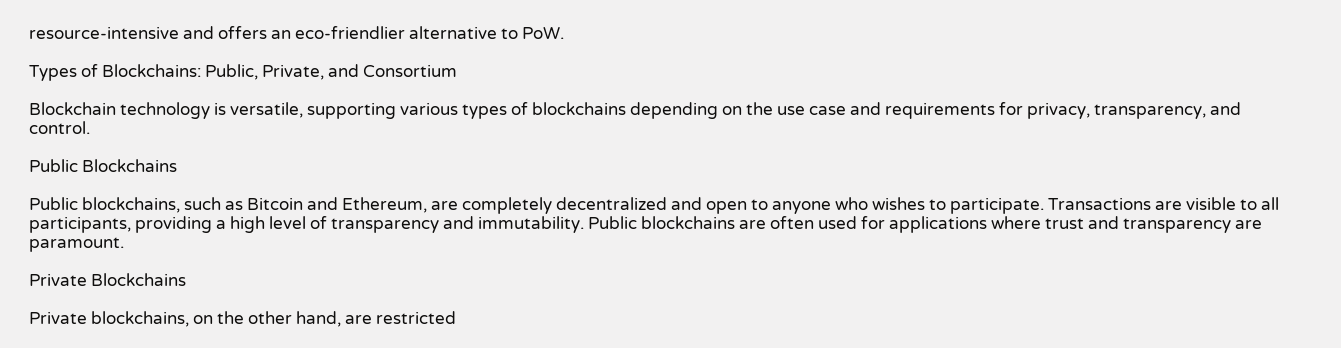resource-intensive and offers an eco-friendlier alternative to PoW.

Types of Blockchains: Public, Private, and Consortium

Blockchain technology is versatile, supporting various types of blockchains depending on the use case and requirements for privacy, transparency, and control.

Public Blockchains

Public blockchains, such as Bitcoin and Ethereum, are completely decentralized and open to anyone who wishes to participate. Transactions are visible to all participants, providing a high level of transparency and immutability. Public blockchains are often used for applications where trust and transparency are paramount.

Private Blockchains

Private blockchains, on the other hand, are restricted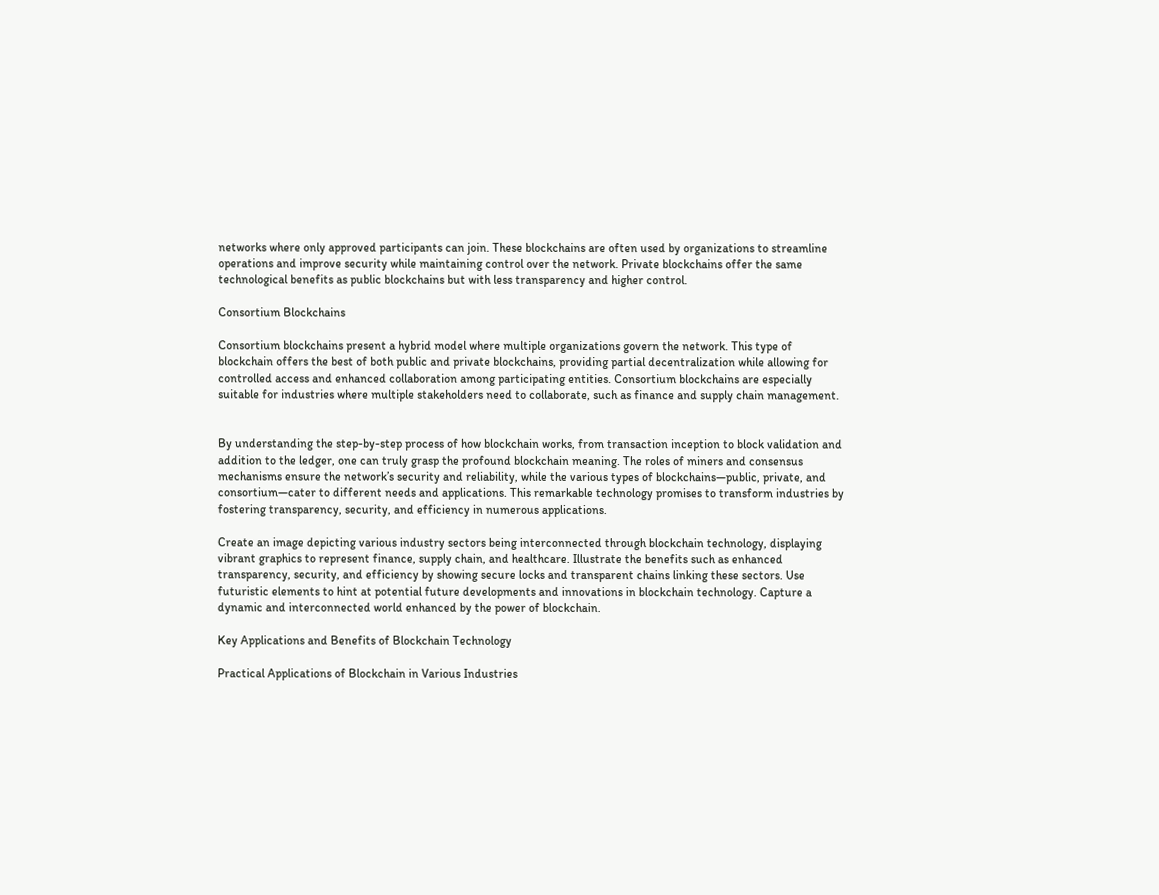networks where only approved participants can join. These blockchains are often used by organizations to streamline operations and improve security while maintaining control over the network. Private blockchains offer the same technological benefits as public blockchains but with less transparency and higher control.

Consortium Blockchains

Consortium blockchains present a hybrid model where multiple organizations govern the network. This type of blockchain offers the best of both public and private blockchains, providing partial decentralization while allowing for controlled access and enhanced collaboration among participating entities. Consortium blockchains are especially suitable for industries where multiple stakeholders need to collaborate, such as finance and supply chain management.


By understanding the step-by-step process of how blockchain works, from transaction inception to block validation and addition to the ledger, one can truly grasp the profound blockchain meaning. The roles of miners and consensus mechanisms ensure the network’s security and reliability, while the various types of blockchains—public, private, and consortium—cater to different needs and applications. This remarkable technology promises to transform industries by fostering transparency, security, and efficiency in numerous applications.

Create an image depicting various industry sectors being interconnected through blockchain technology, displaying vibrant graphics to represent finance, supply chain, and healthcare. Illustrate the benefits such as enhanced transparency, security, and efficiency by showing secure locks and transparent chains linking these sectors. Use futuristic elements to hint at potential future developments and innovations in blockchain technology. Capture a dynamic and interconnected world enhanced by the power of blockchain.

Key Applications and Benefits of Blockchain Technology

Practical Applications of Blockchain in Various Industries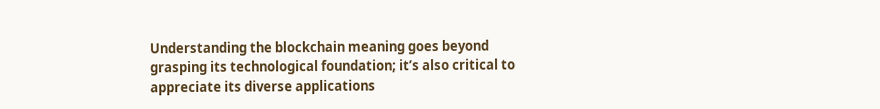Understanding the blockchain meaning goes beyond grasping its technological foundation; it’s also critical to appreciate its diverse applications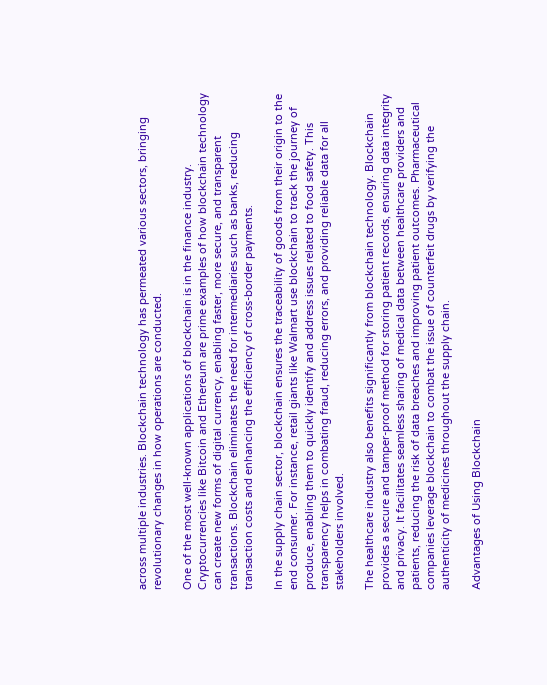across multiple industries. Blockchain technology has permeated various sectors, bringing revolutionary changes in how operations are conducted.

One of the most well-known applications of blockchain is in the finance industry. Cryptocurrencies like Bitcoin and Ethereum are prime examples of how blockchain technology can create new forms of digital currency, enabling faster, more secure, and transparent transactions. Blockchain eliminates the need for intermediaries such as banks, reducing transaction costs and enhancing the efficiency of cross-border payments.

In the supply chain sector, blockchain ensures the traceability of goods from their origin to the end consumer. For instance, retail giants like Walmart use blockchain to track the journey of produce, enabling them to quickly identify and address issues related to food safety. This transparency helps in combating fraud, reducing errors, and providing reliable data for all stakeholders involved.

The healthcare industry also benefits significantly from blockchain technology. Blockchain provides a secure and tamper-proof method for storing patient records, ensuring data integrity and privacy. It facilitates seamless sharing of medical data between healthcare providers and patients, reducing the risk of data breaches and improving patient outcomes. Pharmaceutical companies leverage blockchain to combat the issue of counterfeit drugs by verifying the authenticity of medicines throughout the supply chain.

Advantages of Using Blockchain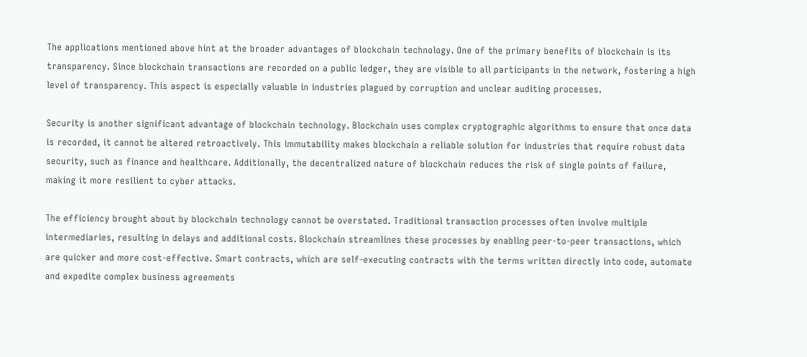The applications mentioned above hint at the broader advantages of blockchain technology. One of the primary benefits of blockchain is its transparency. Since blockchain transactions are recorded on a public ledger, they are visible to all participants in the network, fostering a high level of transparency. This aspect is especially valuable in industries plagued by corruption and unclear auditing processes.

Security is another significant advantage of blockchain technology. Blockchain uses complex cryptographic algorithms to ensure that once data is recorded, it cannot be altered retroactively. This immutability makes blockchain a reliable solution for industries that require robust data security, such as finance and healthcare. Additionally, the decentralized nature of blockchain reduces the risk of single points of failure, making it more resilient to cyber attacks.

The efficiency brought about by blockchain technology cannot be overstated. Traditional transaction processes often involve multiple intermediaries, resulting in delays and additional costs. Blockchain streamlines these processes by enabling peer-to-peer transactions, which are quicker and more cost-effective. Smart contracts, which are self-executing contracts with the terms written directly into code, automate and expedite complex business agreements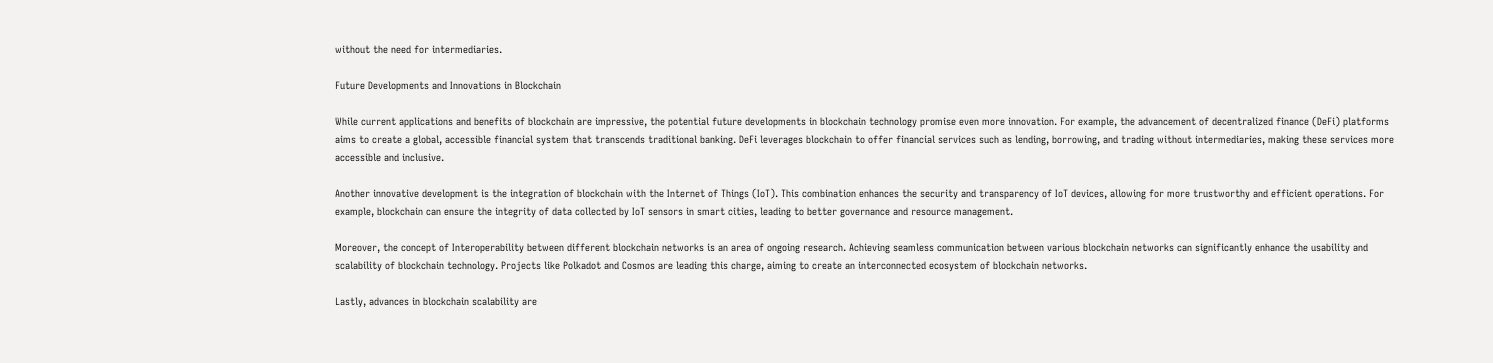without the need for intermediaries.

Future Developments and Innovations in Blockchain

While current applications and benefits of blockchain are impressive, the potential future developments in blockchain technology promise even more innovation. For example, the advancement of decentralized finance (DeFi) platforms aims to create a global, accessible financial system that transcends traditional banking. DeFi leverages blockchain to offer financial services such as lending, borrowing, and trading without intermediaries, making these services more accessible and inclusive.

Another innovative development is the integration of blockchain with the Internet of Things (IoT). This combination enhances the security and transparency of IoT devices, allowing for more trustworthy and efficient operations. For example, blockchain can ensure the integrity of data collected by IoT sensors in smart cities, leading to better governance and resource management.

Moreover, the concept of Interoperability between different blockchain networks is an area of ongoing research. Achieving seamless communication between various blockchain networks can significantly enhance the usability and scalability of blockchain technology. Projects like Polkadot and Cosmos are leading this charge, aiming to create an interconnected ecosystem of blockchain networks.

Lastly, advances in blockchain scalability are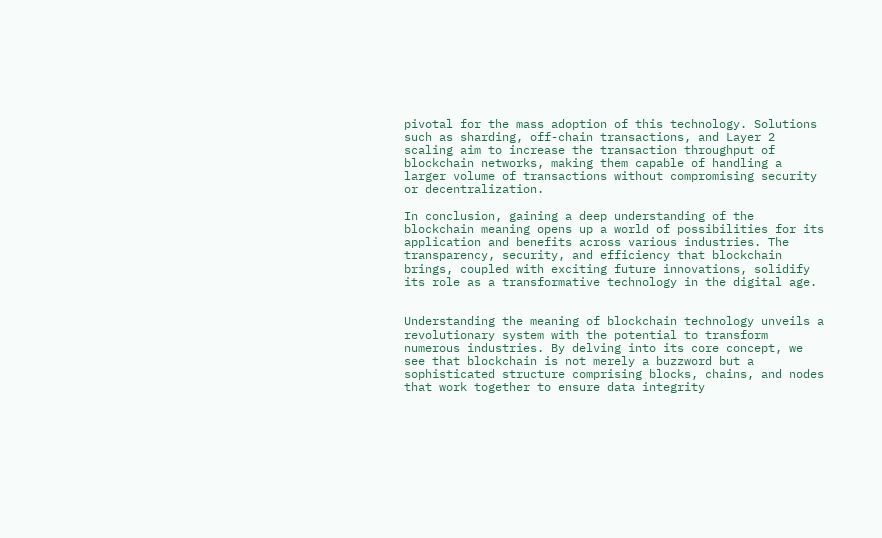pivotal for the mass adoption of this technology. Solutions such as sharding, off-chain transactions, and Layer 2 scaling aim to increase the transaction throughput of blockchain networks, making them capable of handling a larger volume of transactions without compromising security or decentralization.

In conclusion, gaining a deep understanding of the blockchain meaning opens up a world of possibilities for its application and benefits across various industries. The transparency, security, and efficiency that blockchain brings, coupled with exciting future innovations, solidify its role as a transformative technology in the digital age.


Understanding the meaning of blockchain technology unveils a revolutionary system with the potential to transform numerous industries. By delving into its core concept, we see that blockchain is not merely a buzzword but a sophisticated structure comprising blocks, chains, and nodes that work together to ensure data integrity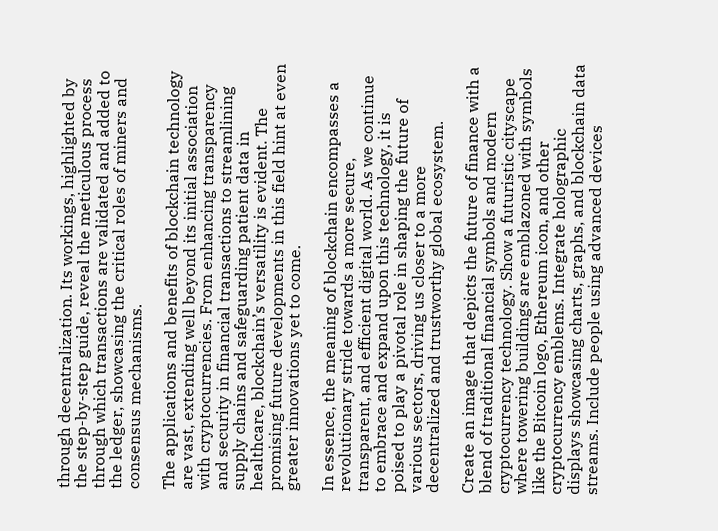through decentralization. Its workings, highlighted by the step-by-step guide, reveal the meticulous process through which transactions are validated and added to the ledger, showcasing the critical roles of miners and consensus mechanisms.

The applications and benefits of blockchain technology are vast, extending well beyond its initial association with cryptocurrencies. From enhancing transparency and security in financial transactions to streamlining supply chains and safeguarding patient data in healthcare, blockchain’s versatility is evident. The promising future developments in this field hint at even greater innovations yet to come.

In essence, the meaning of blockchain encompasses a revolutionary stride towards a more secure, transparent, and efficient digital world. As we continue to embrace and expand upon this technology, it is poised to play a pivotal role in shaping the future of various sectors, driving us closer to a more decentralized and trustworthy global ecosystem.

Create an image that depicts the future of finance with a blend of traditional financial symbols and modern cryptocurrency technology. Show a futuristic cityscape where towering buildings are emblazoned with symbols like the Bitcoin logo, Ethereum icon, and other cryptocurrency emblems. Integrate holographic displays showcasing charts, graphs, and blockchain data streams. Include people using advanced devices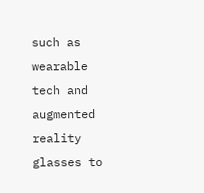such as wearable tech and augmented reality glasses to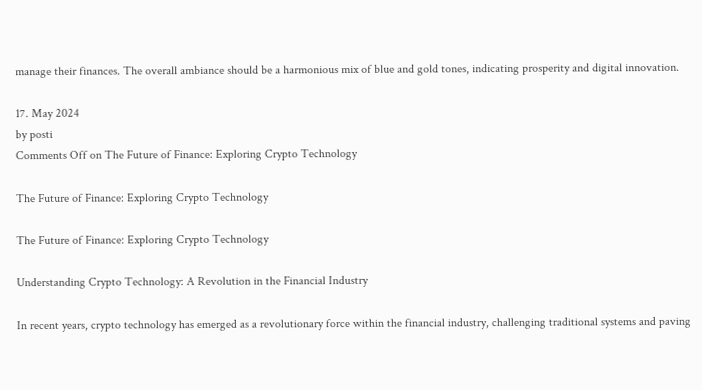manage their finances. The overall ambiance should be a harmonious mix of blue and gold tones, indicating prosperity and digital innovation.

17. May 2024
by posti
Comments Off on The Future of Finance: Exploring Crypto Technology

The Future of Finance: Exploring Crypto Technology

The Future of Finance: Exploring Crypto Technology

Understanding Crypto Technology: A Revolution in the Financial Industry

In recent years, crypto technology has emerged as a revolutionary force within the financial industry, challenging traditional systems and paving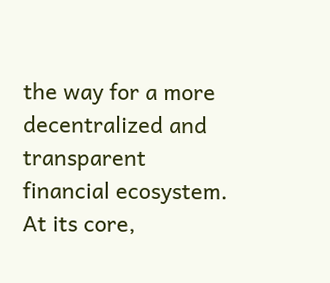the way for a more decentralized and transparent financial ecosystem. At its core,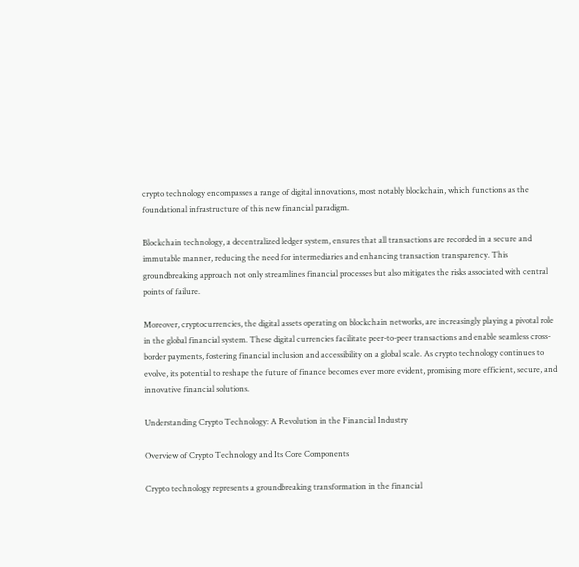crypto technology encompasses a range of digital innovations, most notably blockchain, which functions as the foundational infrastructure of this new financial paradigm.

Blockchain technology, a decentralized ledger system, ensures that all transactions are recorded in a secure and immutable manner, reducing the need for intermediaries and enhancing transaction transparency. This groundbreaking approach not only streamlines financial processes but also mitigates the risks associated with central points of failure.

Moreover, cryptocurrencies, the digital assets operating on blockchain networks, are increasingly playing a pivotal role in the global financial system. These digital currencies facilitate peer-to-peer transactions and enable seamless cross-border payments, fostering financial inclusion and accessibility on a global scale. As crypto technology continues to evolve, its potential to reshape the future of finance becomes ever more evident, promising more efficient, secure, and innovative financial solutions.

Understanding Crypto Technology: A Revolution in the Financial Industry

Overview of Crypto Technology and Its Core Components

Crypto technology represents a groundbreaking transformation in the financial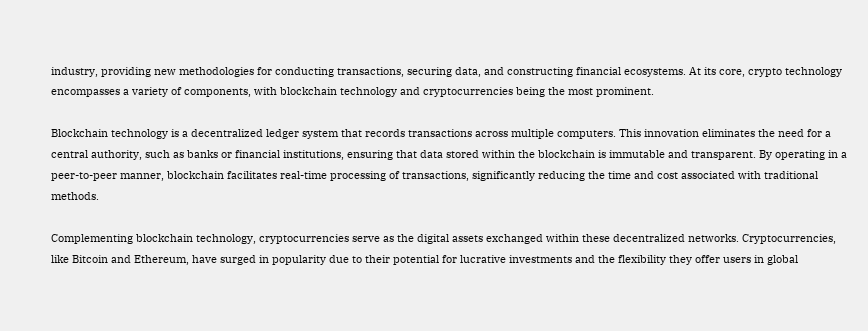industry, providing new methodologies for conducting transactions, securing data, and constructing financial ecosystems. At its core, crypto technology encompasses a variety of components, with blockchain technology and cryptocurrencies being the most prominent.

Blockchain technology is a decentralized ledger system that records transactions across multiple computers. This innovation eliminates the need for a central authority, such as banks or financial institutions, ensuring that data stored within the blockchain is immutable and transparent. By operating in a peer-to-peer manner, blockchain facilitates real-time processing of transactions, significantly reducing the time and cost associated with traditional methods.

Complementing blockchain technology, cryptocurrencies serve as the digital assets exchanged within these decentralized networks. Cryptocurrencies, like Bitcoin and Ethereum, have surged in popularity due to their potential for lucrative investments and the flexibility they offer users in global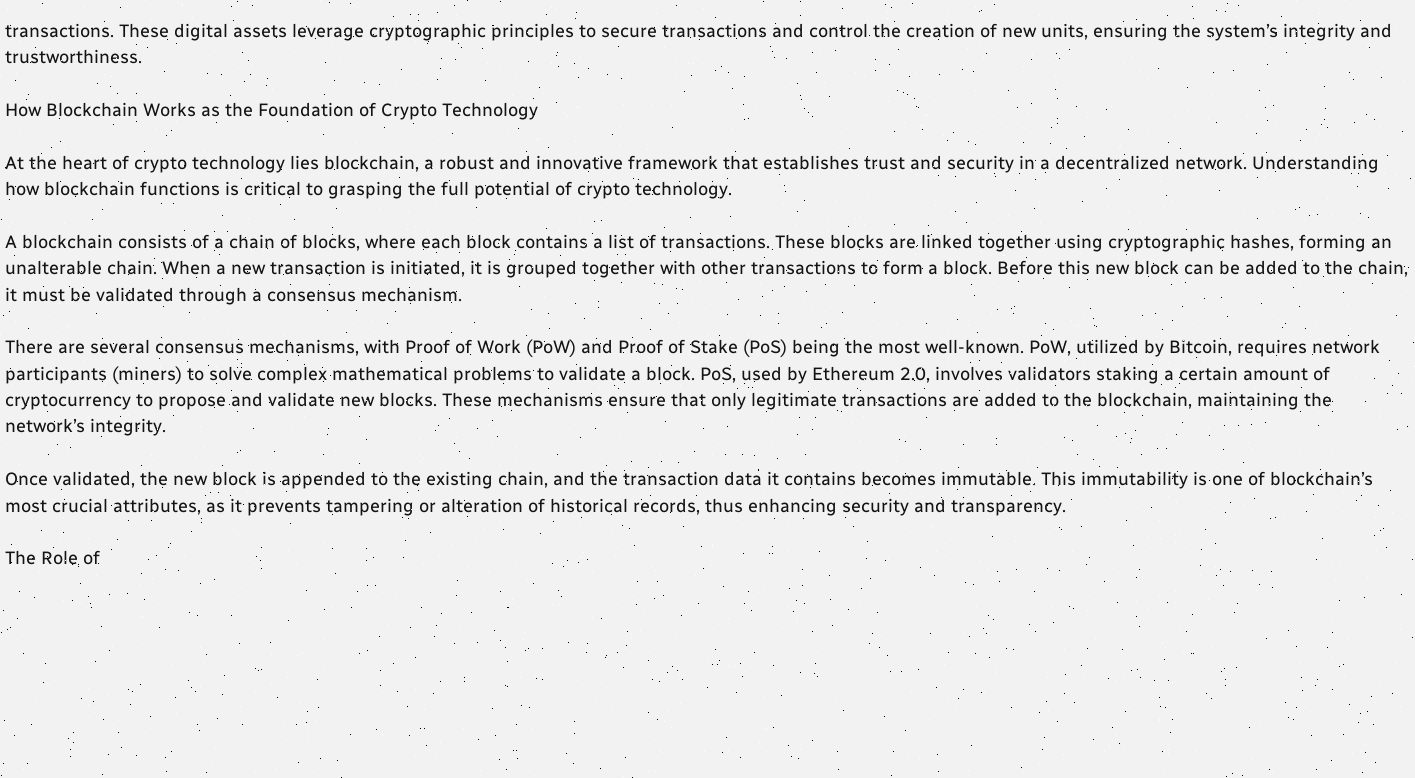transactions. These digital assets leverage cryptographic principles to secure transactions and control the creation of new units, ensuring the system’s integrity and trustworthiness.

How Blockchain Works as the Foundation of Crypto Technology

At the heart of crypto technology lies blockchain, a robust and innovative framework that establishes trust and security in a decentralized network. Understanding how blockchain functions is critical to grasping the full potential of crypto technology.

A blockchain consists of a chain of blocks, where each block contains a list of transactions. These blocks are linked together using cryptographic hashes, forming an unalterable chain. When a new transaction is initiated, it is grouped together with other transactions to form a block. Before this new block can be added to the chain, it must be validated through a consensus mechanism.

There are several consensus mechanisms, with Proof of Work (PoW) and Proof of Stake (PoS) being the most well-known. PoW, utilized by Bitcoin, requires network participants (miners) to solve complex mathematical problems to validate a block. PoS, used by Ethereum 2.0, involves validators staking a certain amount of cryptocurrency to propose and validate new blocks. These mechanisms ensure that only legitimate transactions are added to the blockchain, maintaining the network’s integrity.

Once validated, the new block is appended to the existing chain, and the transaction data it contains becomes immutable. This immutability is one of blockchain’s most crucial attributes, as it prevents tampering or alteration of historical records, thus enhancing security and transparency.

The Role of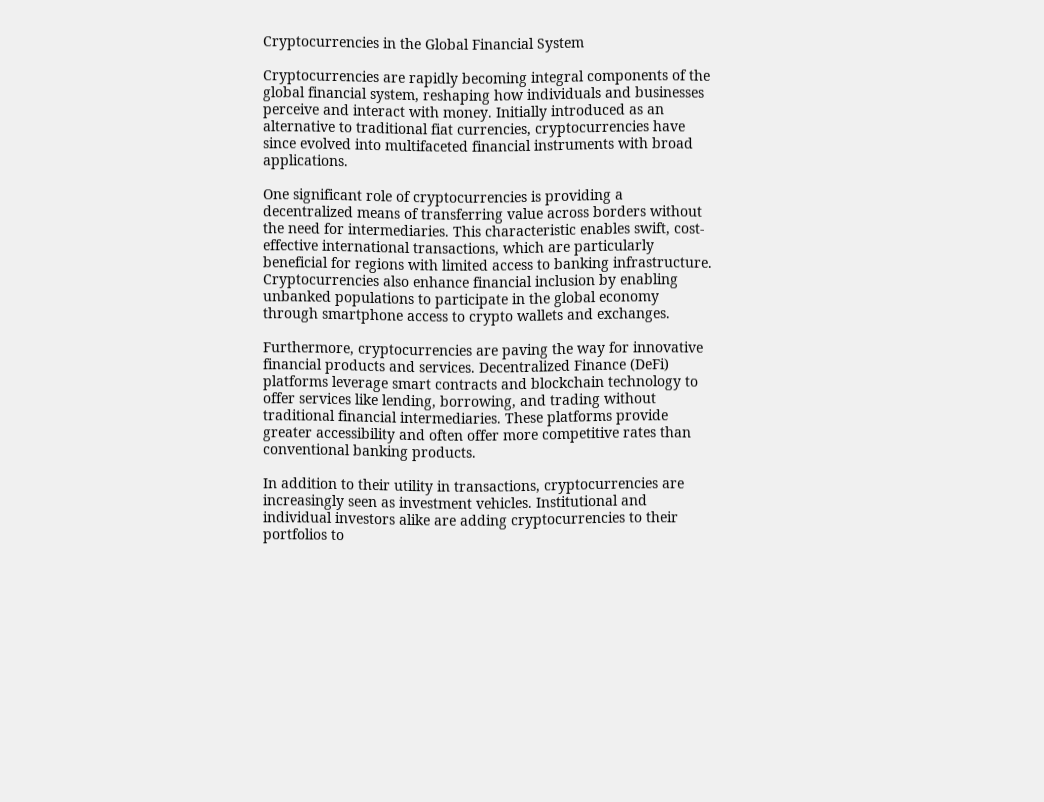Cryptocurrencies in the Global Financial System

Cryptocurrencies are rapidly becoming integral components of the global financial system, reshaping how individuals and businesses perceive and interact with money. Initially introduced as an alternative to traditional fiat currencies, cryptocurrencies have since evolved into multifaceted financial instruments with broad applications.

One significant role of cryptocurrencies is providing a decentralized means of transferring value across borders without the need for intermediaries. This characteristic enables swift, cost-effective international transactions, which are particularly beneficial for regions with limited access to banking infrastructure. Cryptocurrencies also enhance financial inclusion by enabling unbanked populations to participate in the global economy through smartphone access to crypto wallets and exchanges.

Furthermore, cryptocurrencies are paving the way for innovative financial products and services. Decentralized Finance (DeFi) platforms leverage smart contracts and blockchain technology to offer services like lending, borrowing, and trading without traditional financial intermediaries. These platforms provide greater accessibility and often offer more competitive rates than conventional banking products.

In addition to their utility in transactions, cryptocurrencies are increasingly seen as investment vehicles. Institutional and individual investors alike are adding cryptocurrencies to their portfolios to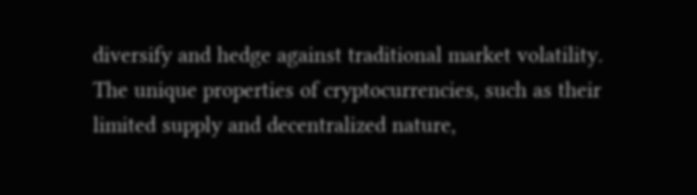diversify and hedge against traditional market volatility. The unique properties of cryptocurrencies, such as their limited supply and decentralized nature,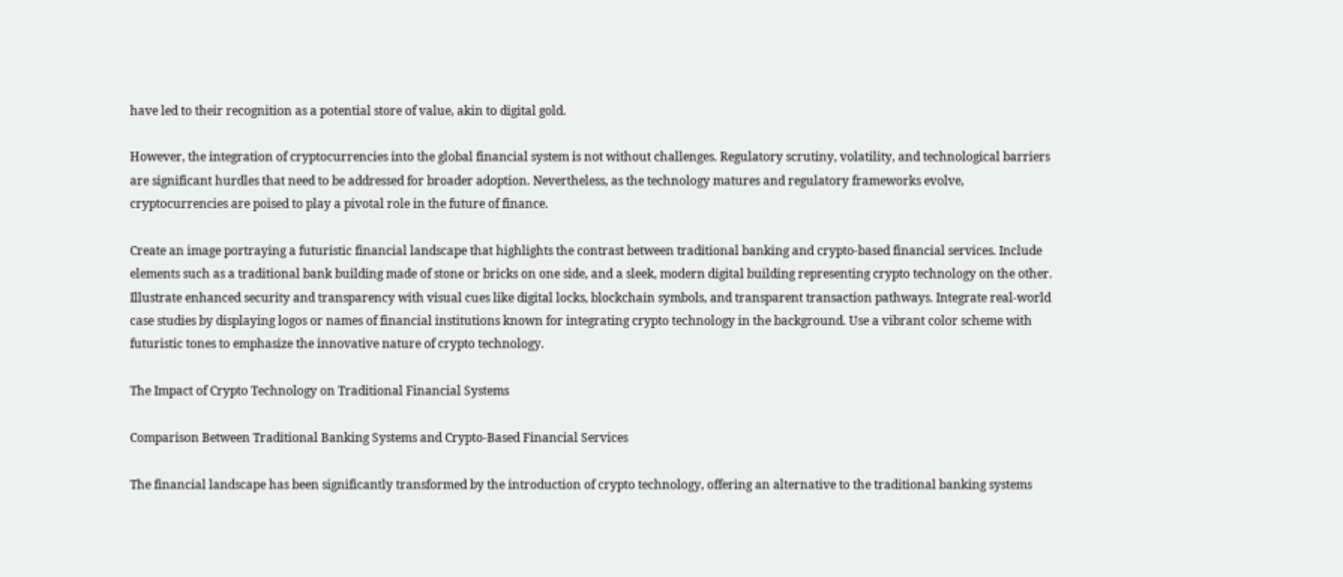have led to their recognition as a potential store of value, akin to digital gold.

However, the integration of cryptocurrencies into the global financial system is not without challenges. Regulatory scrutiny, volatility, and technological barriers are significant hurdles that need to be addressed for broader adoption. Nevertheless, as the technology matures and regulatory frameworks evolve, cryptocurrencies are poised to play a pivotal role in the future of finance.

Create an image portraying a futuristic financial landscape that highlights the contrast between traditional banking and crypto-based financial services. Include elements such as a traditional bank building made of stone or bricks on one side, and a sleek, modern digital building representing crypto technology on the other. Illustrate enhanced security and transparency with visual cues like digital locks, blockchain symbols, and transparent transaction pathways. Integrate real-world case studies by displaying logos or names of financial institutions known for integrating crypto technology in the background. Use a vibrant color scheme with futuristic tones to emphasize the innovative nature of crypto technology.

The Impact of Crypto Technology on Traditional Financial Systems

Comparison Between Traditional Banking Systems and Crypto-Based Financial Services

The financial landscape has been significantly transformed by the introduction of crypto technology, offering an alternative to the traditional banking systems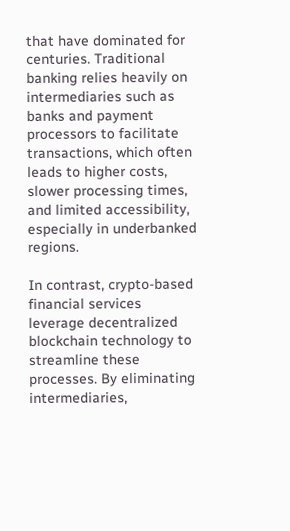that have dominated for centuries. Traditional banking relies heavily on intermediaries such as banks and payment processors to facilitate transactions, which often leads to higher costs, slower processing times, and limited accessibility, especially in underbanked regions.

In contrast, crypto-based financial services leverage decentralized blockchain technology to streamline these processes. By eliminating intermediaries,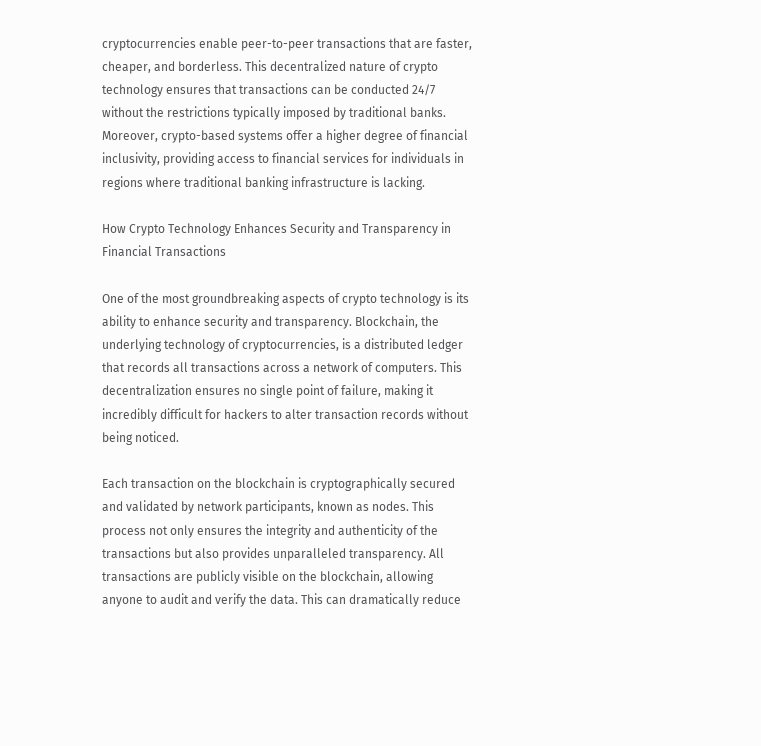cryptocurrencies enable peer-to-peer transactions that are faster, cheaper, and borderless. This decentralized nature of crypto technology ensures that transactions can be conducted 24/7 without the restrictions typically imposed by traditional banks. Moreover, crypto-based systems offer a higher degree of financial inclusivity, providing access to financial services for individuals in regions where traditional banking infrastructure is lacking.

How Crypto Technology Enhances Security and Transparency in Financial Transactions

One of the most groundbreaking aspects of crypto technology is its ability to enhance security and transparency. Blockchain, the underlying technology of cryptocurrencies, is a distributed ledger that records all transactions across a network of computers. This decentralization ensures no single point of failure, making it incredibly difficult for hackers to alter transaction records without being noticed.

Each transaction on the blockchain is cryptographically secured and validated by network participants, known as nodes. This process not only ensures the integrity and authenticity of the transactions but also provides unparalleled transparency. All transactions are publicly visible on the blockchain, allowing anyone to audit and verify the data. This can dramatically reduce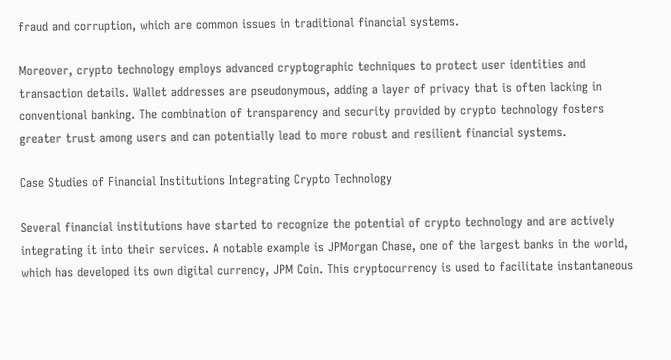fraud and corruption, which are common issues in traditional financial systems.

Moreover, crypto technology employs advanced cryptographic techniques to protect user identities and transaction details. Wallet addresses are pseudonymous, adding a layer of privacy that is often lacking in conventional banking. The combination of transparency and security provided by crypto technology fosters greater trust among users and can potentially lead to more robust and resilient financial systems.

Case Studies of Financial Institutions Integrating Crypto Technology

Several financial institutions have started to recognize the potential of crypto technology and are actively integrating it into their services. A notable example is JPMorgan Chase, one of the largest banks in the world, which has developed its own digital currency, JPM Coin. This cryptocurrency is used to facilitate instantaneous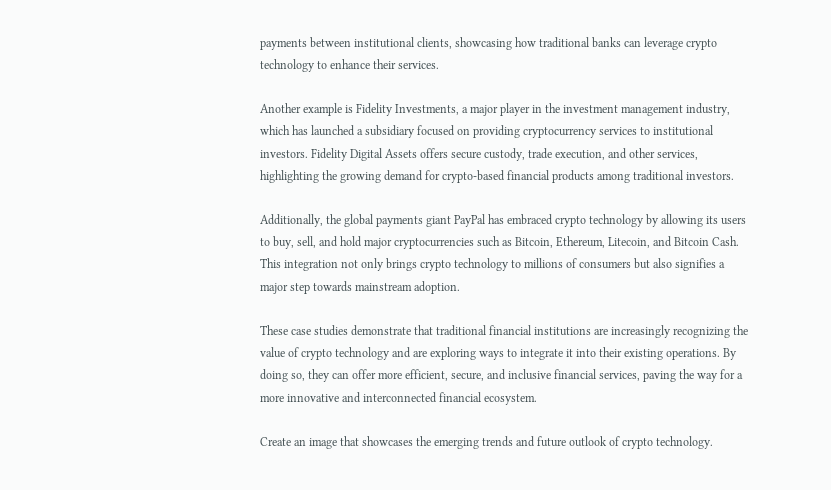payments between institutional clients, showcasing how traditional banks can leverage crypto technology to enhance their services.

Another example is Fidelity Investments, a major player in the investment management industry, which has launched a subsidiary focused on providing cryptocurrency services to institutional investors. Fidelity Digital Assets offers secure custody, trade execution, and other services, highlighting the growing demand for crypto-based financial products among traditional investors.

Additionally, the global payments giant PayPal has embraced crypto technology by allowing its users to buy, sell, and hold major cryptocurrencies such as Bitcoin, Ethereum, Litecoin, and Bitcoin Cash. This integration not only brings crypto technology to millions of consumers but also signifies a major step towards mainstream adoption.

These case studies demonstrate that traditional financial institutions are increasingly recognizing the value of crypto technology and are exploring ways to integrate it into their existing operations. By doing so, they can offer more efficient, secure, and inclusive financial services, paving the way for a more innovative and interconnected financial ecosystem.

Create an image that showcases the emerging trends and future outlook of crypto technology.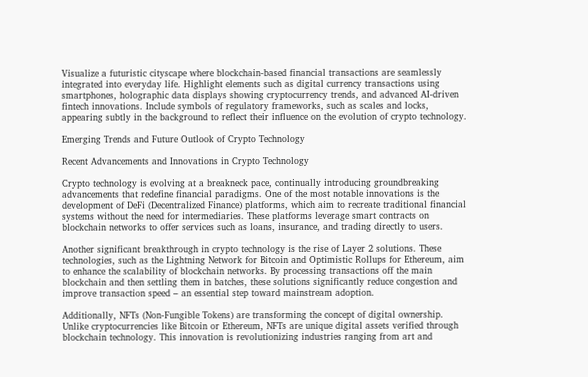Visualize a futuristic cityscape where blockchain-based financial transactions are seamlessly integrated into everyday life. Highlight elements such as digital currency transactions using smartphones, holographic data displays showing cryptocurrency trends, and advanced AI-driven fintech innovations. Include symbols of regulatory frameworks, such as scales and locks, appearing subtly in the background to reflect their influence on the evolution of crypto technology.

Emerging Trends and Future Outlook of Crypto Technology

Recent Advancements and Innovations in Crypto Technology

Crypto technology is evolving at a breakneck pace, continually introducing groundbreaking advancements that redefine financial paradigms. One of the most notable innovations is the development of DeFi (Decentralized Finance) platforms, which aim to recreate traditional financial systems without the need for intermediaries. These platforms leverage smart contracts on blockchain networks to offer services such as loans, insurance, and trading directly to users.

Another significant breakthrough in crypto technology is the rise of Layer 2 solutions. These technologies, such as the Lightning Network for Bitcoin and Optimistic Rollups for Ethereum, aim to enhance the scalability of blockchain networks. By processing transactions off the main blockchain and then settling them in batches, these solutions significantly reduce congestion and improve transaction speed – an essential step toward mainstream adoption.

Additionally, NFTs (Non-Fungible Tokens) are transforming the concept of digital ownership. Unlike cryptocurrencies like Bitcoin or Ethereum, NFTs are unique digital assets verified through blockchain technology. This innovation is revolutionizing industries ranging from art and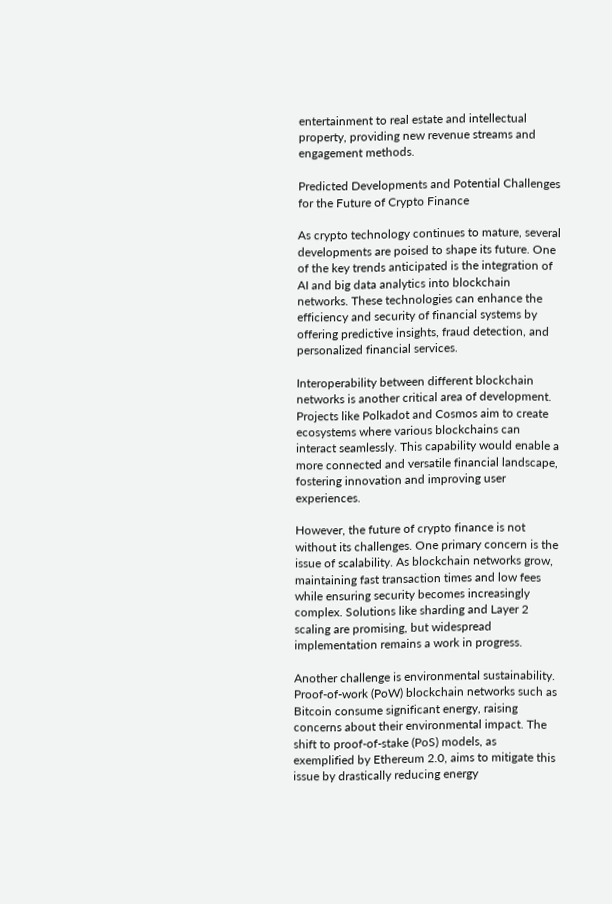entertainment to real estate and intellectual property, providing new revenue streams and engagement methods.

Predicted Developments and Potential Challenges for the Future of Crypto Finance

As crypto technology continues to mature, several developments are poised to shape its future. One of the key trends anticipated is the integration of AI and big data analytics into blockchain networks. These technologies can enhance the efficiency and security of financial systems by offering predictive insights, fraud detection, and personalized financial services.

Interoperability between different blockchain networks is another critical area of development. Projects like Polkadot and Cosmos aim to create ecosystems where various blockchains can interact seamlessly. This capability would enable a more connected and versatile financial landscape, fostering innovation and improving user experiences.

However, the future of crypto finance is not without its challenges. One primary concern is the issue of scalability. As blockchain networks grow, maintaining fast transaction times and low fees while ensuring security becomes increasingly complex. Solutions like sharding and Layer 2 scaling are promising, but widespread implementation remains a work in progress.

Another challenge is environmental sustainability. Proof-of-work (PoW) blockchain networks such as Bitcoin consume significant energy, raising concerns about their environmental impact. The shift to proof-of-stake (PoS) models, as exemplified by Ethereum 2.0, aims to mitigate this issue by drastically reducing energy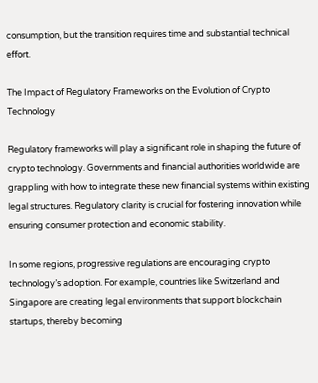consumption, but the transition requires time and substantial technical effort.

The Impact of Regulatory Frameworks on the Evolution of Crypto Technology

Regulatory frameworks will play a significant role in shaping the future of crypto technology. Governments and financial authorities worldwide are grappling with how to integrate these new financial systems within existing legal structures. Regulatory clarity is crucial for fostering innovation while ensuring consumer protection and economic stability.

In some regions, progressive regulations are encouraging crypto technology’s adoption. For example, countries like Switzerland and Singapore are creating legal environments that support blockchain startups, thereby becoming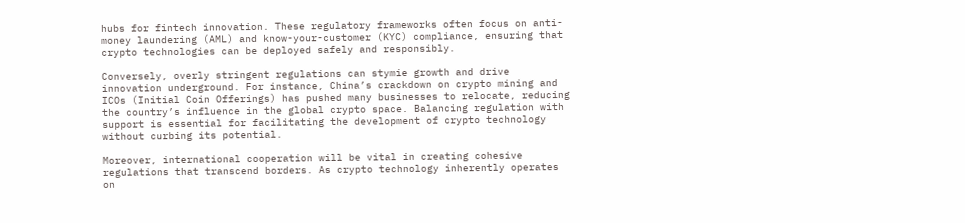hubs for fintech innovation. These regulatory frameworks often focus on anti-money laundering (AML) and know-your-customer (KYC) compliance, ensuring that crypto technologies can be deployed safely and responsibly.

Conversely, overly stringent regulations can stymie growth and drive innovation underground. For instance, China’s crackdown on crypto mining and ICOs (Initial Coin Offerings) has pushed many businesses to relocate, reducing the country’s influence in the global crypto space. Balancing regulation with support is essential for facilitating the development of crypto technology without curbing its potential.

Moreover, international cooperation will be vital in creating cohesive regulations that transcend borders. As crypto technology inherently operates on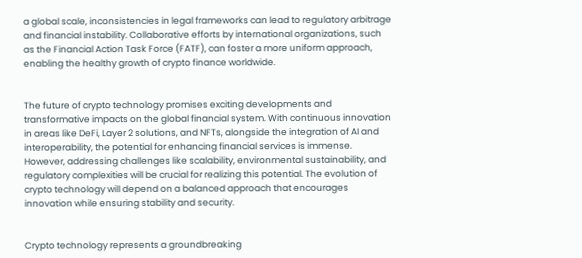a global scale, inconsistencies in legal frameworks can lead to regulatory arbitrage and financial instability. Collaborative efforts by international organizations, such as the Financial Action Task Force (FATF), can foster a more uniform approach, enabling the healthy growth of crypto finance worldwide.


The future of crypto technology promises exciting developments and transformative impacts on the global financial system. With continuous innovation in areas like DeFi, Layer 2 solutions, and NFTs, alongside the integration of AI and interoperability, the potential for enhancing financial services is immense. However, addressing challenges like scalability, environmental sustainability, and regulatory complexities will be crucial for realizing this potential. The evolution of crypto technology will depend on a balanced approach that encourages innovation while ensuring stability and security.


Crypto technology represents a groundbreaking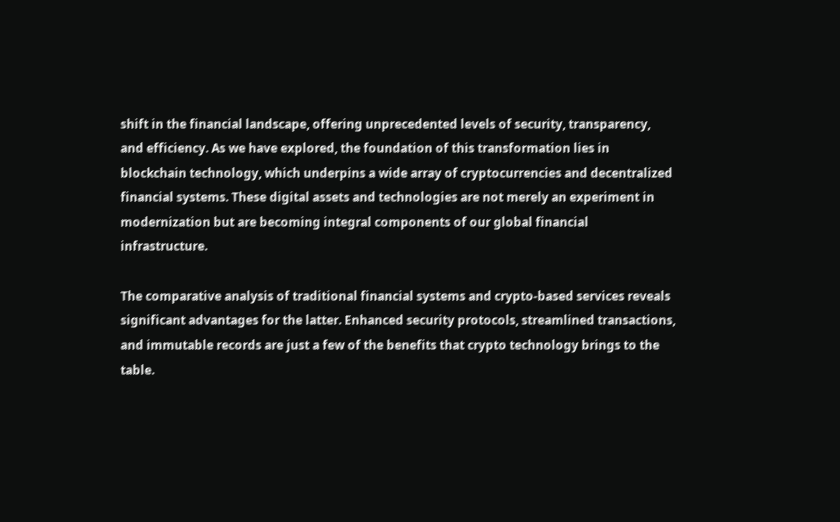shift in the financial landscape, offering unprecedented levels of security, transparency, and efficiency. As we have explored, the foundation of this transformation lies in blockchain technology, which underpins a wide array of cryptocurrencies and decentralized financial systems. These digital assets and technologies are not merely an experiment in modernization but are becoming integral components of our global financial infrastructure.

The comparative analysis of traditional financial systems and crypto-based services reveals significant advantages for the latter. Enhanced security protocols, streamlined transactions, and immutable records are just a few of the benefits that crypto technology brings to the table.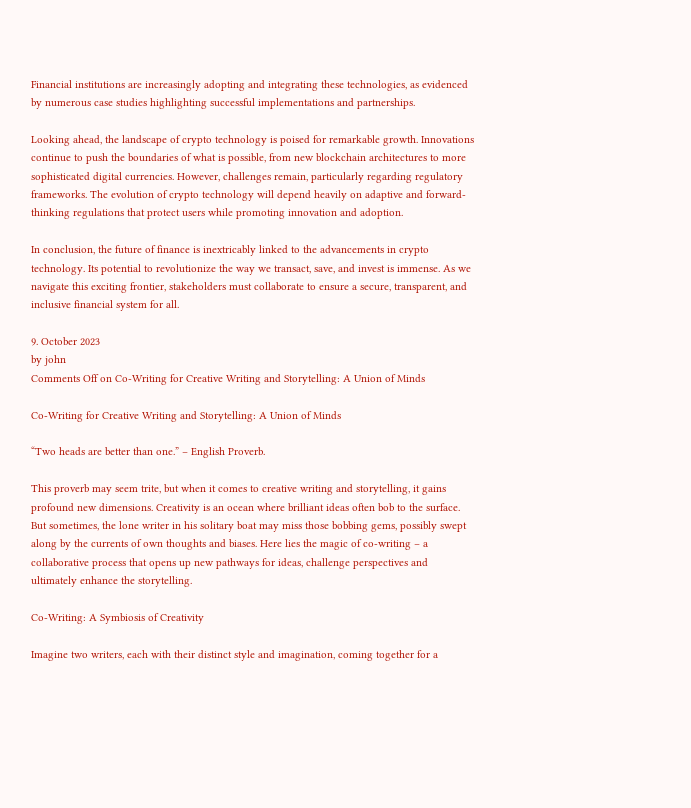Financial institutions are increasingly adopting and integrating these technologies, as evidenced by numerous case studies highlighting successful implementations and partnerships.

Looking ahead, the landscape of crypto technology is poised for remarkable growth. Innovations continue to push the boundaries of what is possible, from new blockchain architectures to more sophisticated digital currencies. However, challenges remain, particularly regarding regulatory frameworks. The evolution of crypto technology will depend heavily on adaptive and forward-thinking regulations that protect users while promoting innovation and adoption.

In conclusion, the future of finance is inextricably linked to the advancements in crypto technology. Its potential to revolutionize the way we transact, save, and invest is immense. As we navigate this exciting frontier, stakeholders must collaborate to ensure a secure, transparent, and inclusive financial system for all.

9. October 2023
by john
Comments Off on Co-Writing for Creative Writing and Storytelling: A Union of Minds

Co-Writing for Creative Writing and Storytelling: A Union of Minds

“Two heads are better than one.” – English Proverb.

This proverb may seem trite, but when it comes to creative writing and storytelling, it gains profound new dimensions. Creativity is an ocean where brilliant ideas often bob to the surface. But sometimes, the lone writer in his solitary boat may miss those bobbing gems, possibly swept along by the currents of own thoughts and biases. Here lies the magic of co-writing – a collaborative process that opens up new pathways for ideas, challenge perspectives and ultimately enhance the storytelling.

Co-Writing: A Symbiosis of Creativity

Imagine two writers, each with their distinct style and imagination, coming together for a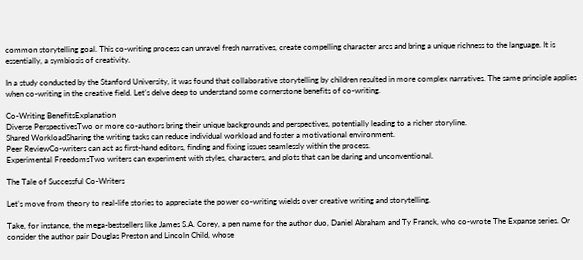common storytelling goal. This co-writing process can unravel fresh narratives, create compelling character arcs and bring a unique richness to the language. It is essentially, a symbiosis of creativity.

In a study conducted by the Stanford University, it was found that collaborative storytelling by children resulted in more complex narratives. The same principle applies when co-writing in the creative field. Let’s delve deep to understand some cornerstone benefits of co-writing.

Co-Writing BenefitsExplanation
Diverse PerspectivesTwo or more co-authors bring their unique backgrounds and perspectives, potentially leading to a richer storyline.
Shared WorkloadSharing the writing tasks can reduce individual workload and foster a motivational environment.
Peer ReviewCo-writers can act as first-hand editors, finding and fixing issues seamlessly within the process.
Experimental FreedomsTwo writers can experiment with styles, characters, and plots that can be daring and unconventional.

The Tale of Successful Co-Writers

Let’s move from theory to real-life stories to appreciate the power co-writing wields over creative writing and storytelling.

Take, for instance, the mega-bestsellers like James S.A. Corey, a pen name for the author duo, Daniel Abraham and Ty Franck, who co-wrote The Expanse series. Or consider the author pair Douglas Preston and Lincoln Child, whose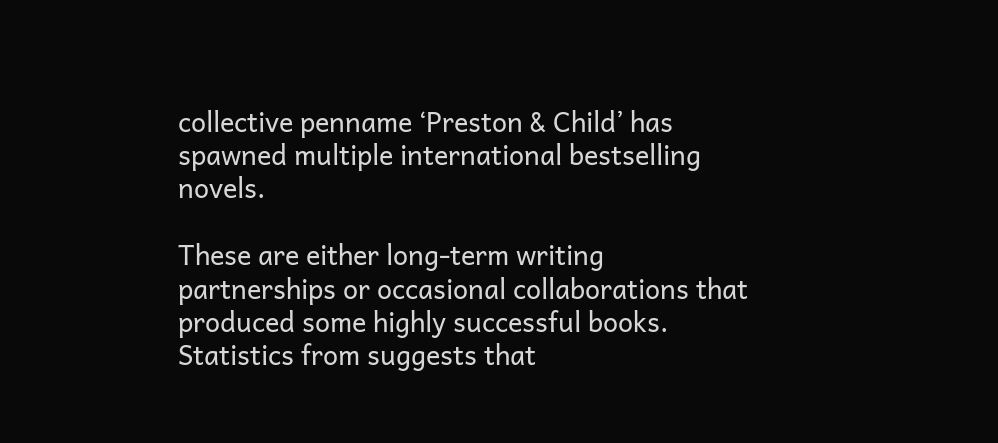collective penname ‘Preston & Child’ has spawned multiple international bestselling novels.

These are either long-term writing partnerships or occasional collaborations that produced some highly successful books. Statistics from suggests that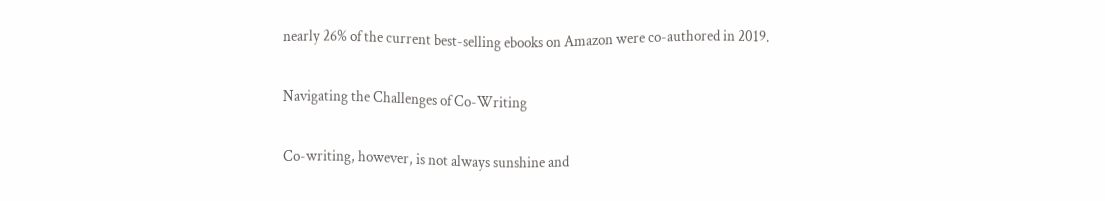nearly 26% of the current best-selling ebooks on Amazon were co-authored in 2019.

Navigating the Challenges of Co-Writing

Co-writing, however, is not always sunshine and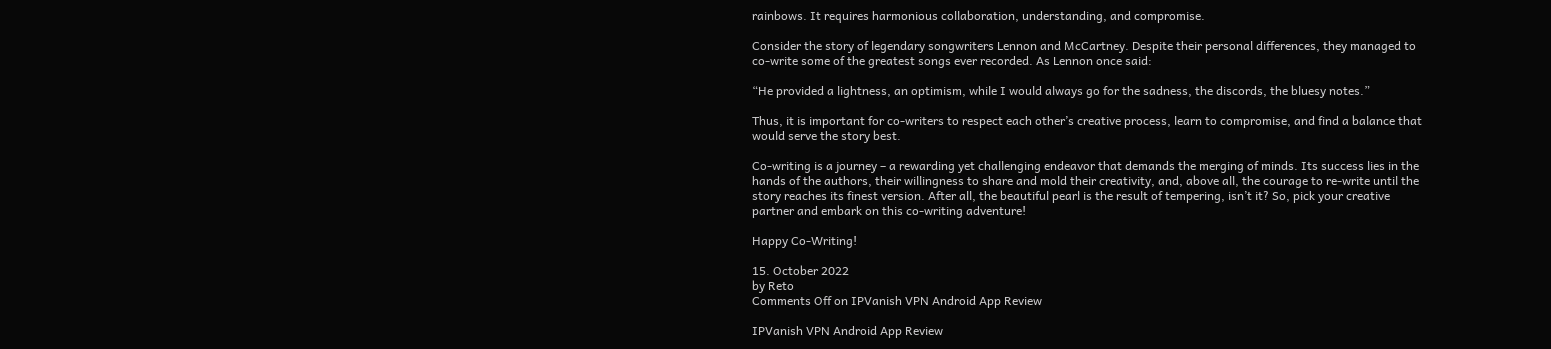rainbows. It requires harmonious collaboration, understanding, and compromise.

Consider the story of legendary songwriters Lennon and McCartney. Despite their personal differences, they managed to co-write some of the greatest songs ever recorded. As Lennon once said:

“He provided a lightness, an optimism, while I would always go for the sadness, the discords, the bluesy notes.”

Thus, it is important for co-writers to respect each other’s creative process, learn to compromise, and find a balance that would serve the story best.

Co-writing is a journey – a rewarding yet challenging endeavor that demands the merging of minds. Its success lies in the hands of the authors, their willingness to share and mold their creativity, and, above all, the courage to re-write until the story reaches its finest version. After all, the beautiful pearl is the result of tempering, isn’t it? So, pick your creative partner and embark on this co-writing adventure!

Happy Co-Writing!

15. October 2022
by Reto
Comments Off on IPVanish VPN Android App Review

IPVanish VPN Android App Review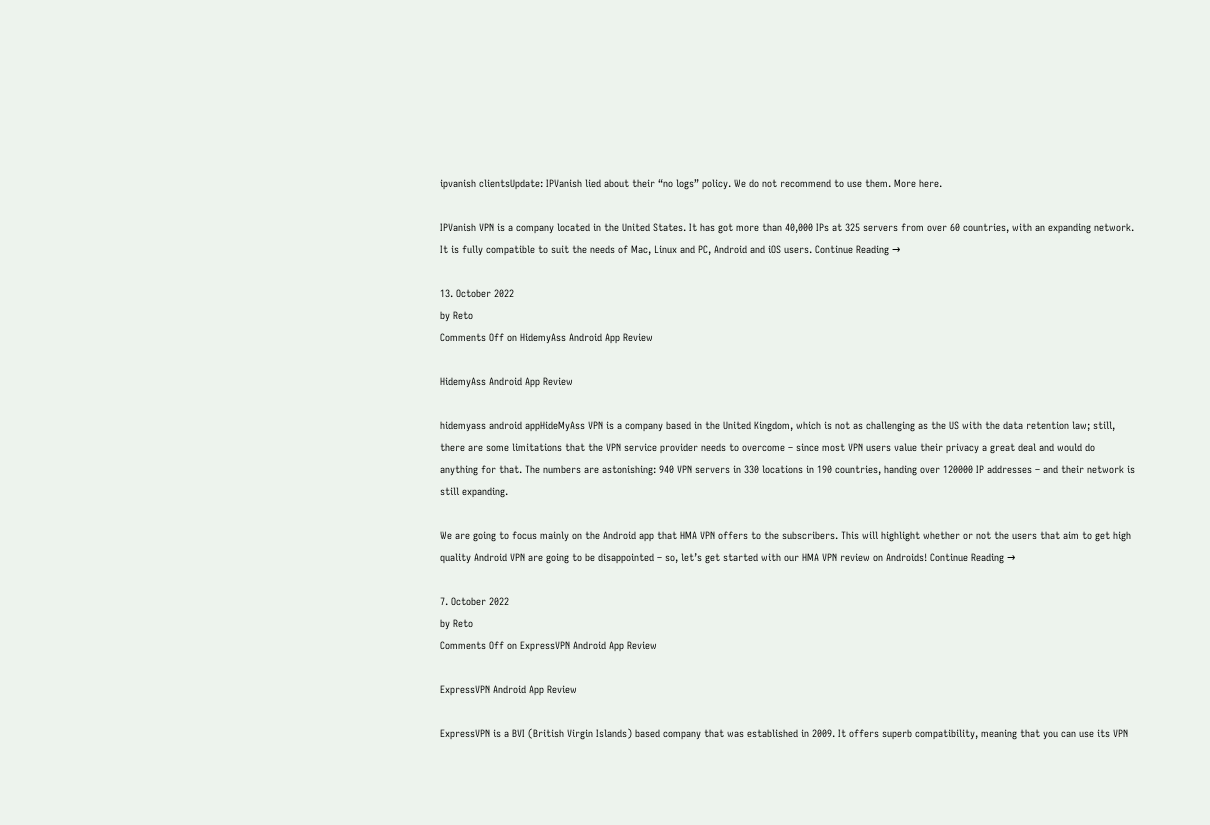ipvanish clientsUpdate: IPVanish lied about their “no logs” policy. We do not recommend to use them. More here.

IPVanish VPN is a company located in the United States. It has got more than 40,000 IPs at 325 servers from over 60 countries, with an expanding network. It is fully compatible to suit the needs of Mac, Linux and PC, Android and iOS users. Continue Reading →

13. October 2022
by Reto
Comments Off on HidemyAss Android App Review

HidemyAss Android App Review

hidemyass android appHideMyAss VPN is a company based in the United Kingdom, which is not as challenging as the US with the data retention law; still, there are some limitations that the VPN service provider needs to overcome – since most VPN users value their privacy a great deal and would do anything for that. The numbers are astonishing: 940 VPN servers in 330 locations in 190 countries, handing over 120000 IP addresses – and their network is still expanding.

We are going to focus mainly on the Android app that HMA VPN offers to the subscribers. This will highlight whether or not the users that aim to get high quality Android VPN are going to be disappointed – so, let’s get started with our HMA VPN review on Androids! Continue Reading →

7. October 2022
by Reto
Comments Off on ExpressVPN Android App Review

ExpressVPN Android App Review

ExpressVPN is a BVI (British Virgin Islands) based company that was established in 2009. It offers superb compatibility, meaning that you can use its VPN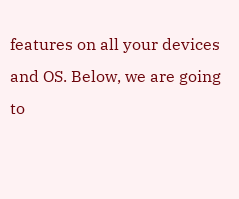features on all your devices and OS. Below, we are going to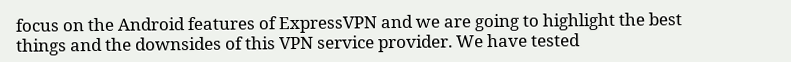focus on the Android features of ExpressVPN and we are going to highlight the best things and the downsides of this VPN service provider. We have tested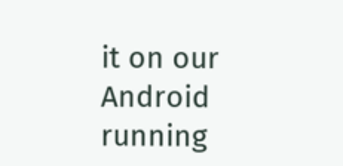it on our Android running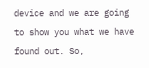device and we are going to show you what we have found out. So,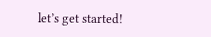let’s get started!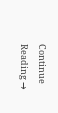Continue Reading →